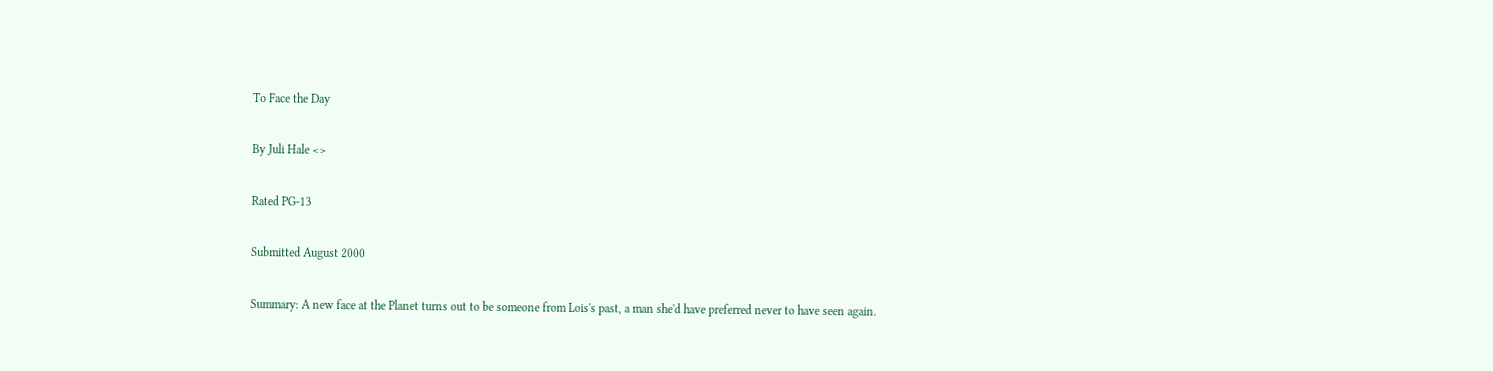To Face the Day

By Juli Hale <>

Rated PG-13

Submitted August 2000

Summary: A new face at the Planet turns out to be someone from Lois's past, a man she'd have preferred never to have seen again.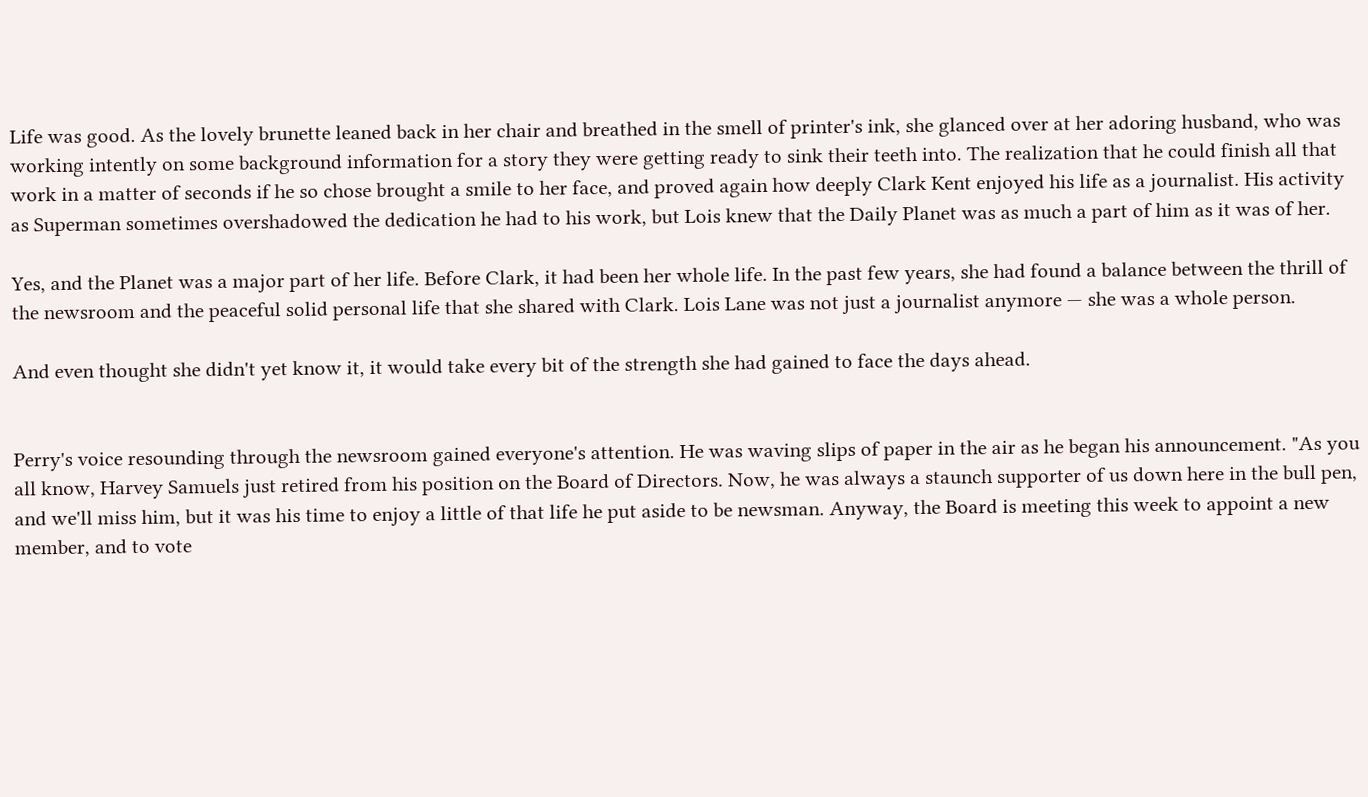Life was good. As the lovely brunette leaned back in her chair and breathed in the smell of printer's ink, she glanced over at her adoring husband, who was working intently on some background information for a story they were getting ready to sink their teeth into. The realization that he could finish all that work in a matter of seconds if he so chose brought a smile to her face, and proved again how deeply Clark Kent enjoyed his life as a journalist. His activity as Superman sometimes overshadowed the dedication he had to his work, but Lois knew that the Daily Planet was as much a part of him as it was of her.

Yes, and the Planet was a major part of her life. Before Clark, it had been her whole life. In the past few years, she had found a balance between the thrill of the newsroom and the peaceful solid personal life that she shared with Clark. Lois Lane was not just a journalist anymore — she was a whole person.

And even thought she didn't yet know it, it would take every bit of the strength she had gained to face the days ahead.


Perry's voice resounding through the newsroom gained everyone's attention. He was waving slips of paper in the air as he began his announcement. "As you all know, Harvey Samuels just retired from his position on the Board of Directors. Now, he was always a staunch supporter of us down here in the bull pen, and we'll miss him, but it was his time to enjoy a little of that life he put aside to be newsman. Anyway, the Board is meeting this week to appoint a new member, and to vote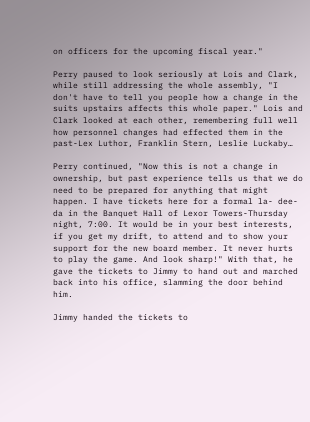on officers for the upcoming fiscal year."

Perry paused to look seriously at Lois and Clark, while still addressing the whole assembly, "I don't have to tell you people how a change in the suits upstairs affects this whole paper." Lois and Clark looked at each other, remembering full well how personnel changes had effected them in the past-Lex Luthor, Franklin Stern, Leslie Luckaby…

Perry continued, "Now this is not a change in ownership, but past experience tells us that we do need to be prepared for anything that might happen. I have tickets here for a formal la- dee-da in the Banquet Hall of Lexor Towers-Thursday night, 7:00. It would be in your best interests, if you get my drift, to attend and to show your support for the new board member. It never hurts to play the game. And look sharp!" With that, he gave the tickets to Jimmy to hand out and marched back into his office, slamming the door behind him.

Jimmy handed the tickets to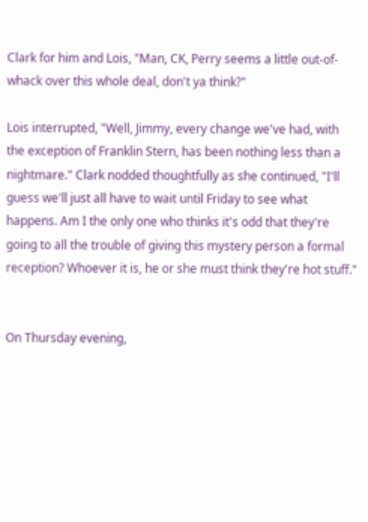Clark for him and Lois, "Man, CK, Perry seems a little out-of-whack over this whole deal, don't ya think?"

Lois interrupted, "Well, Jimmy, every change we've had, with the exception of Franklin Stern, has been nothing less than a nightmare." Clark nodded thoughtfully as she continued, "I'll guess we'll just all have to wait until Friday to see what happens. Am I the only one who thinks it's odd that they're going to all the trouble of giving this mystery person a formal reception? Whoever it is, he or she must think they're hot stuff."


On Thursday evening,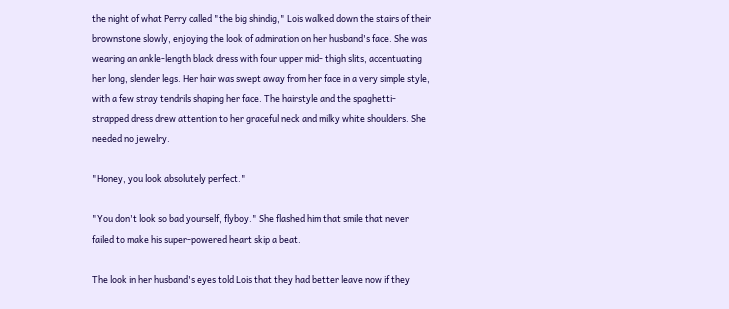the night of what Perry called "the big shindig," Lois walked down the stairs of their brownstone slowly, enjoying the look of admiration on her husband's face. She was wearing an ankle-length black dress with four upper mid- thigh slits, accentuating her long, slender legs. Her hair was swept away from her face in a very simple style, with a few stray tendrils shaping her face. The hairstyle and the spaghetti-strapped dress drew attention to her graceful neck and milky white shoulders. She needed no jewelry.

"Honey, you look absolutely perfect."

"You don't look so bad yourself, flyboy." She flashed him that smile that never failed to make his super-powered heart skip a beat.

The look in her husband's eyes told Lois that they had better leave now if they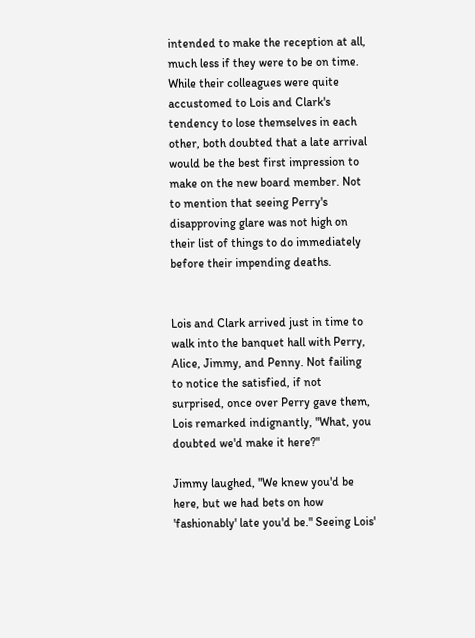intended to make the reception at all, much less if they were to be on time. While their colleagues were quite accustomed to Lois and Clark's tendency to lose themselves in each other, both doubted that a late arrival would be the best first impression to make on the new board member. Not to mention that seeing Perry's disapproving glare was not high on their list of things to do immediately before their impending deaths.


Lois and Clark arrived just in time to walk into the banquet hall with Perry, Alice, Jimmy, and Penny. Not failing to notice the satisfied, if not surprised, once over Perry gave them, Lois remarked indignantly, "What, you doubted we'd make it here?"

Jimmy laughed, "We knew you'd be here, but we had bets on how 'fashionably' late you'd be." Seeing Lois'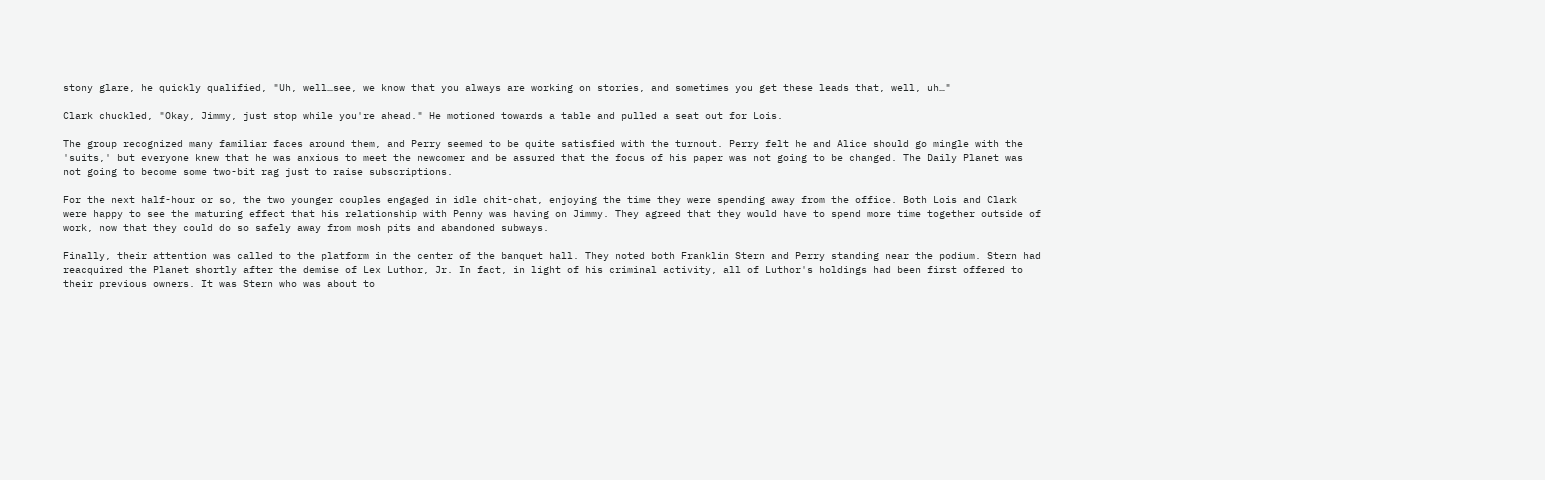stony glare, he quickly qualified, "Uh, well…see, we know that you always are working on stories, and sometimes you get these leads that, well, uh…"

Clark chuckled, "Okay, Jimmy, just stop while you're ahead." He motioned towards a table and pulled a seat out for Lois.

The group recognized many familiar faces around them, and Perry seemed to be quite satisfied with the turnout. Perry felt he and Alice should go mingle with the 'suits,' but everyone knew that he was anxious to meet the newcomer and be assured that the focus of his paper was not going to be changed. The Daily Planet was not going to become some two-bit rag just to raise subscriptions.

For the next half-hour or so, the two younger couples engaged in idle chit-chat, enjoying the time they were spending away from the office. Both Lois and Clark were happy to see the maturing effect that his relationship with Penny was having on Jimmy. They agreed that they would have to spend more time together outside of work, now that they could do so safely away from mosh pits and abandoned subways.

Finally, their attention was called to the platform in the center of the banquet hall. They noted both Franklin Stern and Perry standing near the podium. Stern had reacquired the Planet shortly after the demise of Lex Luthor, Jr. In fact, in light of his criminal activity, all of Luthor's holdings had been first offered to their previous owners. It was Stern who was about to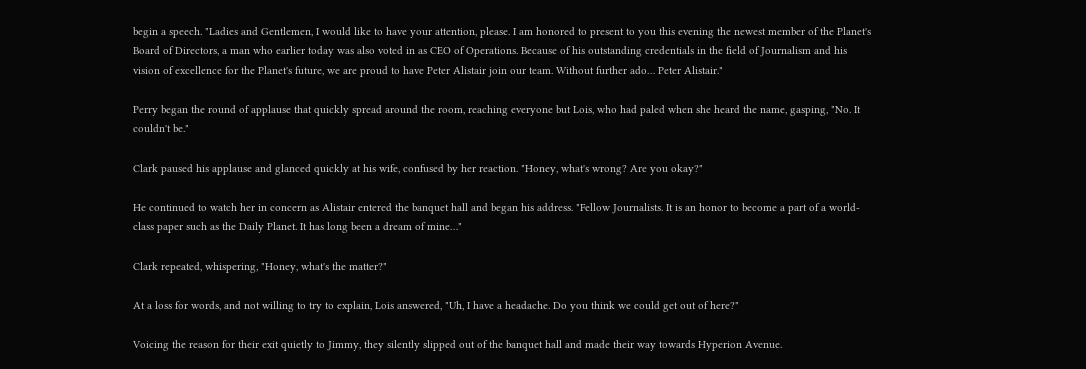begin a speech. "Ladies and Gentlemen, I would like to have your attention, please. I am honored to present to you this evening the newest member of the Planet's Board of Directors, a man who earlier today was also voted in as CEO of Operations. Because of his outstanding credentials in the field of Journalism and his vision of excellence for the Planet's future, we are proud to have Peter Alistair join our team. Without further ado… Peter Alistair."

Perry began the round of applause that quickly spread around the room, reaching everyone but Lois, who had paled when she heard the name, gasping, "No. It couldn't be."

Clark paused his applause and glanced quickly at his wife, confused by her reaction. "Honey, what's wrong? Are you okay?"

He continued to watch her in concern as Alistair entered the banquet hall and began his address. "Fellow Journalists. It is an honor to become a part of a world-class paper such as the Daily Planet. It has long been a dream of mine…"

Clark repeated, whispering, "Honey, what's the matter?"

At a loss for words, and not willing to try to explain, Lois answered, "Uh, I have a headache. Do you think we could get out of here?"

Voicing the reason for their exit quietly to Jimmy, they silently slipped out of the banquet hall and made their way towards Hyperion Avenue.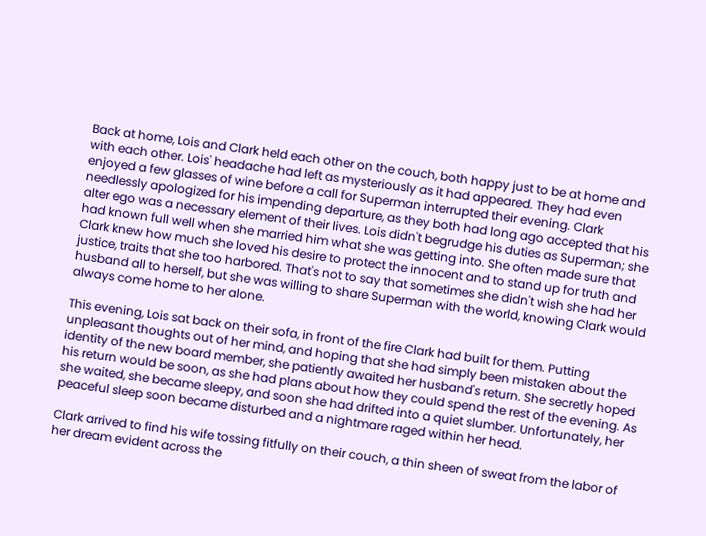Back at home, Lois and Clark held each other on the couch, both happy just to be at home and with each other. Lois' headache had left as mysteriously as it had appeared. They had even enjoyed a few glasses of wine before a call for Superman interrupted their evening. Clark needlessly apologized for his impending departure, as they both had long ago accepted that his alter ego was a necessary element of their lives. Lois didn't begrudge his duties as Superman; she had known full well when she married him what she was getting into. She often made sure that Clark knew how much she loved his desire to protect the innocent and to stand up for truth and justice, traits that she too harbored. That's not to say that sometimes she didn't wish she had her husband all to herself, but she was willing to share Superman with the world, knowing Clark would always come home to her alone.

This evening, Lois sat back on their sofa, in front of the fire Clark had built for them. Putting unpleasant thoughts out of her mind, and hoping that she had simply been mistaken about the identity of the new board member, she patiently awaited her husband's return. She secretly hoped his return would be soon, as she had plans about how they could spend the rest of the evening. As she waited, she became sleepy, and soon she had drifted into a quiet slumber. Unfortunately, her peaceful sleep soon became disturbed and a nightmare raged within her head.

Clark arrived to find his wife tossing fitfully on their couch, a thin sheen of sweat from the labor of her dream evident across the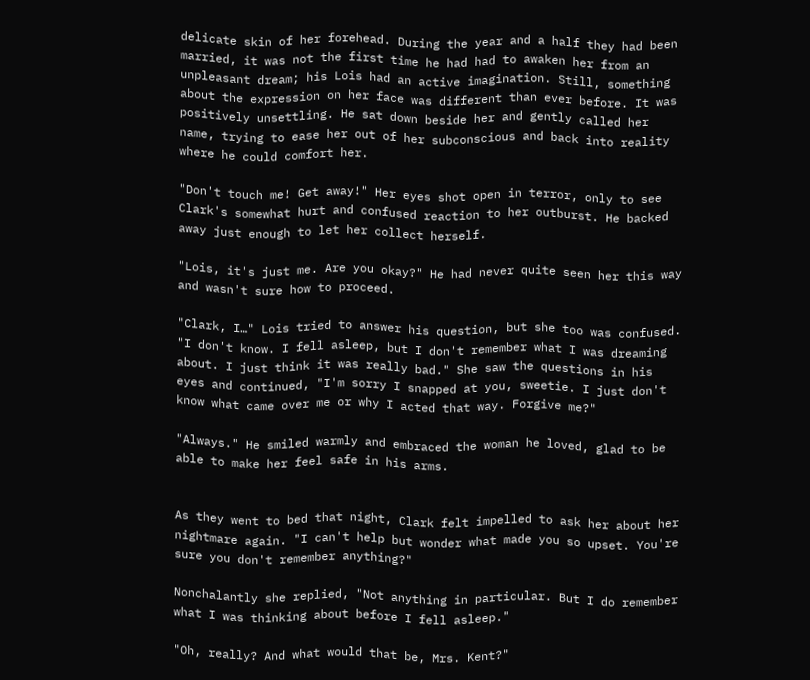delicate skin of her forehead. During the year and a half they had been married, it was not the first time he had had to awaken her from an unpleasant dream; his Lois had an active imagination. Still, something about the expression on her face was different than ever before. It was positively unsettling. He sat down beside her and gently called her name, trying to ease her out of her subconscious and back into reality where he could comfort her.

"Don't touch me! Get away!" Her eyes shot open in terror, only to see Clark's somewhat hurt and confused reaction to her outburst. He backed away just enough to let her collect herself.

"Lois, it's just me. Are you okay?" He had never quite seen her this way and wasn't sure how to proceed.

"Clark, I…" Lois tried to answer his question, but she too was confused. "I don't know. I fell asleep, but I don't remember what I was dreaming about. I just think it was really bad." She saw the questions in his eyes and continued, "I'm sorry I snapped at you, sweetie. I just don't know what came over me or why I acted that way. Forgive me?"

"Always." He smiled warmly and embraced the woman he loved, glad to be able to make her feel safe in his arms.


As they went to bed that night, Clark felt impelled to ask her about her nightmare again. "I can't help but wonder what made you so upset. You're sure you don't remember anything?"

Nonchalantly she replied, "Not anything in particular. But I do remember what I was thinking about before I fell asleep."

"Oh, really? And what would that be, Mrs. Kent?"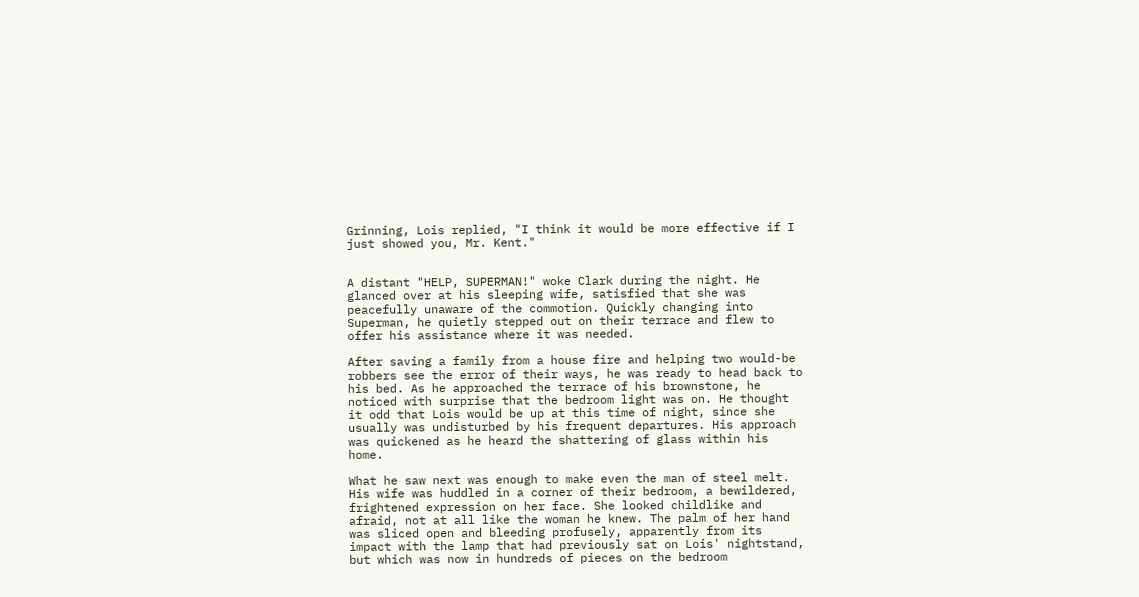Grinning, Lois replied, "I think it would be more effective if I just showed you, Mr. Kent."


A distant "HELP, SUPERMAN!" woke Clark during the night. He glanced over at his sleeping wife, satisfied that she was peacefully unaware of the commotion. Quickly changing into Superman, he quietly stepped out on their terrace and flew to offer his assistance where it was needed.

After saving a family from a house fire and helping two would-be robbers see the error of their ways, he was ready to head back to his bed. As he approached the terrace of his brownstone, he noticed with surprise that the bedroom light was on. He thought it odd that Lois would be up at this time of night, since she usually was undisturbed by his frequent departures. His approach was quickened as he heard the shattering of glass within his home.

What he saw next was enough to make even the man of steel melt. His wife was huddled in a corner of their bedroom, a bewildered, frightened expression on her face. She looked childlike and afraid, not at all like the woman he knew. The palm of her hand was sliced open and bleeding profusely, apparently from its impact with the lamp that had previously sat on Lois' nightstand, but which was now in hundreds of pieces on the bedroom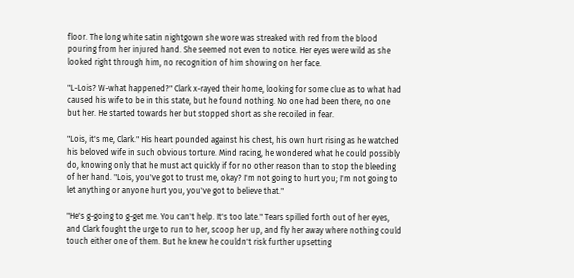floor. The long white satin nightgown she wore was streaked with red from the blood pouring from her injured hand. She seemed not even to notice. Her eyes were wild as she looked right through him, no recognition of him showing on her face.

"L-Lois? W-what happened?" Clark x-rayed their home, looking for some clue as to what had caused his wife to be in this state, but he found nothing. No one had been there, no one but her. He started towards her but stopped short as she recoiled in fear.

"Lois, it's me, Clark." His heart pounded against his chest, his own hurt rising as he watched his beloved wife in such obvious torture. Mind racing, he wondered what he could possibly do, knowing only that he must act quickly if for no other reason than to stop the bleeding of her hand. "Lois, you've got to trust me, okay? I'm not going to hurt you; I'm not going to let anything or anyone hurt you, you've got to believe that."

"He's g-going to g-get me. You can't help. It's too late." Tears spilled forth out of her eyes, and Clark fought the urge to run to her, scoop her up, and fly her away where nothing could touch either one of them. But he knew he couldn't risk further upsetting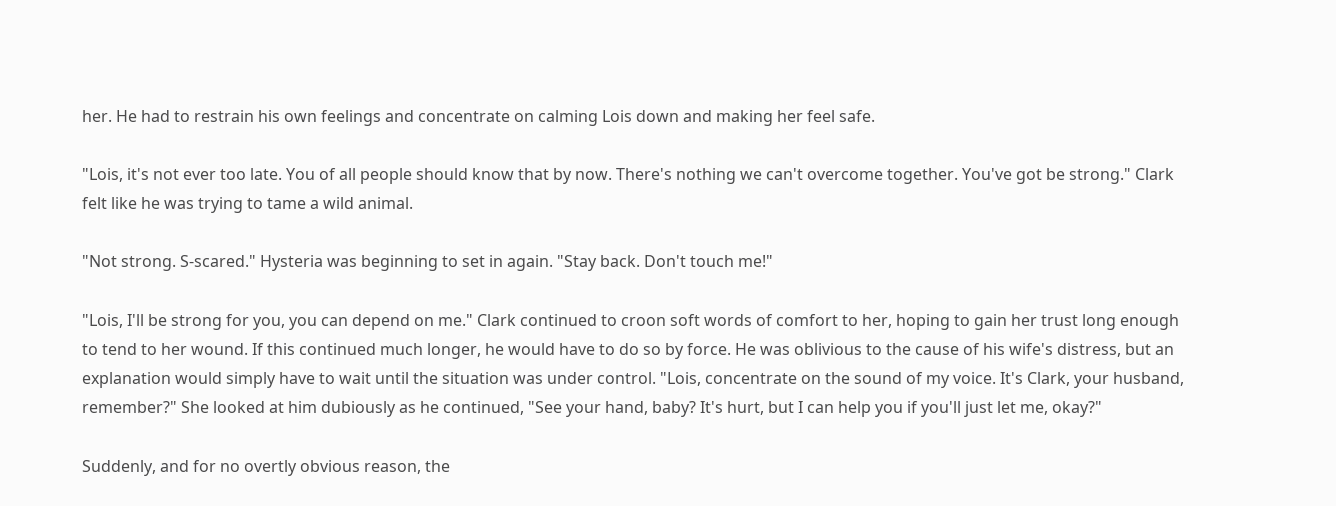her. He had to restrain his own feelings and concentrate on calming Lois down and making her feel safe.

"Lois, it's not ever too late. You of all people should know that by now. There's nothing we can't overcome together. You've got be strong." Clark felt like he was trying to tame a wild animal.

"Not strong. S-scared." Hysteria was beginning to set in again. "Stay back. Don't touch me!"

"Lois, I'll be strong for you, you can depend on me." Clark continued to croon soft words of comfort to her, hoping to gain her trust long enough to tend to her wound. If this continued much longer, he would have to do so by force. He was oblivious to the cause of his wife's distress, but an explanation would simply have to wait until the situation was under control. "Lois, concentrate on the sound of my voice. It's Clark, your husband, remember?" She looked at him dubiously as he continued, "See your hand, baby? It's hurt, but I can help you if you'll just let me, okay?"

Suddenly, and for no overtly obvious reason, the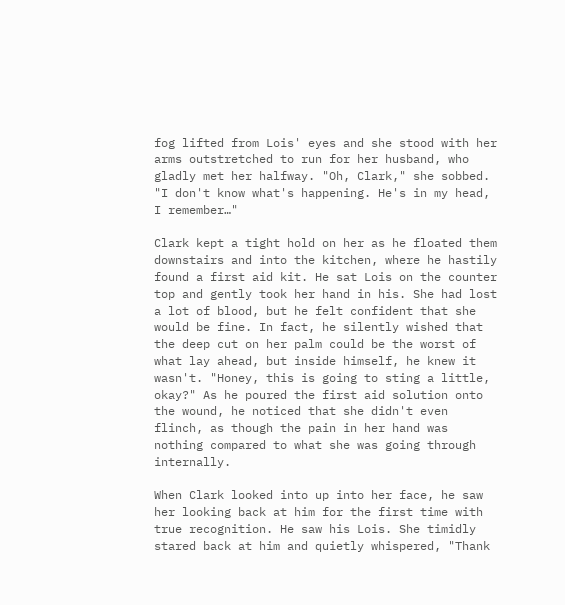fog lifted from Lois' eyes and she stood with her arms outstretched to run for her husband, who gladly met her halfway. "Oh, Clark," she sobbed. "I don't know what's happening. He's in my head, I remember…"

Clark kept a tight hold on her as he floated them downstairs and into the kitchen, where he hastily found a first aid kit. He sat Lois on the counter top and gently took her hand in his. She had lost a lot of blood, but he felt confident that she would be fine. In fact, he silently wished that the deep cut on her palm could be the worst of what lay ahead, but inside himself, he knew it wasn't. "Honey, this is going to sting a little, okay?" As he poured the first aid solution onto the wound, he noticed that she didn't even flinch, as though the pain in her hand was nothing compared to what she was going through internally.

When Clark looked into up into her face, he saw her looking back at him for the first time with true recognition. He saw his Lois. She timidly stared back at him and quietly whispered, "Thank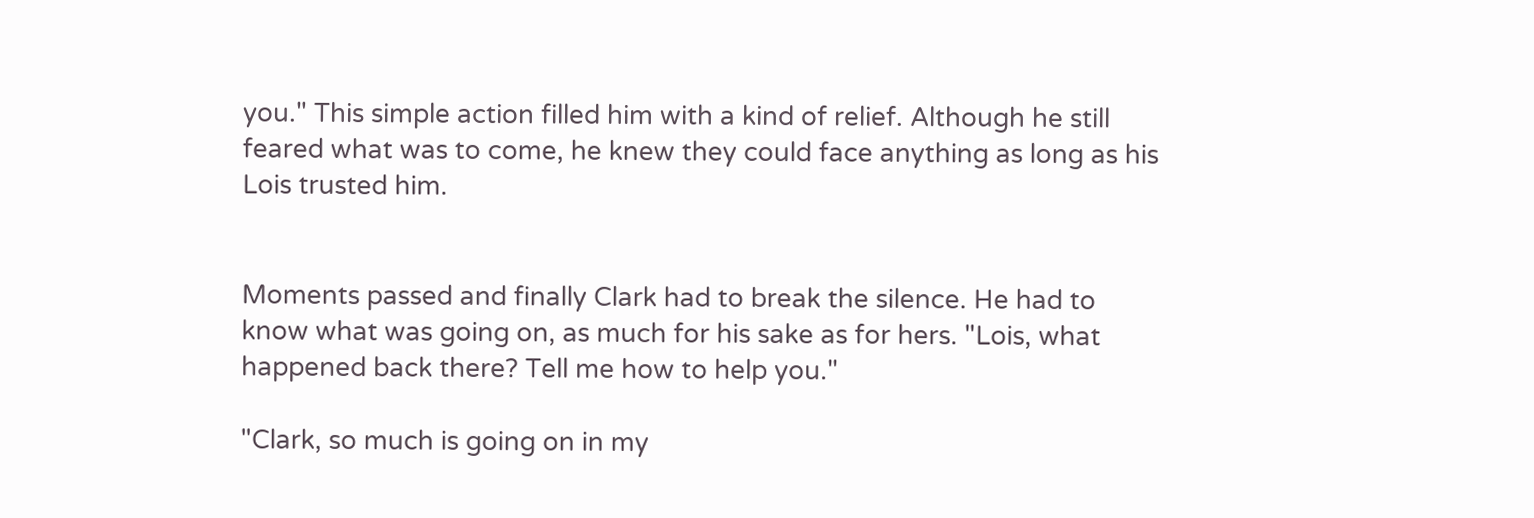you." This simple action filled him with a kind of relief. Although he still feared what was to come, he knew they could face anything as long as his Lois trusted him.


Moments passed and finally Clark had to break the silence. He had to know what was going on, as much for his sake as for hers. "Lois, what happened back there? Tell me how to help you."

"Clark, so much is going on in my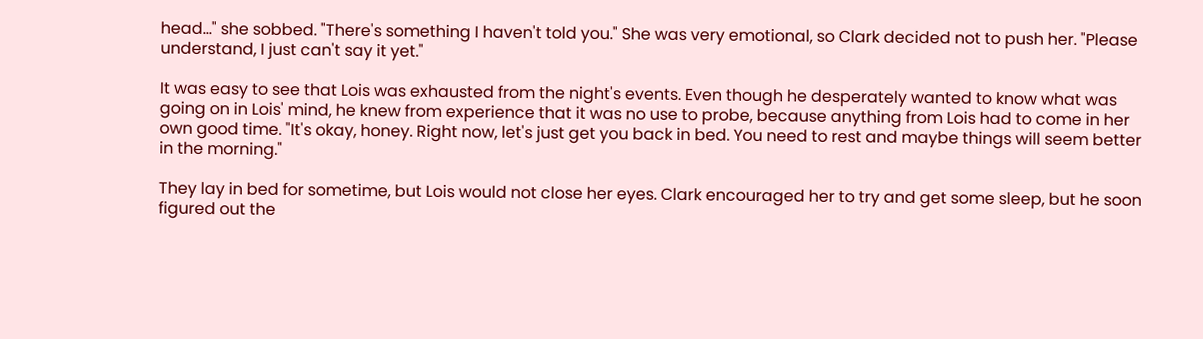head…" she sobbed. "There's something I haven't told you." She was very emotional, so Clark decided not to push her. "Please understand, I just can't say it yet."

It was easy to see that Lois was exhausted from the night's events. Even though he desperately wanted to know what was going on in Lois' mind, he knew from experience that it was no use to probe, because anything from Lois had to come in her own good time. "It's okay, honey. Right now, let's just get you back in bed. You need to rest and maybe things will seem better in the morning."

They lay in bed for sometime, but Lois would not close her eyes. Clark encouraged her to try and get some sleep, but he soon figured out the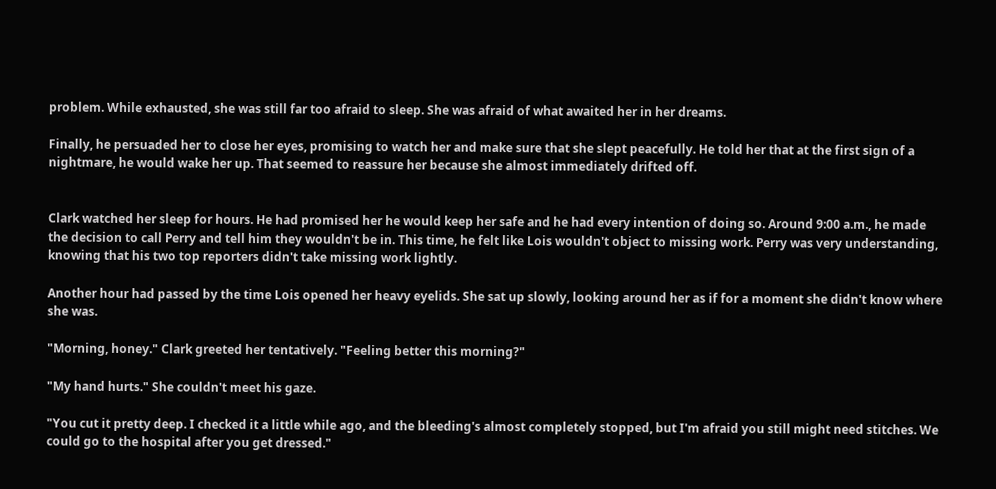problem. While exhausted, she was still far too afraid to sleep. She was afraid of what awaited her in her dreams.

Finally, he persuaded her to close her eyes, promising to watch her and make sure that she slept peacefully. He told her that at the first sign of a nightmare, he would wake her up. That seemed to reassure her because she almost immediately drifted off.


Clark watched her sleep for hours. He had promised her he would keep her safe and he had every intention of doing so. Around 9:00 a.m., he made the decision to call Perry and tell him they wouldn't be in. This time, he felt like Lois wouldn't object to missing work. Perry was very understanding, knowing that his two top reporters didn't take missing work lightly.

Another hour had passed by the time Lois opened her heavy eyelids. She sat up slowly, looking around her as if for a moment she didn't know where she was.

"Morning, honey." Clark greeted her tentatively. "Feeling better this morning?"

"My hand hurts." She couldn't meet his gaze.

"You cut it pretty deep. I checked it a little while ago, and the bleeding's almost completely stopped, but I'm afraid you still might need stitches. We could go to the hospital after you get dressed."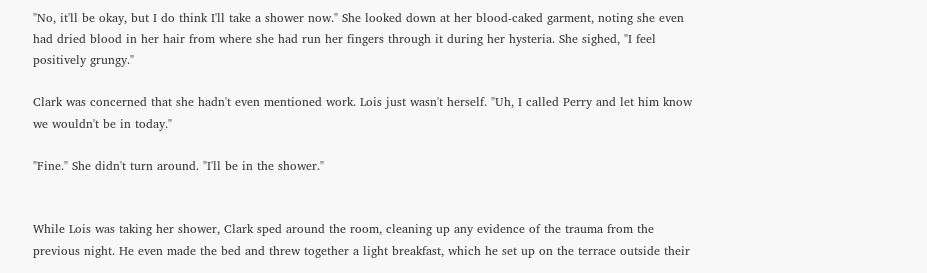"No, it'll be okay, but I do think I'll take a shower now." She looked down at her blood-caked garment, noting she even had dried blood in her hair from where she had run her fingers through it during her hysteria. She sighed, "I feel positively grungy."

Clark was concerned that she hadn't even mentioned work. Lois just wasn't herself. "Uh, I called Perry and let him know we wouldn't be in today."

"Fine." She didn't turn around. "I'll be in the shower."


While Lois was taking her shower, Clark sped around the room, cleaning up any evidence of the trauma from the previous night. He even made the bed and threw together a light breakfast, which he set up on the terrace outside their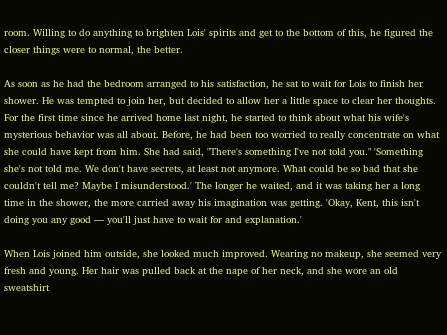room. Willing to do anything to brighten Lois' spirits and get to the bottom of this, he figured the closer things were to normal, the better.

As soon as he had the bedroom arranged to his satisfaction, he sat to wait for Lois to finish her shower. He was tempted to join her, but decided to allow her a little space to clear her thoughts. For the first time since he arrived home last night, he started to think about what his wife's mysterious behavior was all about. Before, he had been too worried to really concentrate on what she could have kept from him. She had said, "There's something I've not told you." 'Something she's not told me. We don't have secrets, at least not anymore. What could be so bad that she couldn't tell me? Maybe I misunderstood.' The longer he waited, and it was taking her a long time in the shower, the more carried away his imagination was getting. 'Okay, Kent, this isn't doing you any good — you'll just have to wait for and explanation.'

When Lois joined him outside, she looked much improved. Wearing no makeup, she seemed very fresh and young. Her hair was pulled back at the nape of her neck, and she wore an old sweatshirt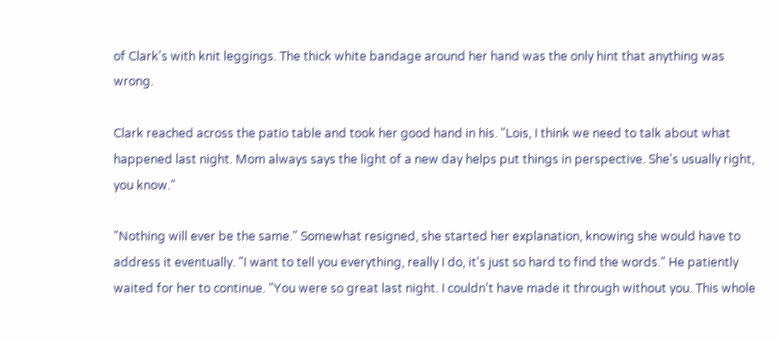of Clark's with knit leggings. The thick white bandage around her hand was the only hint that anything was wrong.

Clark reached across the patio table and took her good hand in his. "Lois, I think we need to talk about what happened last night. Mom always says the light of a new day helps put things in perspective. She's usually right, you know."

"Nothing will ever be the same." Somewhat resigned, she started her explanation, knowing she would have to address it eventually. "I want to tell you everything, really I do, it's just so hard to find the words." He patiently waited for her to continue. "You were so great last night. I couldn't have made it through without you. This whole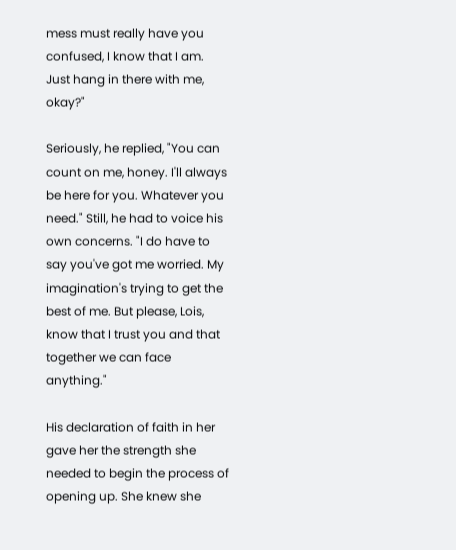mess must really have you confused, I know that I am. Just hang in there with me, okay?"

Seriously, he replied, "You can count on me, honey. I'll always be here for you. Whatever you need." Still, he had to voice his own concerns. "I do have to say you've got me worried. My imagination's trying to get the best of me. But please, Lois, know that I trust you and that together we can face anything."

His declaration of faith in her gave her the strength she needed to begin the process of opening up. She knew she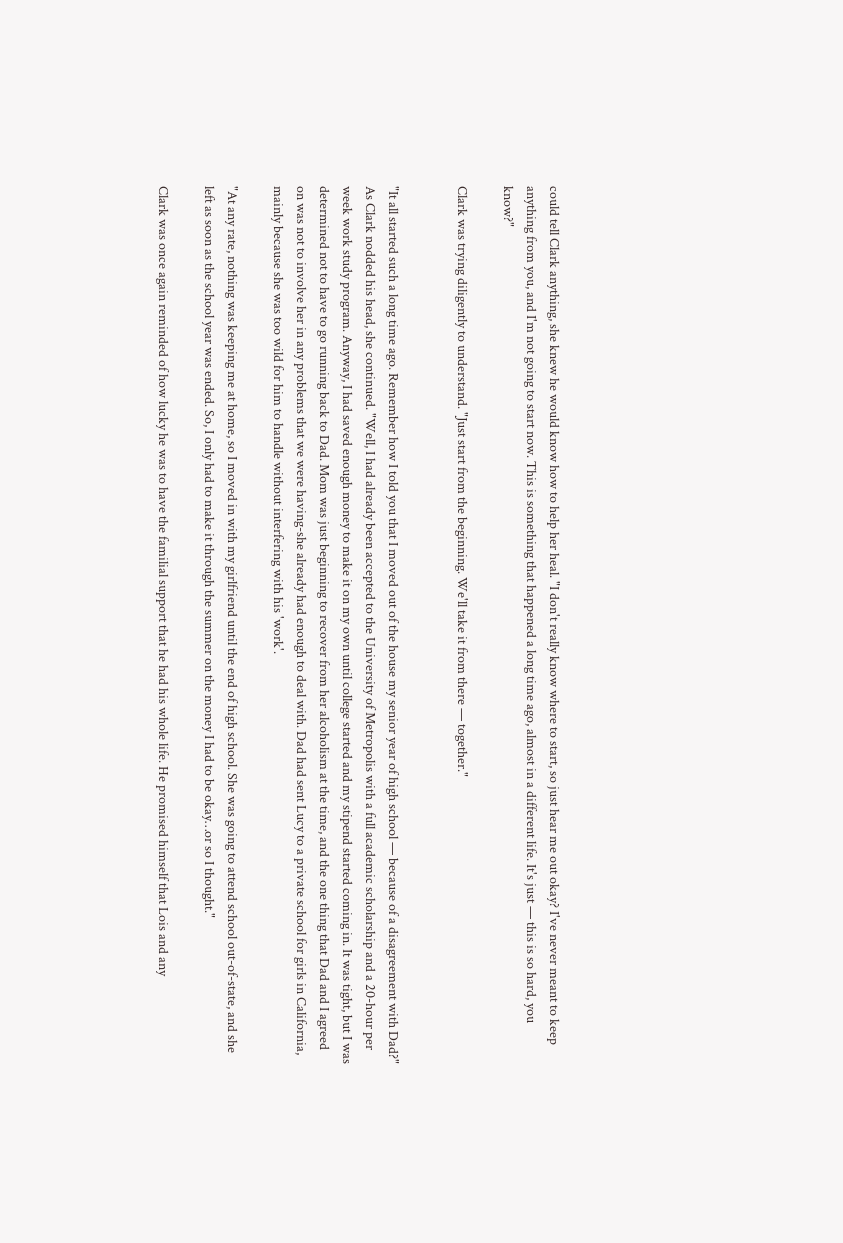could tell Clark anything, she knew he would know how to help her heal. "I don't really know where to start, so just hear me out okay? I've never meant to keep anything from you, and I'm not going to start now. This is something that happened a long time ago, almost in a different life. It's just — this is so hard, you know?"

Clark was trying diligently to understand. "Just start from the beginning. We'll take it from there — together."


"It all started such a long time ago. Remember how I told you that I moved out of the house my senior year of high school — because of a disagreement with Dad?" As Clark nodded his head, she continued. "Well, I had already been accepted to the University of Metropolis with a full academic scholarship and a 20-hour per week work study program. Anyway, I had saved enough money to make it on my own until college started and my stipend started coming in. It was tight, but I was determined not to have to go running back to Dad. Mom was just beginning to recover from her alcoholism at the time, and the one thing that Dad and I agreed on was not to involve her in any problems that we were having-she already had enough to deal with. Dad had sent Lucy to a private school for girls in California, mainly because she was too wild for him to handle without interfering with his 'work'.

"At any rate, nothing was keeping me at home, so I moved in with my girlfriend until the end of high school. She was going to attend school out-of-state, and she left as soon as the school year was ended. So, I only had to make it through the summer on the money I had to be okay…or so I thought."

Clark was once again reminded of how lucky he was to have the familial support that he had his whole life. He promised himself that Lois and any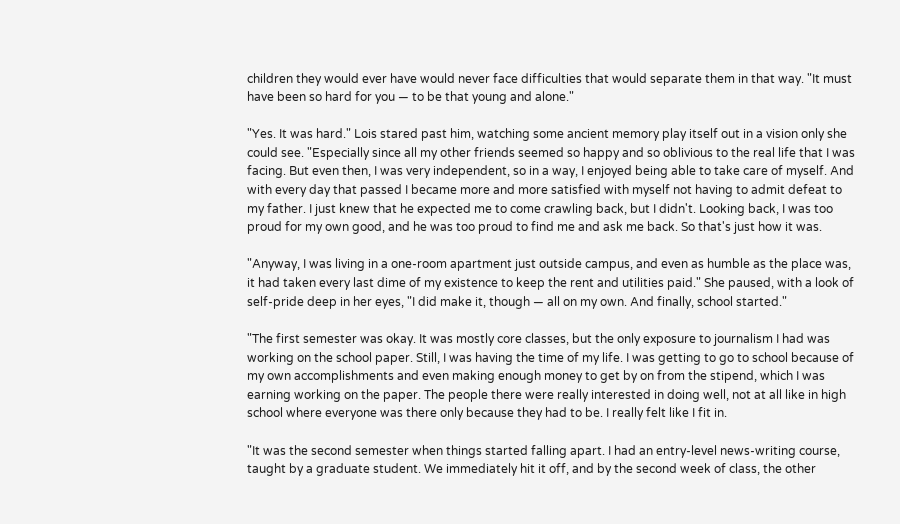children they would ever have would never face difficulties that would separate them in that way. "It must have been so hard for you — to be that young and alone."

"Yes. It was hard." Lois stared past him, watching some ancient memory play itself out in a vision only she could see. "Especially since all my other friends seemed so happy and so oblivious to the real life that I was facing. But even then, I was very independent, so in a way, I enjoyed being able to take care of myself. And with every day that passed I became more and more satisfied with myself not having to admit defeat to my father. I just knew that he expected me to come crawling back, but I didn't. Looking back, I was too proud for my own good, and he was too proud to find me and ask me back. So that's just how it was.

"Anyway, I was living in a one-room apartment just outside campus, and even as humble as the place was, it had taken every last dime of my existence to keep the rent and utilities paid." She paused, with a look of self-pride deep in her eyes, "I did make it, though — all on my own. And finally, school started."

"The first semester was okay. It was mostly core classes, but the only exposure to journalism I had was working on the school paper. Still, I was having the time of my life. I was getting to go to school because of my own accomplishments and even making enough money to get by on from the stipend, which I was earning working on the paper. The people there were really interested in doing well, not at all like in high school where everyone was there only because they had to be. I really felt like I fit in.

"It was the second semester when things started falling apart. I had an entry-level news-writing course, taught by a graduate student. We immediately hit it off, and by the second week of class, the other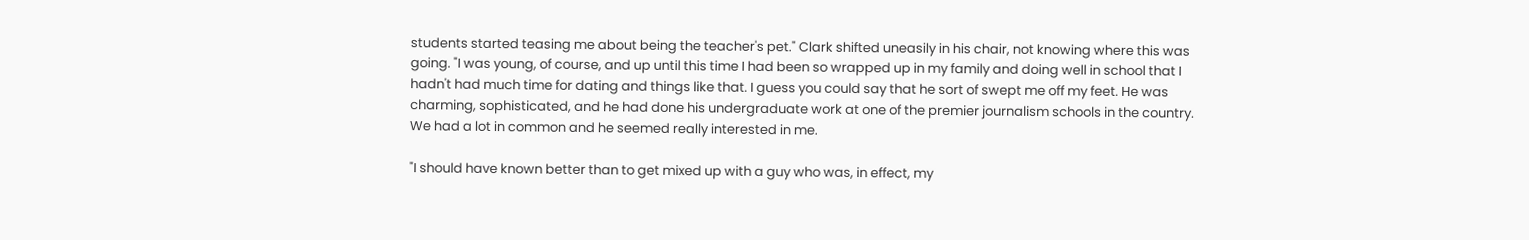students started teasing me about being the teacher's pet." Clark shifted uneasily in his chair, not knowing where this was going. "I was young, of course, and up until this time I had been so wrapped up in my family and doing well in school that I hadn't had much time for dating and things like that. I guess you could say that he sort of swept me off my feet. He was charming, sophisticated, and he had done his undergraduate work at one of the premier journalism schools in the country. We had a lot in common and he seemed really interested in me.

"I should have known better than to get mixed up with a guy who was, in effect, my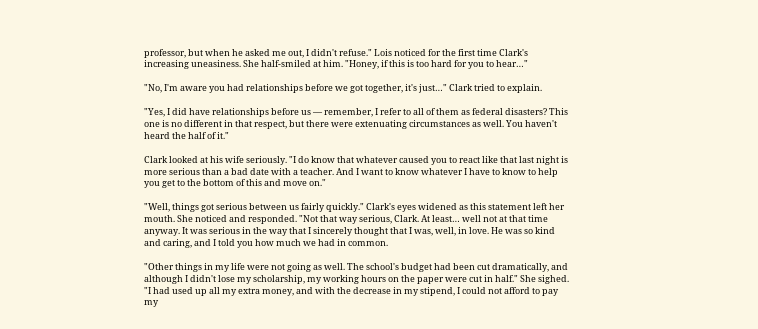professor, but when he asked me out, I didn't refuse." Lois noticed for the first time Clark's increasing uneasiness. She half-smiled at him. "Honey, if this is too hard for you to hear…"

"No, I'm aware you had relationships before we got together, it's just…" Clark tried to explain.

"Yes, I did have relationships before us — remember, I refer to all of them as federal disasters? This one is no different in that respect, but there were extenuating circumstances as well. You haven't heard the half of it."

Clark looked at his wife seriously. "I do know that whatever caused you to react like that last night is more serious than a bad date with a teacher. And I want to know whatever I have to know to help you get to the bottom of this and move on."

"Well, things got serious between us fairly quickly." Clark's eyes widened as this statement left her mouth. She noticed and responded. "Not that way serious, Clark. At least… well not at that time anyway. It was serious in the way that I sincerely thought that I was, well, in love. He was so kind and caring, and I told you how much we had in common.

"Other things in my life were not going as well. The school's budget had been cut dramatically, and although I didn't lose my scholarship, my working hours on the paper were cut in half." She sighed. "I had used up all my extra money, and with the decrease in my stipend, I could not afford to pay my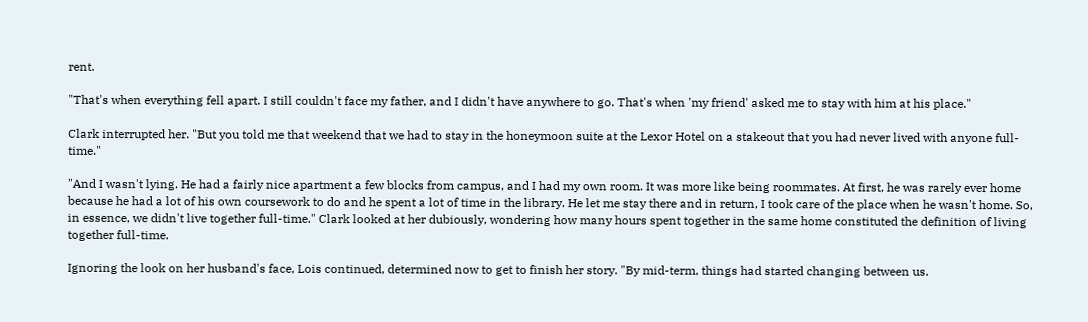rent.

"That's when everything fell apart. I still couldn't face my father, and I didn't have anywhere to go. That's when 'my friend' asked me to stay with him at his place."

Clark interrupted her. "But you told me that weekend that we had to stay in the honeymoon suite at the Lexor Hotel on a stakeout that you had never lived with anyone full-time."

"And I wasn't lying. He had a fairly nice apartment a few blocks from campus, and I had my own room. It was more like being roommates. At first, he was rarely ever home because he had a lot of his own coursework to do and he spent a lot of time in the library. He let me stay there and in return, I took care of the place when he wasn't home. So, in essence, we didn't live together full-time." Clark looked at her dubiously, wondering how many hours spent together in the same home constituted the definition of living together full-time.

Ignoring the look on her husband's face, Lois continued, determined now to get to finish her story. "By mid-term, things had started changing between us.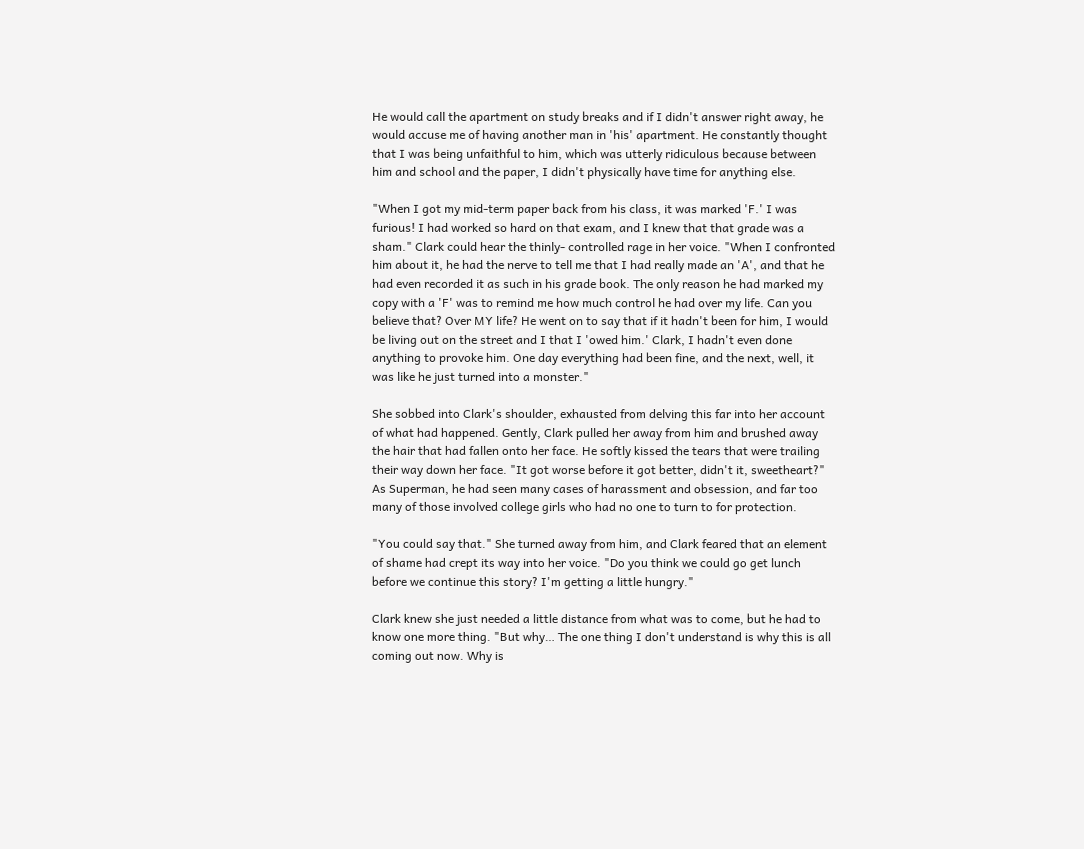He would call the apartment on study breaks and if I didn't answer right away, he would accuse me of having another man in 'his' apartment. He constantly thought that I was being unfaithful to him, which was utterly ridiculous because between him and school and the paper, I didn't physically have time for anything else.

"When I got my mid-term paper back from his class, it was marked 'F.' I was furious! I had worked so hard on that exam, and I knew that that grade was a sham." Clark could hear the thinly- controlled rage in her voice. "When I confronted him about it, he had the nerve to tell me that I had really made an 'A', and that he had even recorded it as such in his grade book. The only reason he had marked my copy with a 'F' was to remind me how much control he had over my life. Can you believe that? Over MY life? He went on to say that if it hadn't been for him, I would be living out on the street and I that I 'owed him.' Clark, I hadn't even done anything to provoke him. One day everything had been fine, and the next, well, it was like he just turned into a monster."

She sobbed into Clark's shoulder, exhausted from delving this far into her account of what had happened. Gently, Clark pulled her away from him and brushed away the hair that had fallen onto her face. He softly kissed the tears that were trailing their way down her face. "It got worse before it got better, didn't it, sweetheart?" As Superman, he had seen many cases of harassment and obsession, and far too many of those involved college girls who had no one to turn to for protection.

"You could say that." She turned away from him, and Clark feared that an element of shame had crept its way into her voice. "Do you think we could go get lunch before we continue this story? I'm getting a little hungry."

Clark knew she just needed a little distance from what was to come, but he had to know one more thing. "But why… The one thing I don't understand is why this is all coming out now. Why is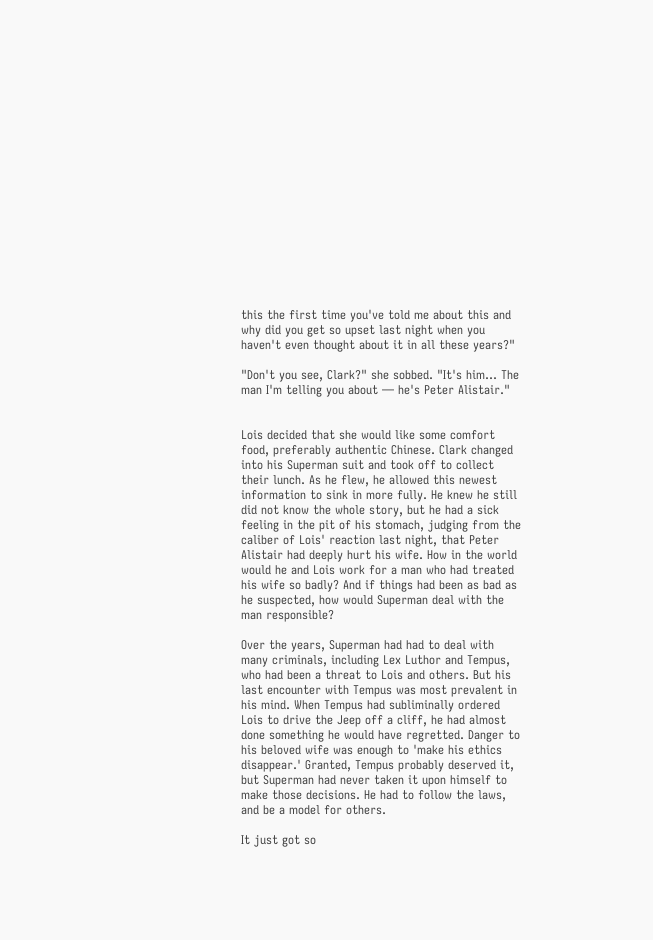this the first time you've told me about this and why did you get so upset last night when you haven't even thought about it in all these years?"

"Don't you see, Clark?" she sobbed. "It's him… The man I'm telling you about — he's Peter Alistair."


Lois decided that she would like some comfort food, preferably authentic Chinese. Clark changed into his Superman suit and took off to collect their lunch. As he flew, he allowed this newest information to sink in more fully. He knew he still did not know the whole story, but he had a sick feeling in the pit of his stomach, judging from the caliber of Lois' reaction last night, that Peter Alistair had deeply hurt his wife. How in the world would he and Lois work for a man who had treated his wife so badly? And if things had been as bad as he suspected, how would Superman deal with the man responsible?

Over the years, Superman had had to deal with many criminals, including Lex Luthor and Tempus, who had been a threat to Lois and others. But his last encounter with Tempus was most prevalent in his mind. When Tempus had subliminally ordered Lois to drive the Jeep off a cliff, he had almost done something he would have regretted. Danger to his beloved wife was enough to 'make his ethics disappear.' Granted, Tempus probably deserved it, but Superman had never taken it upon himself to make those decisions. He had to follow the laws, and be a model for others.

It just got so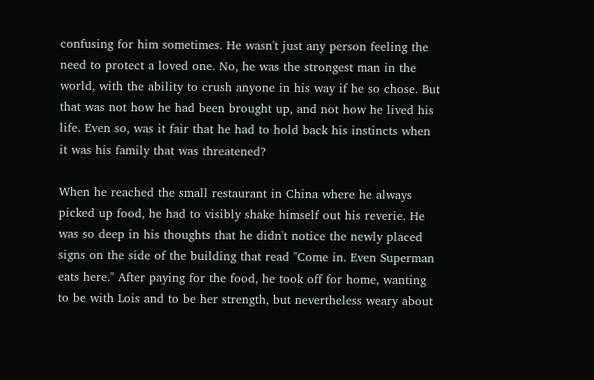confusing for him sometimes. He wasn't just any person feeling the need to protect a loved one. No, he was the strongest man in the world, with the ability to crush anyone in his way if he so chose. But that was not how he had been brought up, and not how he lived his life. Even so, was it fair that he had to hold back his instincts when it was his family that was threatened?

When he reached the small restaurant in China where he always picked up food, he had to visibly shake himself out his reverie. He was so deep in his thoughts that he didn't notice the newly placed signs on the side of the building that read "Come in. Even Superman eats here." After paying for the food, he took off for home, wanting to be with Lois and to be her strength, but nevertheless weary about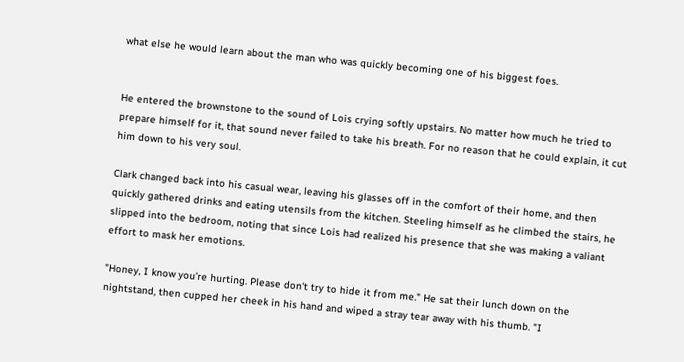what else he would learn about the man who was quickly becoming one of his biggest foes.


He entered the brownstone to the sound of Lois crying softly upstairs. No matter how much he tried to prepare himself for it, that sound never failed to take his breath. For no reason that he could explain, it cut him down to his very soul.

Clark changed back into his casual wear, leaving his glasses off in the comfort of their home, and then quickly gathered drinks and eating utensils from the kitchen. Steeling himself as he climbed the stairs, he slipped into the bedroom, noting that since Lois had realized his presence that she was making a valiant effort to mask her emotions.

"Honey, I know you're hurting. Please don't try to hide it from me." He sat their lunch down on the nightstand, then cupped her cheek in his hand and wiped a stray tear away with his thumb. "I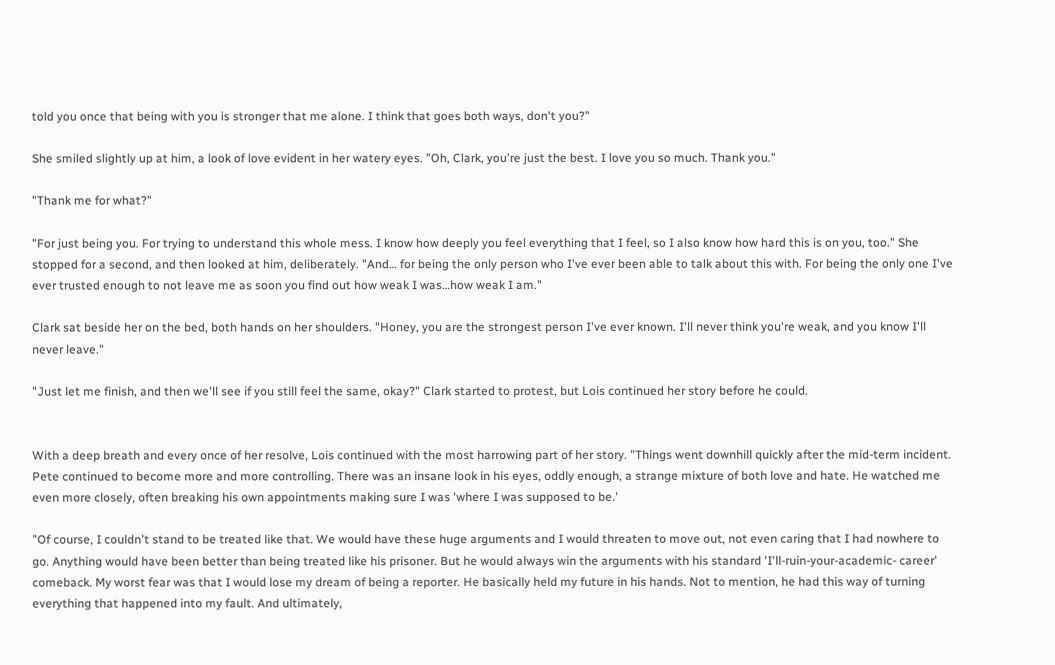told you once that being with you is stronger that me alone. I think that goes both ways, don't you?"

She smiled slightly up at him, a look of love evident in her watery eyes. "Oh, Clark, you're just the best. I love you so much. Thank you."

"Thank me for what?"

"For just being you. For trying to understand this whole mess. I know how deeply you feel everything that I feel, so I also know how hard this is on you, too." She stopped for a second, and then looked at him, deliberately. "And… for being the only person who I've ever been able to talk about this with. For being the only one I've ever trusted enough to not leave me as soon you find out how weak I was…how weak I am."

Clark sat beside her on the bed, both hands on her shoulders. "Honey, you are the strongest person I've ever known. I'll never think you're weak, and you know I'll never leave."

"Just let me finish, and then we'll see if you still feel the same, okay?" Clark started to protest, but Lois continued her story before he could.


With a deep breath and every once of her resolve, Lois continued with the most harrowing part of her story. "Things went downhill quickly after the mid-term incident. Pete continued to become more and more controlling. There was an insane look in his eyes, oddly enough, a strange mixture of both love and hate. He watched me even more closely, often breaking his own appointments making sure I was 'where I was supposed to be.'

"Of course, I couldn't stand to be treated like that. We would have these huge arguments and I would threaten to move out, not even caring that I had nowhere to go. Anything would have been better than being treated like his prisoner. But he would always win the arguments with his standard 'I'll-ruin-your-academic- career' comeback. My worst fear was that I would lose my dream of being a reporter. He basically held my future in his hands. Not to mention, he had this way of turning everything that happened into my fault. And ultimately,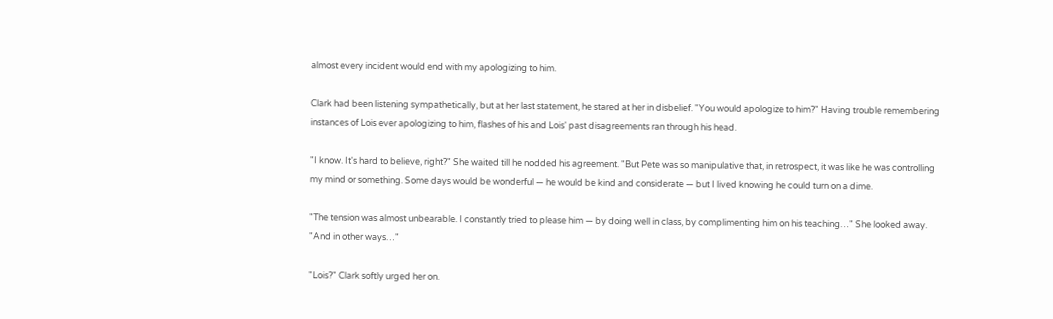almost every incident would end with my apologizing to him.

Clark had been listening sympathetically, but at her last statement, he stared at her in disbelief. "You would apologize to him?" Having trouble remembering instances of Lois ever apologizing to him, flashes of his and Lois' past disagreements ran through his head.

"I know. It's hard to believe, right?" She waited till he nodded his agreement. "But Pete was so manipulative that, in retrospect, it was like he was controlling my mind or something. Some days would be wonderful — he would be kind and considerate — but I lived knowing he could turn on a dime.

"The tension was almost unbearable. I constantly tried to please him — by doing well in class, by complimenting him on his teaching…" She looked away. "And in other ways…"

"Lois?" Clark softly urged her on.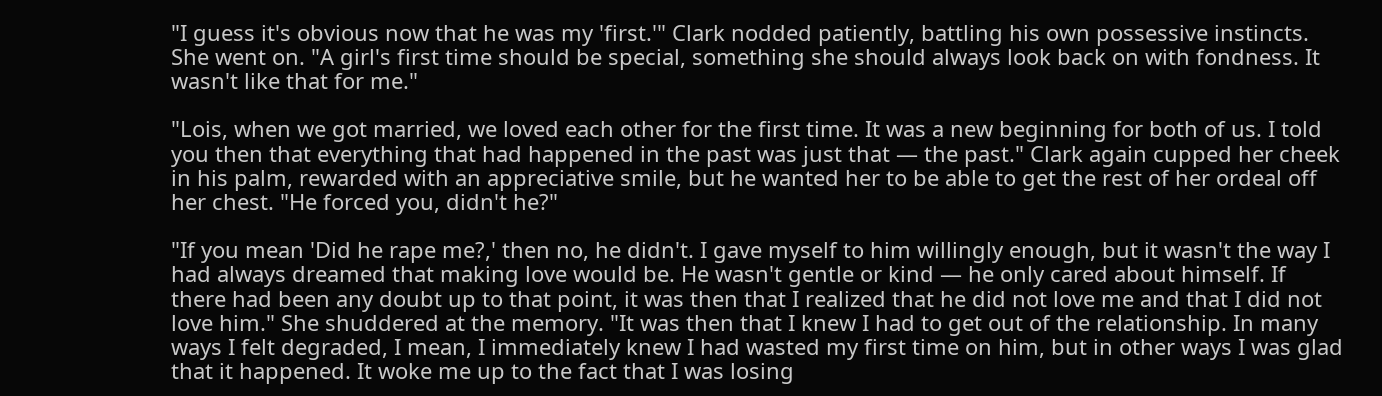"I guess it's obvious now that he was my 'first.'" Clark nodded patiently, battling his own possessive instincts. She went on. "A girl's first time should be special, something she should always look back on with fondness. It wasn't like that for me."

"Lois, when we got married, we loved each other for the first time. It was a new beginning for both of us. I told you then that everything that had happened in the past was just that — the past." Clark again cupped her cheek in his palm, rewarded with an appreciative smile, but he wanted her to be able to get the rest of her ordeal off her chest. "He forced you, didn't he?"

"If you mean 'Did he rape me?,' then no, he didn't. I gave myself to him willingly enough, but it wasn't the way I had always dreamed that making love would be. He wasn't gentle or kind — he only cared about himself. If there had been any doubt up to that point, it was then that I realized that he did not love me and that I did not love him." She shuddered at the memory. "It was then that I knew I had to get out of the relationship. In many ways I felt degraded, I mean, I immediately knew I had wasted my first time on him, but in other ways I was glad that it happened. It woke me up to the fact that I was losing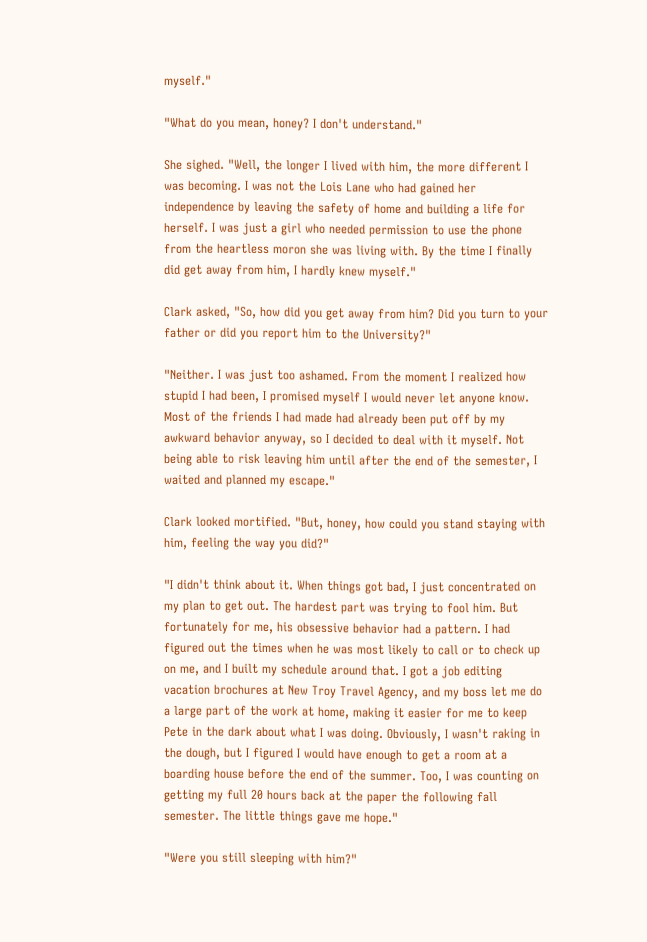myself."

"What do you mean, honey? I don't understand."

She sighed. "Well, the longer I lived with him, the more different I was becoming. I was not the Lois Lane who had gained her independence by leaving the safety of home and building a life for herself. I was just a girl who needed permission to use the phone from the heartless moron she was living with. By the time I finally did get away from him, I hardly knew myself."

Clark asked, "So, how did you get away from him? Did you turn to your father or did you report him to the University?"

"Neither. I was just too ashamed. From the moment I realized how stupid I had been, I promised myself I would never let anyone know. Most of the friends I had made had already been put off by my awkward behavior anyway, so I decided to deal with it myself. Not being able to risk leaving him until after the end of the semester, I waited and planned my escape."

Clark looked mortified. "But, honey, how could you stand staying with him, feeling the way you did?"

"I didn't think about it. When things got bad, I just concentrated on my plan to get out. The hardest part was trying to fool him. But fortunately for me, his obsessive behavior had a pattern. I had figured out the times when he was most likely to call or to check up on me, and I built my schedule around that. I got a job editing vacation brochures at New Troy Travel Agency, and my boss let me do a large part of the work at home, making it easier for me to keep Pete in the dark about what I was doing. Obviously, I wasn't raking in the dough, but I figured I would have enough to get a room at a boarding house before the end of the summer. Too, I was counting on getting my full 20 hours back at the paper the following fall semester. The little things gave me hope."

"Were you still sleeping with him?"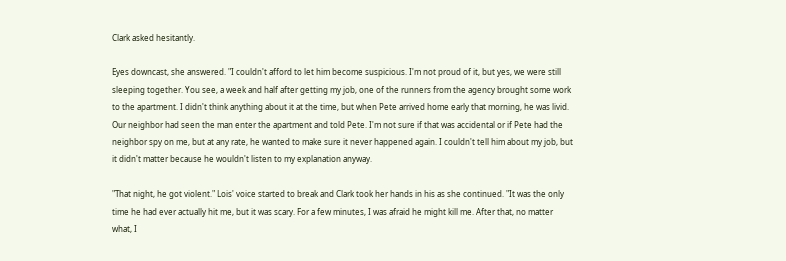Clark asked hesitantly.

Eyes downcast, she answered. "I couldn't afford to let him become suspicious. I'm not proud of it, but yes, we were still sleeping together. You see, a week and half after getting my job, one of the runners from the agency brought some work to the apartment. I didn't think anything about it at the time, but when Pete arrived home early that morning, he was livid. Our neighbor had seen the man enter the apartment and told Pete. I'm not sure if that was accidental or if Pete had the neighbor spy on me, but at any rate, he wanted to make sure it never happened again. I couldn't tell him about my job, but it didn't matter because he wouldn't listen to my explanation anyway.

"That night, he got violent." Lois' voice started to break and Clark took her hands in his as she continued. "It was the only time he had ever actually hit me, but it was scary. For a few minutes, I was afraid he might kill me. After that, no matter what, I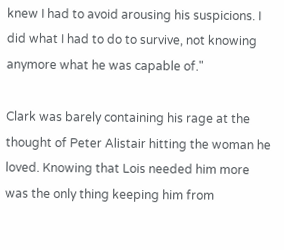knew I had to avoid arousing his suspicions. I did what I had to do to survive, not knowing anymore what he was capable of."

Clark was barely containing his rage at the thought of Peter Alistair hitting the woman he loved. Knowing that Lois needed him more was the only thing keeping him from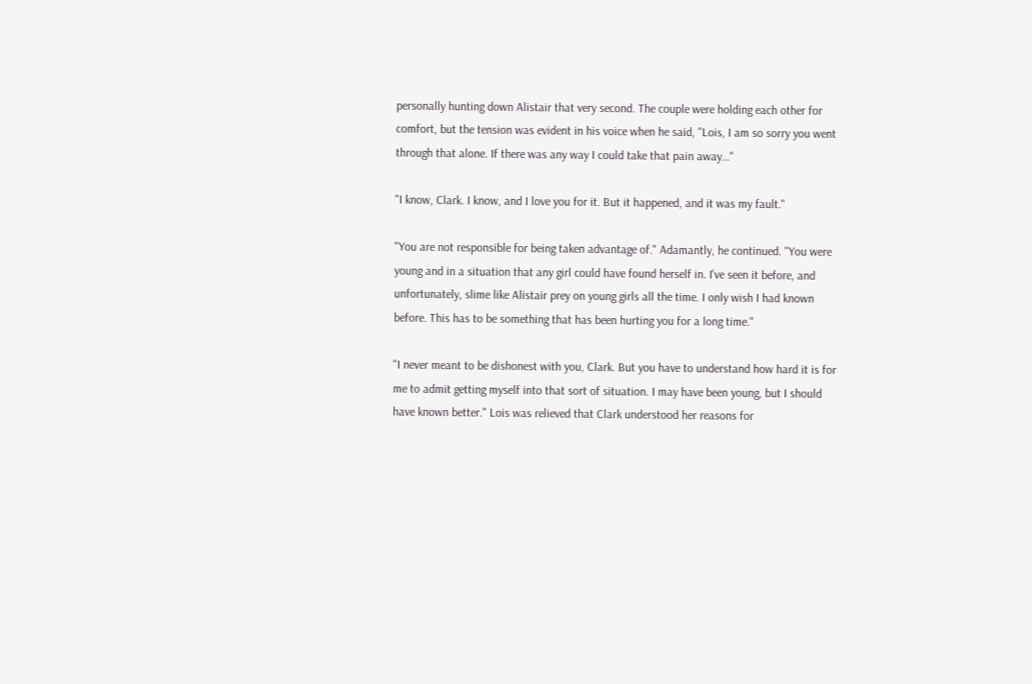personally hunting down Alistair that very second. The couple were holding each other for comfort, but the tension was evident in his voice when he said, "Lois, I am so sorry you went through that alone. If there was any way I could take that pain away…"

"I know, Clark. I know, and I love you for it. But it happened, and it was my fault."

"You are not responsible for being taken advantage of." Adamantly, he continued. "You were young and in a situation that any girl could have found herself in. I've seen it before, and unfortunately, slime like Alistair prey on young girls all the time. I only wish I had known before. This has to be something that has been hurting you for a long time."

"I never meant to be dishonest with you, Clark. But you have to understand how hard it is for me to admit getting myself into that sort of situation. I may have been young, but I should have known better." Lois was relieved that Clark understood her reasons for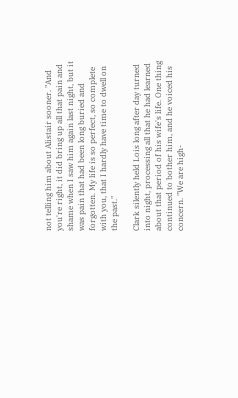not telling him about Alistair sooner. "And you're right, it did bring up all that pain and shame when I saw him again last night, but it was pain that had been long buried and forgotten. My life is so perfect, so complete with you, that I hardly have time to dwell on the past."

Clark silently held Lois long after day turned into night, processing all that he had learned about that period of his wife's life. One thing continued to bother him, and he voiced his concern. "We are high-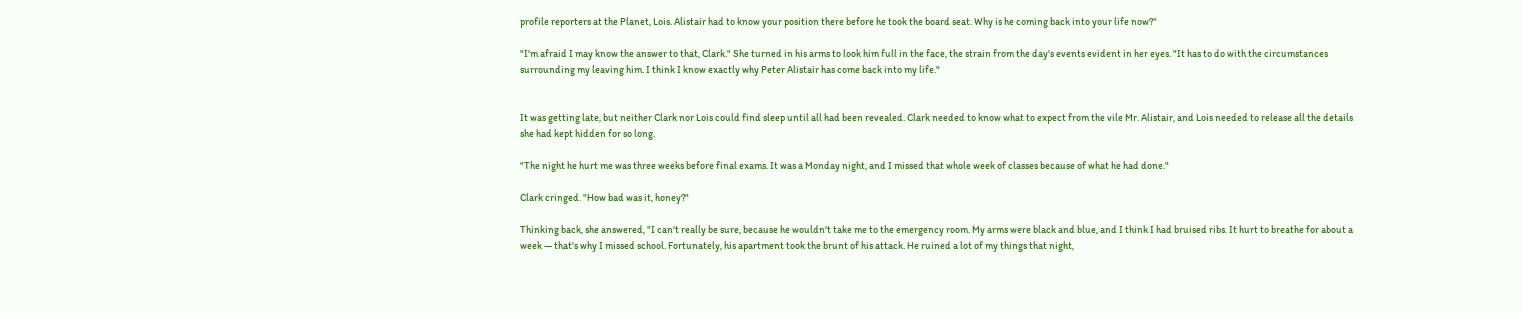profile reporters at the Planet, Lois. Alistair had to know your position there before he took the board seat. Why is he coming back into your life now?"

"I'm afraid I may know the answer to that, Clark." She turned in his arms to look him full in the face, the strain from the day's events evident in her eyes. "It has to do with the circumstances surrounding my leaving him. I think I know exactly why Peter Alistair has come back into my life."


It was getting late, but neither Clark nor Lois could find sleep until all had been revealed. Clark needed to know what to expect from the vile Mr. Alistair, and Lois needed to release all the details she had kept hidden for so long.

"The night he hurt me was three weeks before final exams. It was a Monday night, and I missed that whole week of classes because of what he had done."

Clark cringed. "How bad was it, honey?"

Thinking back, she answered, "I can't really be sure, because he wouldn't take me to the emergency room. My arms were black and blue, and I think I had bruised ribs. It hurt to breathe for about a week — that's why I missed school. Fortunately, his apartment took the brunt of his attack. He ruined a lot of my things that night,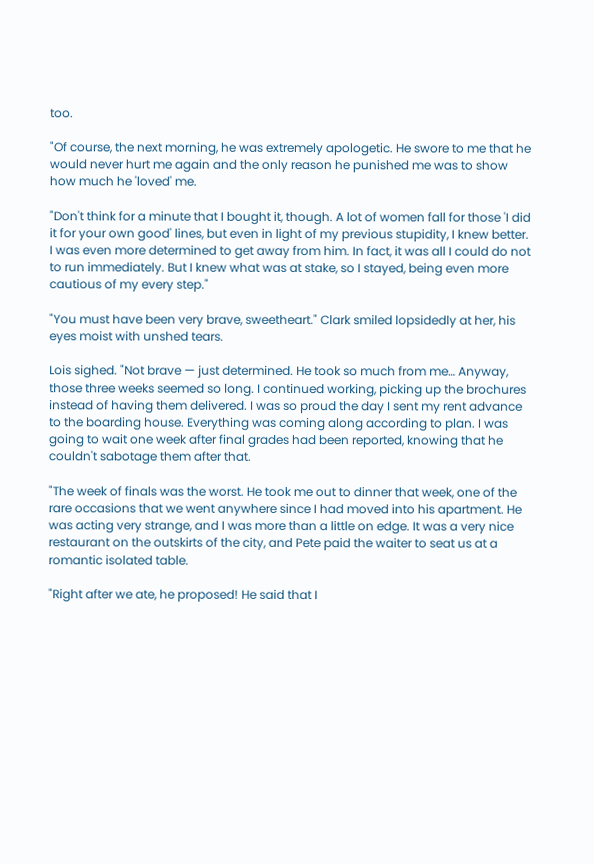too.

"Of course, the next morning, he was extremely apologetic. He swore to me that he would never hurt me again and the only reason he punished me was to show how much he 'loved' me.

"Don't think for a minute that I bought it, though. A lot of women fall for those 'I did it for your own good' lines, but even in light of my previous stupidity, I knew better. I was even more determined to get away from him. In fact, it was all I could do not to run immediately. But I knew what was at stake, so I stayed, being even more cautious of my every step."

"You must have been very brave, sweetheart." Clark smiled lopsidedly at her, his eyes moist with unshed tears.

Lois sighed. "Not brave — just determined. He took so much from me… Anyway, those three weeks seemed so long. I continued working, picking up the brochures instead of having them delivered. I was so proud the day I sent my rent advance to the boarding house. Everything was coming along according to plan. I was going to wait one week after final grades had been reported, knowing that he couldn't sabotage them after that.

"The week of finals was the worst. He took me out to dinner that week, one of the rare occasions that we went anywhere since I had moved into his apartment. He was acting very strange, and I was more than a little on edge. It was a very nice restaurant on the outskirts of the city, and Pete paid the waiter to seat us at a romantic isolated table.

"Right after we ate, he proposed! He said that I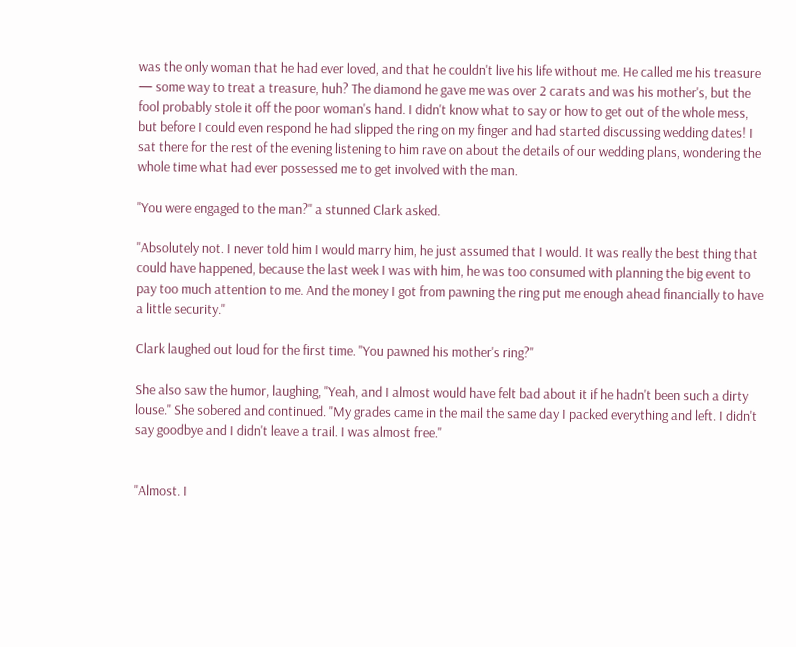was the only woman that he had ever loved, and that he couldn't live his life without me. He called me his treasure — some way to treat a treasure, huh? The diamond he gave me was over 2 carats and was his mother's, but the fool probably stole it off the poor woman's hand. I didn't know what to say or how to get out of the whole mess, but before I could even respond he had slipped the ring on my finger and had started discussing wedding dates! I sat there for the rest of the evening listening to him rave on about the details of our wedding plans, wondering the whole time what had ever possessed me to get involved with the man.

"You were engaged to the man?" a stunned Clark asked.

"Absolutely not. I never told him I would marry him, he just assumed that I would. It was really the best thing that could have happened, because the last week I was with him, he was too consumed with planning the big event to pay too much attention to me. And the money I got from pawning the ring put me enough ahead financially to have a little security."

Clark laughed out loud for the first time. "You pawned his mother's ring?"

She also saw the humor, laughing, "Yeah, and I almost would have felt bad about it if he hadn't been such a dirty louse." She sobered and continued. "My grades came in the mail the same day I packed everything and left. I didn't say goodbye and I didn't leave a trail. I was almost free."


"Almost. I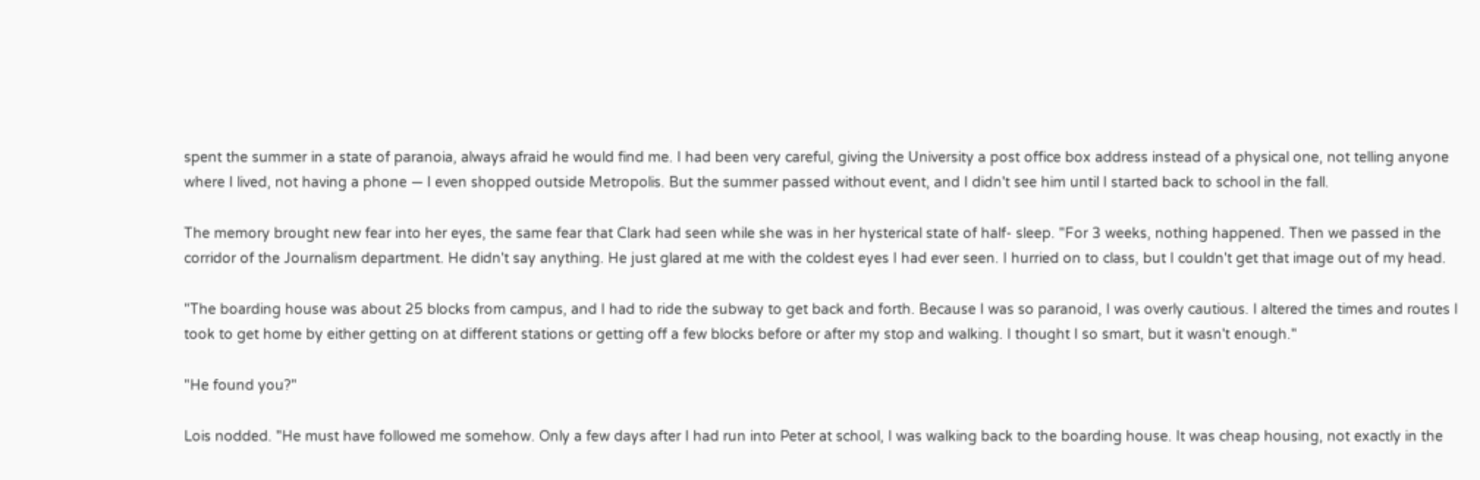spent the summer in a state of paranoia, always afraid he would find me. I had been very careful, giving the University a post office box address instead of a physical one, not telling anyone where I lived, not having a phone — I even shopped outside Metropolis. But the summer passed without event, and I didn't see him until I started back to school in the fall.

The memory brought new fear into her eyes, the same fear that Clark had seen while she was in her hysterical state of half- sleep. "For 3 weeks, nothing happened. Then we passed in the corridor of the Journalism department. He didn't say anything. He just glared at me with the coldest eyes I had ever seen. I hurried on to class, but I couldn't get that image out of my head.

"The boarding house was about 25 blocks from campus, and I had to ride the subway to get back and forth. Because I was so paranoid, I was overly cautious. I altered the times and routes I took to get home by either getting on at different stations or getting off a few blocks before or after my stop and walking. I thought I so smart, but it wasn't enough."

"He found you?"

Lois nodded. "He must have followed me somehow. Only a few days after I had run into Peter at school, I was walking back to the boarding house. It was cheap housing, not exactly in the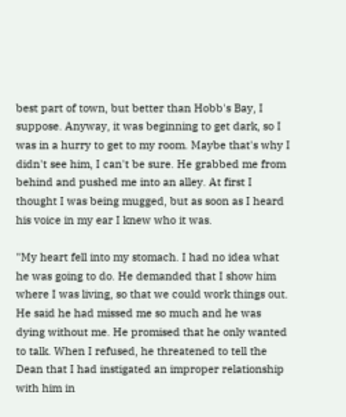best part of town, but better than Hobb's Bay, I suppose. Anyway, it was beginning to get dark, so I was in a hurry to get to my room. Maybe that's why I didn't see him, I can't be sure. He grabbed me from behind and pushed me into an alley. At first I thought I was being mugged, but as soon as I heard his voice in my ear I knew who it was.

"My heart fell into my stomach. I had no idea what he was going to do. He demanded that I show him where I was living, so that we could work things out. He said he had missed me so much and he was dying without me. He promised that he only wanted to talk. When I refused, he threatened to tell the Dean that I had instigated an improper relationship with him in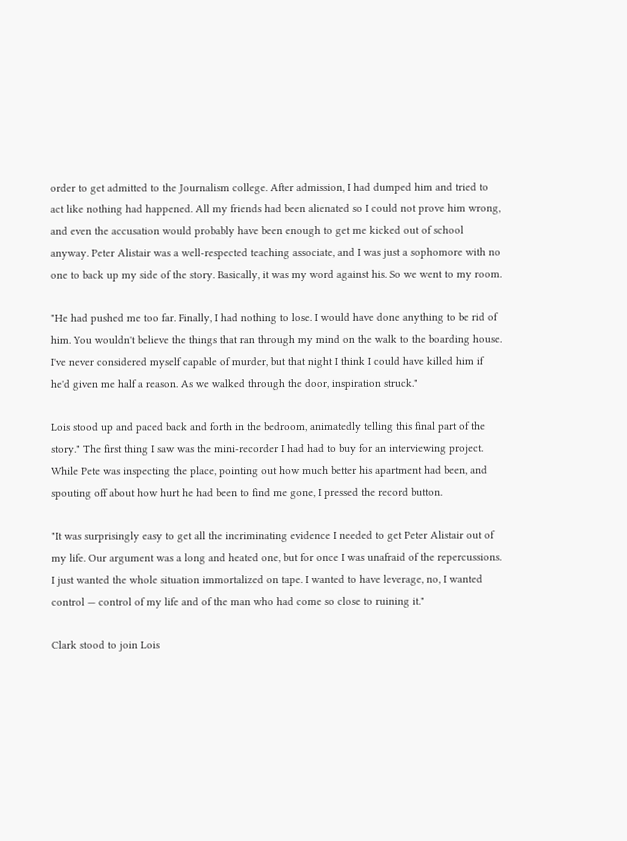order to get admitted to the Journalism college. After admission, I had dumped him and tried to act like nothing had happened. All my friends had been alienated so I could not prove him wrong, and even the accusation would probably have been enough to get me kicked out of school anyway. Peter Alistair was a well-respected teaching associate, and I was just a sophomore with no one to back up my side of the story. Basically, it was my word against his. So we went to my room.

"He had pushed me too far. Finally, I had nothing to lose. I would have done anything to be rid of him. You wouldn't believe the things that ran through my mind on the walk to the boarding house. I've never considered myself capable of murder, but that night I think I could have killed him if he'd given me half a reason. As we walked through the door, inspiration struck."

Lois stood up and paced back and forth in the bedroom, animatedly telling this final part of the story." The first thing I saw was the mini-recorder I had had to buy for an interviewing project. While Pete was inspecting the place, pointing out how much better his apartment had been, and spouting off about how hurt he had been to find me gone, I pressed the record button.

"It was surprisingly easy to get all the incriminating evidence I needed to get Peter Alistair out of my life. Our argument was a long and heated one, but for once I was unafraid of the repercussions. I just wanted the whole situation immortalized on tape. I wanted to have leverage, no, I wanted control — control of my life and of the man who had come so close to ruining it."

Clark stood to join Lois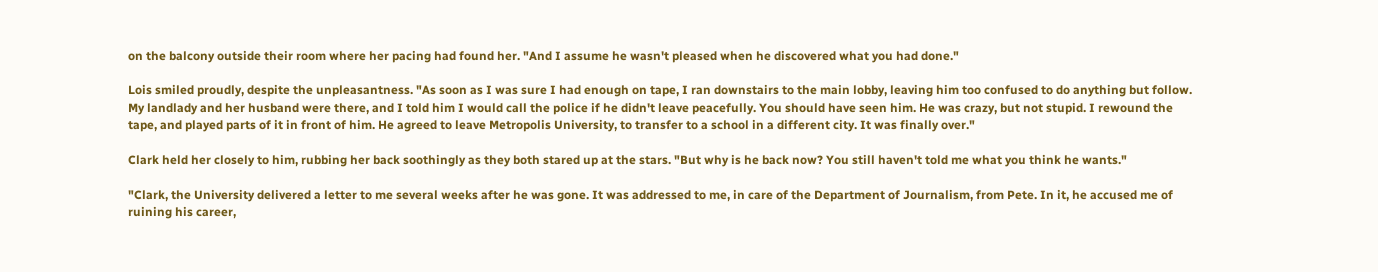on the balcony outside their room where her pacing had found her. "And I assume he wasn't pleased when he discovered what you had done."

Lois smiled proudly, despite the unpleasantness. "As soon as I was sure I had enough on tape, I ran downstairs to the main lobby, leaving him too confused to do anything but follow. My landlady and her husband were there, and I told him I would call the police if he didn't leave peacefully. You should have seen him. He was crazy, but not stupid. I rewound the tape, and played parts of it in front of him. He agreed to leave Metropolis University, to transfer to a school in a different city. It was finally over."

Clark held her closely to him, rubbing her back soothingly as they both stared up at the stars. "But why is he back now? You still haven't told me what you think he wants."

"Clark, the University delivered a letter to me several weeks after he was gone. It was addressed to me, in care of the Department of Journalism, from Pete. In it, he accused me of ruining his career,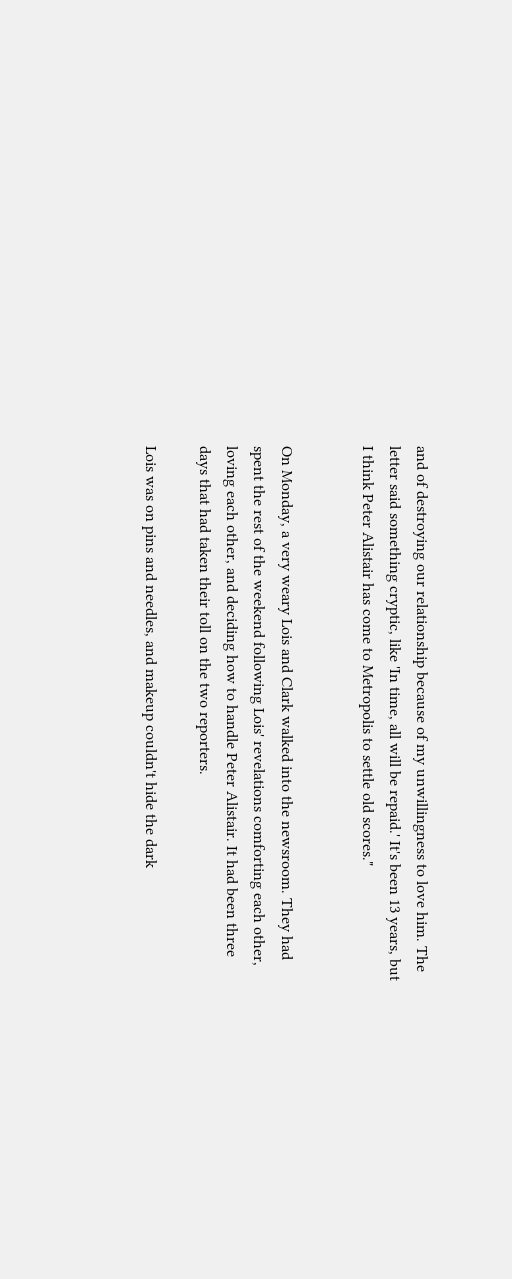and of destroying our relationship because of my unwillingness to love him. The letter said something cryptic, like 'In time, all will be repaid.' It's been 13 years, but I think Peter Alistair has come to Metropolis to settle old scores."


On Monday, a very weary Lois and Clark walked into the newsroom. They had spent the rest of the weekend following Lois' revelations comforting each other, loving each other, and deciding how to handle Peter Alistair. It had been three days that had taken their toll on the two reporters.

Lois was on pins and needles, and makeup couldn't hide the dark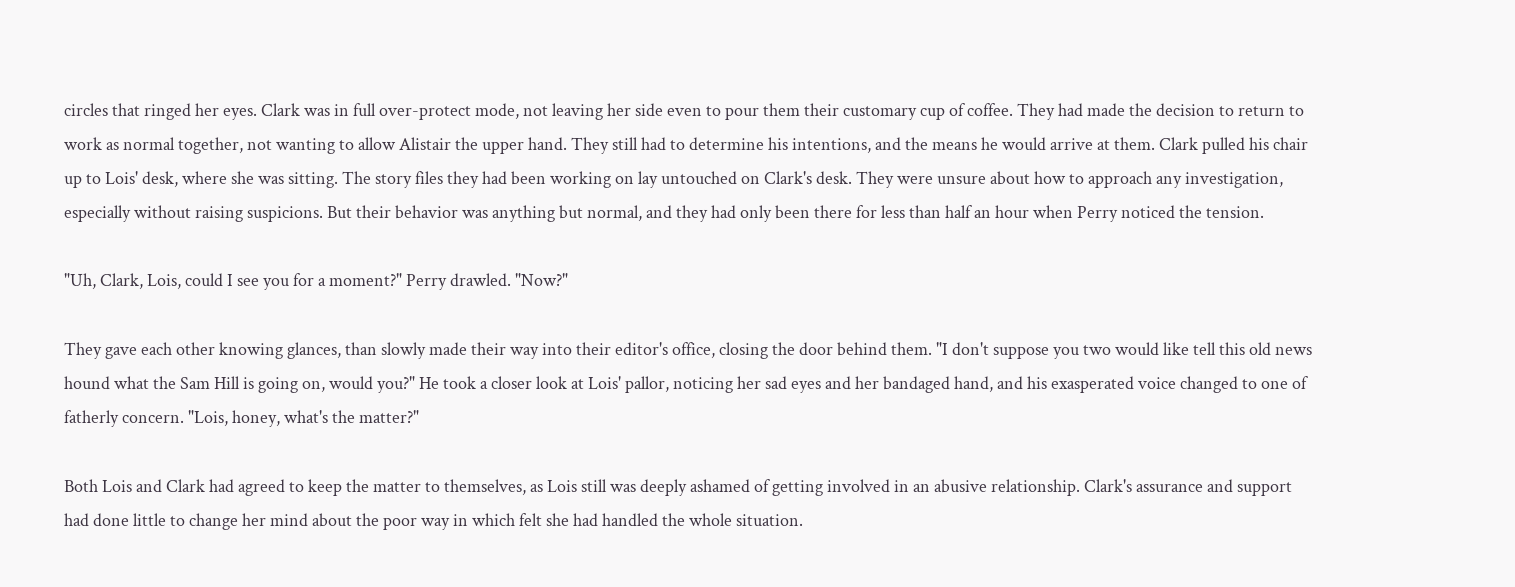circles that ringed her eyes. Clark was in full over-protect mode, not leaving her side even to pour them their customary cup of coffee. They had made the decision to return to work as normal together, not wanting to allow Alistair the upper hand. They still had to determine his intentions, and the means he would arrive at them. Clark pulled his chair up to Lois' desk, where she was sitting. The story files they had been working on lay untouched on Clark's desk. They were unsure about how to approach any investigation, especially without raising suspicions. But their behavior was anything but normal, and they had only been there for less than half an hour when Perry noticed the tension.

"Uh, Clark, Lois, could I see you for a moment?" Perry drawled. "Now?"

They gave each other knowing glances, than slowly made their way into their editor's office, closing the door behind them. "I don't suppose you two would like tell this old news hound what the Sam Hill is going on, would you?" He took a closer look at Lois' pallor, noticing her sad eyes and her bandaged hand, and his exasperated voice changed to one of fatherly concern. "Lois, honey, what's the matter?"

Both Lois and Clark had agreed to keep the matter to themselves, as Lois still was deeply ashamed of getting involved in an abusive relationship. Clark's assurance and support had done little to change her mind about the poor way in which felt she had handled the whole situation.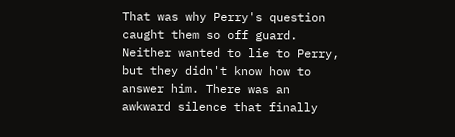That was why Perry's question caught them so off guard. Neither wanted to lie to Perry, but they didn't know how to answer him. There was an awkward silence that finally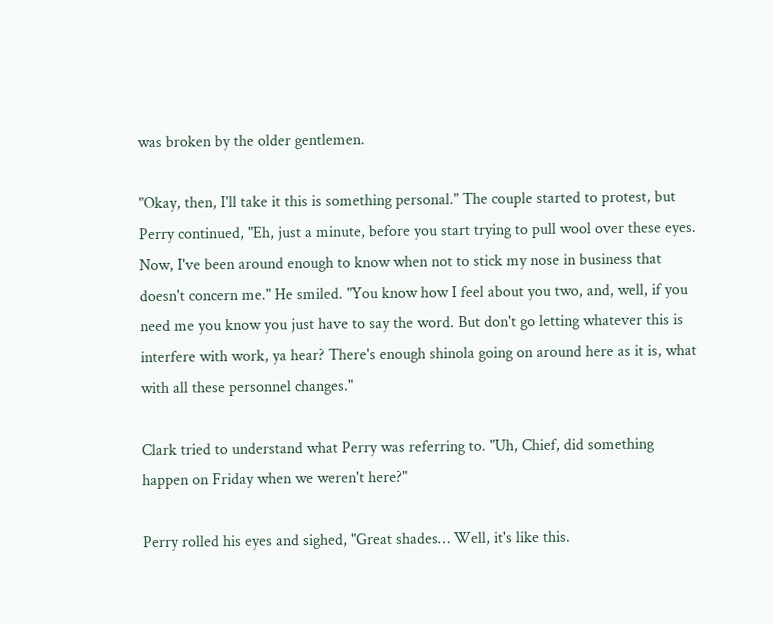was broken by the older gentlemen.

"Okay, then, I'll take it this is something personal." The couple started to protest, but Perry continued, "Eh, just a minute, before you start trying to pull wool over these eyes. Now, I've been around enough to know when not to stick my nose in business that doesn't concern me." He smiled. "You know how I feel about you two, and, well, if you need me you know you just have to say the word. But don't go letting whatever this is interfere with work, ya hear? There's enough shinola going on around here as it is, what with all these personnel changes."

Clark tried to understand what Perry was referring to. "Uh, Chief, did something happen on Friday when we weren't here?"

Perry rolled his eyes and sighed, "Great shades… Well, it's like this.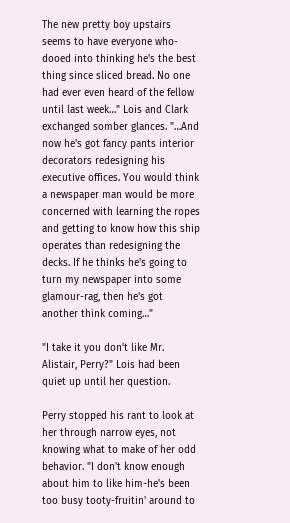The new pretty boy upstairs seems to have everyone who-dooed into thinking he's the best thing since sliced bread. No one had ever even heard of the fellow until last week…" Lois and Clark exchanged somber glances. "…And now he's got fancy pants interior decorators redesigning his executive offices. You would think a newspaper man would be more concerned with learning the ropes and getting to know how this ship operates than redesigning the decks. If he thinks he's going to turn my newspaper into some glamour-rag, then he's got another think coming…"

"I take it you don't like Mr. Alistair, Perry?" Lois had been quiet up until her question.

Perry stopped his rant to look at her through narrow eyes, not knowing what to make of her odd behavior. "I don't know enough about him to like him-he's been too busy tooty-fruitin' around to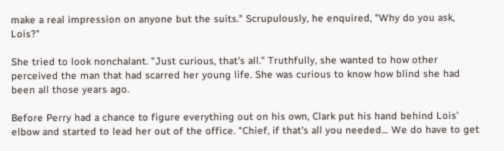make a real impression on anyone but the suits." Scrupulously, he enquired, "Why do you ask, Lois?"

She tried to look nonchalant. "Just curious, that's all." Truthfully, she wanted to how other perceived the man that had scarred her young life. She was curious to know how blind she had been all those years ago.

Before Perry had a chance to figure everything out on his own, Clark put his hand behind Lois' elbow and started to lead her out of the office. "Chief, if that's all you needed… We do have to get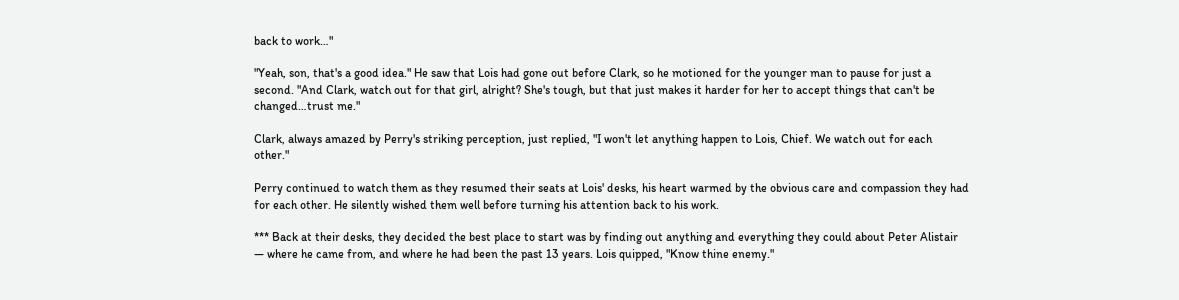back to work…"

"Yeah, son, that's a good idea." He saw that Lois had gone out before Clark, so he motioned for the younger man to pause for just a second. "And Clark, watch out for that girl, alright? She's tough, but that just makes it harder for her to accept things that can't be changed…trust me."

Clark, always amazed by Perry's striking perception, just replied, "I won't let anything happen to Lois, Chief. We watch out for each other."

Perry continued to watch them as they resumed their seats at Lois' desks, his heart warmed by the obvious care and compassion they had for each other. He silently wished them well before turning his attention back to his work.

*** Back at their desks, they decided the best place to start was by finding out anything and everything they could about Peter Alistair — where he came from, and where he had been the past 13 years. Lois quipped, "Know thine enemy."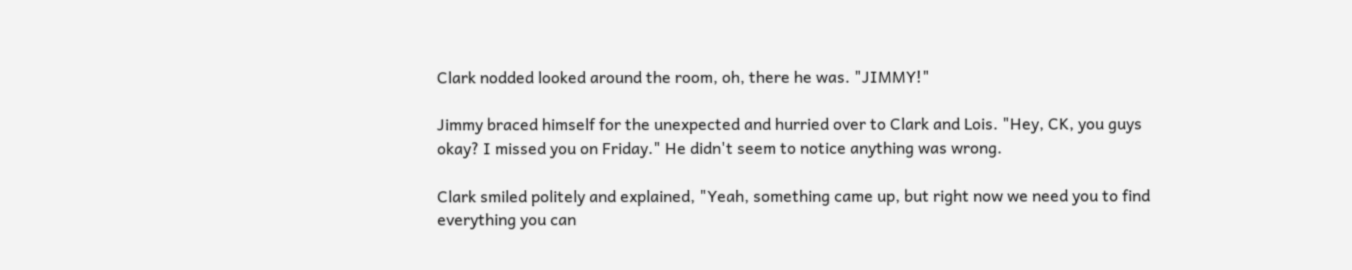Clark nodded looked around the room, oh, there he was. "JIMMY!"

Jimmy braced himself for the unexpected and hurried over to Clark and Lois. "Hey, CK, you guys okay? I missed you on Friday." He didn't seem to notice anything was wrong.

Clark smiled politely and explained, "Yeah, something came up, but right now we need you to find everything you can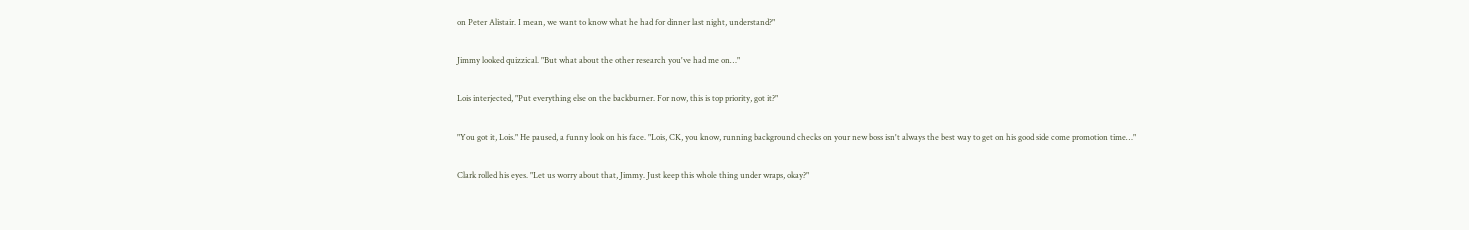on Peter Alistair. I mean, we want to know what he had for dinner last night, understand?"

Jimmy looked quizzical. "But what about the other research you've had me on…"

Lois interjected, "Put everything else on the backburner. For now, this is top priority, got it?"

"You got it, Lois." He paused, a funny look on his face. "Lois, CK, you know, running background checks on your new boss isn't always the best way to get on his good side come promotion time…"

Clark rolled his eyes. "Let us worry about that, Jimmy. Just keep this whole thing under wraps, okay?"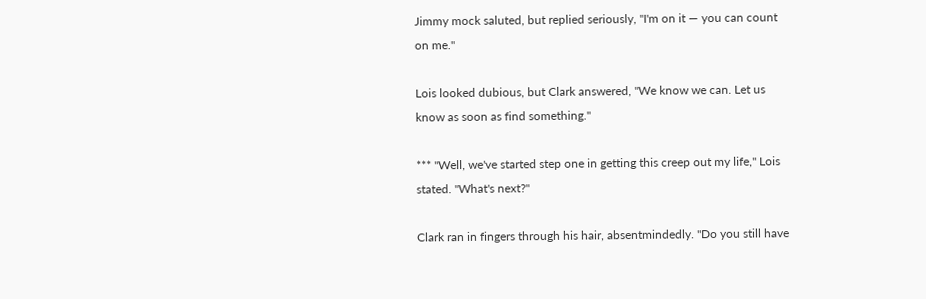Jimmy mock saluted, but replied seriously, "I'm on it — you can count on me."

Lois looked dubious, but Clark answered, "We know we can. Let us know as soon as find something."

*** "Well, we've started step one in getting this creep out my life," Lois stated. "What's next?"

Clark ran in fingers through his hair, absentmindedly. "Do you still have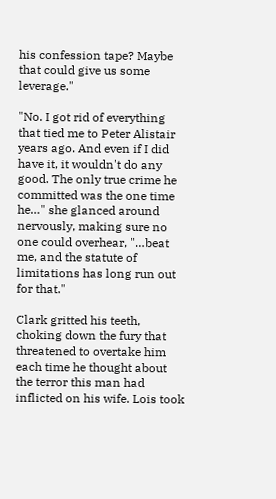his confession tape? Maybe that could give us some leverage."

"No. I got rid of everything that tied me to Peter Alistair years ago. And even if I did have it, it wouldn't do any good. The only true crime he committed was the one time he…" she glanced around nervously, making sure no one could overhear, "…beat me, and the statute of limitations has long run out for that."

Clark gritted his teeth, choking down the fury that threatened to overtake him each time he thought about the terror this man had inflicted on his wife. Lois took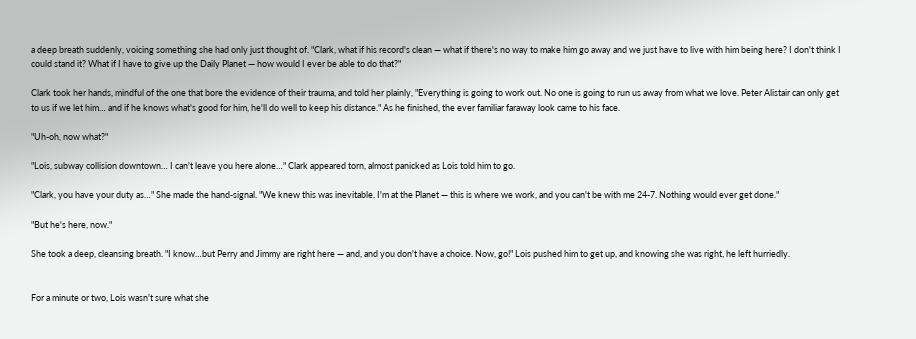a deep breath suddenly, voicing something she had only just thought of. "Clark, what if his record's clean — what if there's no way to make him go away and we just have to live with him being here? I don't think I could stand it? What if I have to give up the Daily Planet — how would I ever be able to do that?"

Clark took her hands, mindful of the one that bore the evidence of their trauma, and told her plainly, "Everything is going to work out. No one is going to run us away from what we love. Peter Alistair can only get to us if we let him… and if he knows what's good for him, he'll do well to keep his distance." As he finished, the ever familiar faraway look came to his face.

"Uh-oh, now what?"

"Lois, subway collision downtown… I can't leave you here alone…" Clark appeared torn, almost panicked as Lois told him to go.

"Clark, you have your duty as…" She made the hand-signal. "We knew this was inevitable. I'm at the Planet — this is where we work, and you can't be with me 24-7. Nothing would ever get done."

"But he's here, now."

She took a deep, cleansing breath. "I know…but Perry and Jimmy are right here — and, and you don't have a choice. Now, go!" Lois pushed him to get up, and knowing she was right, he left hurriedly.


For a minute or two, Lois wasn't sure what she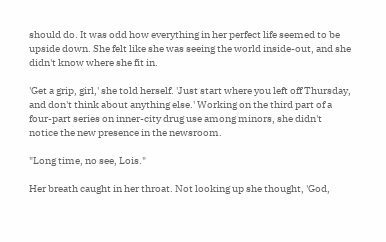should do. It was odd how everything in her perfect life seemed to be upside down. She felt like she was seeing the world inside-out, and she didn't know where she fit in.

'Get a grip, girl,' she told herself. 'Just start where you left off Thursday, and don't think about anything else.' Working on the third part of a four-part series on inner-city drug use among minors, she didn't notice the new presence in the newsroom.

"Long time, no see, Lois."

Her breath caught in her throat. Not looking up she thought, 'God,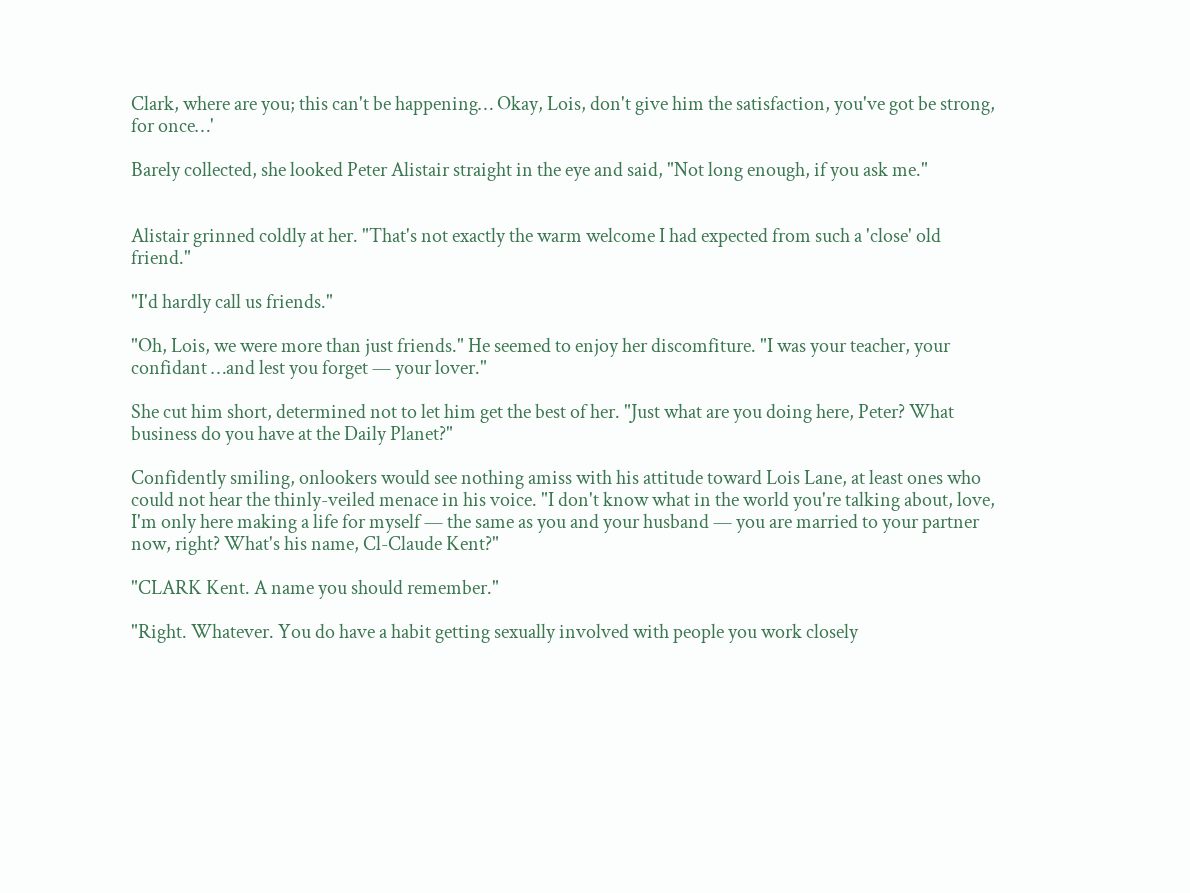Clark, where are you; this can't be happening… Okay, Lois, don't give him the satisfaction, you've got be strong, for once…'

Barely collected, she looked Peter Alistair straight in the eye and said, "Not long enough, if you ask me."


Alistair grinned coldly at her. "That's not exactly the warm welcome I had expected from such a 'close' old friend."

"I'd hardly call us friends."

"Oh, Lois, we were more than just friends." He seemed to enjoy her discomfiture. "I was your teacher, your confidant …and lest you forget — your lover."

She cut him short, determined not to let him get the best of her. "Just what are you doing here, Peter? What business do you have at the Daily Planet?"

Confidently smiling, onlookers would see nothing amiss with his attitude toward Lois Lane, at least ones who could not hear the thinly-veiled menace in his voice. "I don't know what in the world you're talking about, love, I'm only here making a life for myself — the same as you and your husband — you are married to your partner now, right? What's his name, Cl-Claude Kent?"

"CLARK Kent. A name you should remember."

"Right. Whatever. You do have a habit getting sexually involved with people you work closely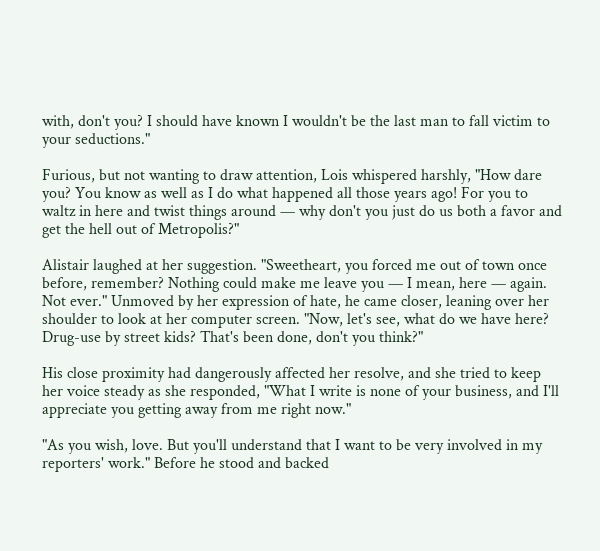with, don't you? I should have known I wouldn't be the last man to fall victim to your seductions."

Furious, but not wanting to draw attention, Lois whispered harshly, "How dare you? You know as well as I do what happened all those years ago! For you to waltz in here and twist things around — why don't you just do us both a favor and get the hell out of Metropolis?"

Alistair laughed at her suggestion. "Sweetheart, you forced me out of town once before, remember? Nothing could make me leave you — I mean, here — again. Not ever." Unmoved by her expression of hate, he came closer, leaning over her shoulder to look at her computer screen. "Now, let's see, what do we have here? Drug-use by street kids? That's been done, don't you think?"

His close proximity had dangerously affected her resolve, and she tried to keep her voice steady as she responded, "What I write is none of your business, and I'll appreciate you getting away from me right now."

"As you wish, love. But you'll understand that I want to be very involved in my reporters' work." Before he stood and backed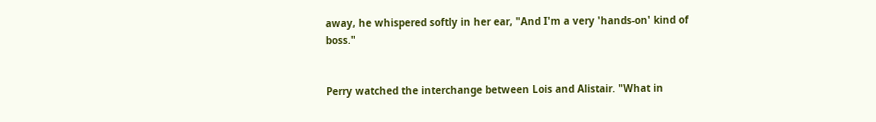away, he whispered softly in her ear, "And I'm a very 'hands-on' kind of boss."


Perry watched the interchange between Lois and Alistair. "What in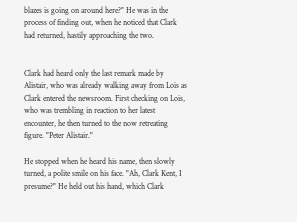blazes is going on around here?" He was in the process of finding out, when he noticed that Clark had returned, hastily approaching the two.


Clark had heard only the last remark made by Alistair, who was already walking away from Lois as Clark entered the newsroom. First checking on Lois, who was trembling in reaction to her latest encounter, he then turned to the now retreating figure. "Peter Alistair."

He stopped when he heard his name, then slowly turned, a polite smile on his face. "Ah, Clark Kent, I presume?" He held out his hand, which Clark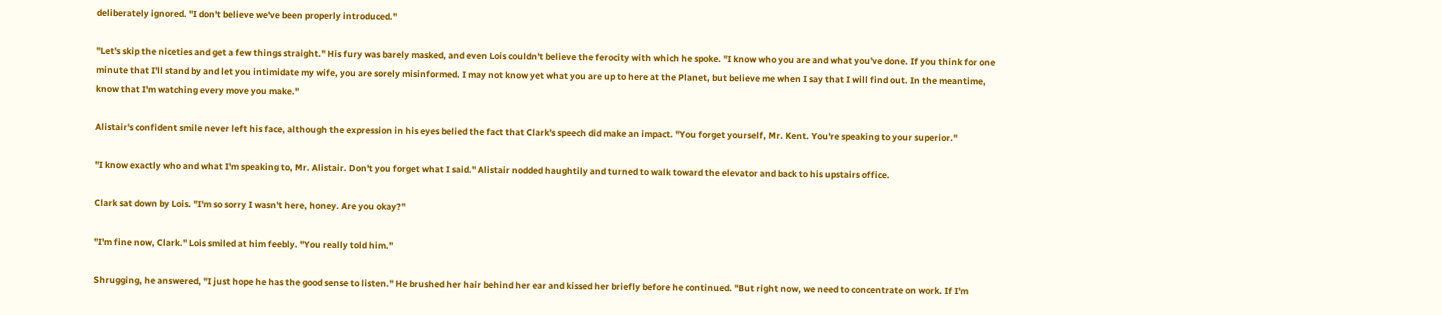deliberately ignored. "I don't believe we've been properly introduced."

"Let's skip the niceties and get a few things straight." His fury was barely masked, and even Lois couldn't believe the ferocity with which he spoke. "I know who you are and what you've done. If you think for one minute that I'll stand by and let you intimidate my wife, you are sorely misinformed. I may not know yet what you are up to here at the Planet, but believe me when I say that I will find out. In the meantime, know that I'm watching every move you make."

Alistair's confident smile never left his face, although the expression in his eyes belied the fact that Clark's speech did make an impact. "You forget yourself, Mr. Kent. You're speaking to your superior."

"I know exactly who and what I'm speaking to, Mr. Alistair. Don't you forget what I said." Alistair nodded haughtily and turned to walk toward the elevator and back to his upstairs office.

Clark sat down by Lois. "I'm so sorry I wasn't here, honey. Are you okay?"

"I'm fine now, Clark." Lois smiled at him feebly. "You really told him."

Shrugging, he answered, "I just hope he has the good sense to listen." He brushed her hair behind her ear and kissed her briefly before he continued. "But right now, we need to concentrate on work. If I'm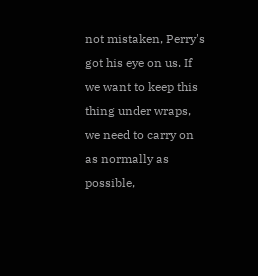not mistaken, Perry's got his eye on us. If we want to keep this thing under wraps, we need to carry on as normally as possible,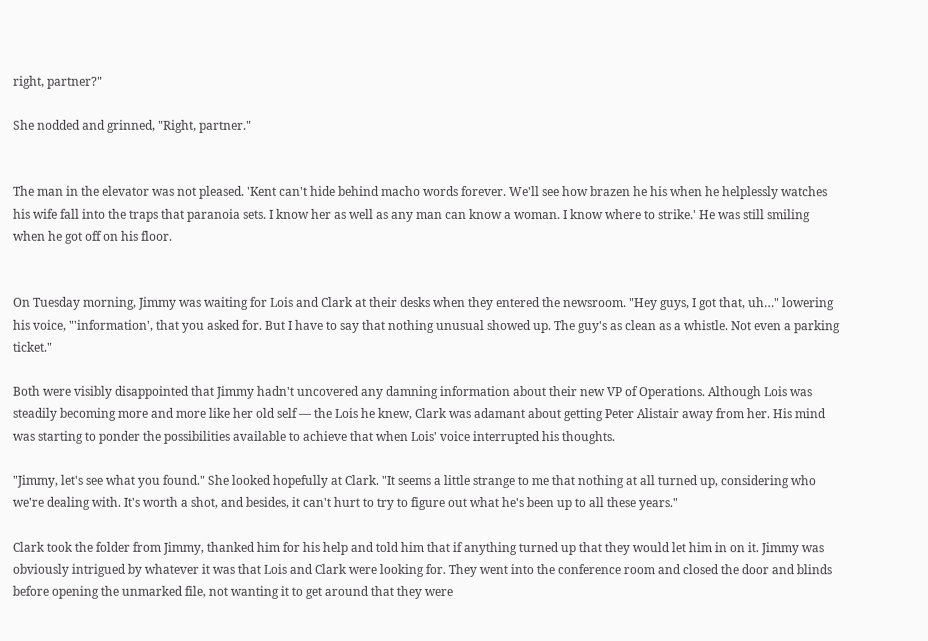right, partner?"

She nodded and grinned, "Right, partner."


The man in the elevator was not pleased. 'Kent can't hide behind macho words forever. We'll see how brazen he his when he helplessly watches his wife fall into the traps that paranoia sets. I know her as well as any man can know a woman. I know where to strike.' He was still smiling when he got off on his floor.


On Tuesday morning, Jimmy was waiting for Lois and Clark at their desks when they entered the newsroom. "Hey guys, I got that, uh…" lowering his voice, "'information', that you asked for. But I have to say that nothing unusual showed up. The guy's as clean as a whistle. Not even a parking ticket."

Both were visibly disappointed that Jimmy hadn't uncovered any damning information about their new VP of Operations. Although Lois was steadily becoming more and more like her old self — the Lois he knew, Clark was adamant about getting Peter Alistair away from her. His mind was starting to ponder the possibilities available to achieve that when Lois' voice interrupted his thoughts.

"Jimmy, let's see what you found." She looked hopefully at Clark. "It seems a little strange to me that nothing at all turned up, considering who we're dealing with. It's worth a shot, and besides, it can't hurt to try to figure out what he's been up to all these years."

Clark took the folder from Jimmy, thanked him for his help and told him that if anything turned up that they would let him in on it. Jimmy was obviously intrigued by whatever it was that Lois and Clark were looking for. They went into the conference room and closed the door and blinds before opening the unmarked file, not wanting it to get around that they were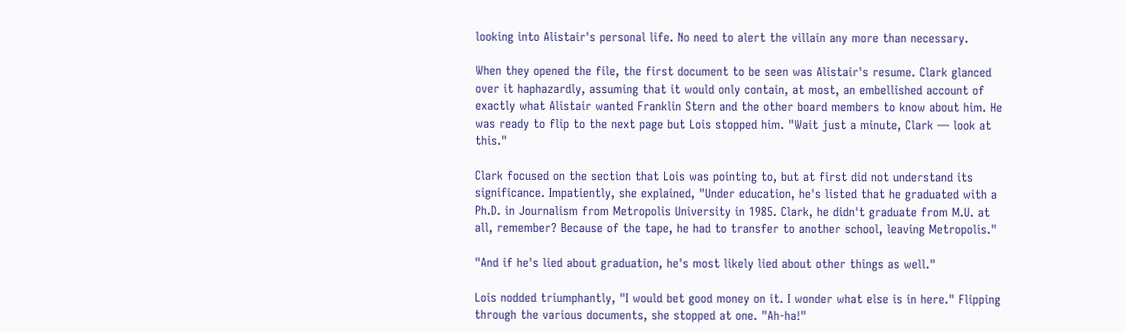looking into Alistair's personal life. No need to alert the villain any more than necessary.

When they opened the file, the first document to be seen was Alistair's resume. Clark glanced over it haphazardly, assuming that it would only contain, at most, an embellished account of exactly what Alistair wanted Franklin Stern and the other board members to know about him. He was ready to flip to the next page but Lois stopped him. "Wait just a minute, Clark — look at this."

Clark focused on the section that Lois was pointing to, but at first did not understand its significance. Impatiently, she explained, "Under education, he's listed that he graduated with a Ph.D. in Journalism from Metropolis University in 1985. Clark, he didn't graduate from M.U. at all, remember? Because of the tape, he had to transfer to another school, leaving Metropolis."

"And if he's lied about graduation, he's most likely lied about other things as well."

Lois nodded triumphantly, "I would bet good money on it. I wonder what else is in here." Flipping through the various documents, she stopped at one. "Ah-ha!"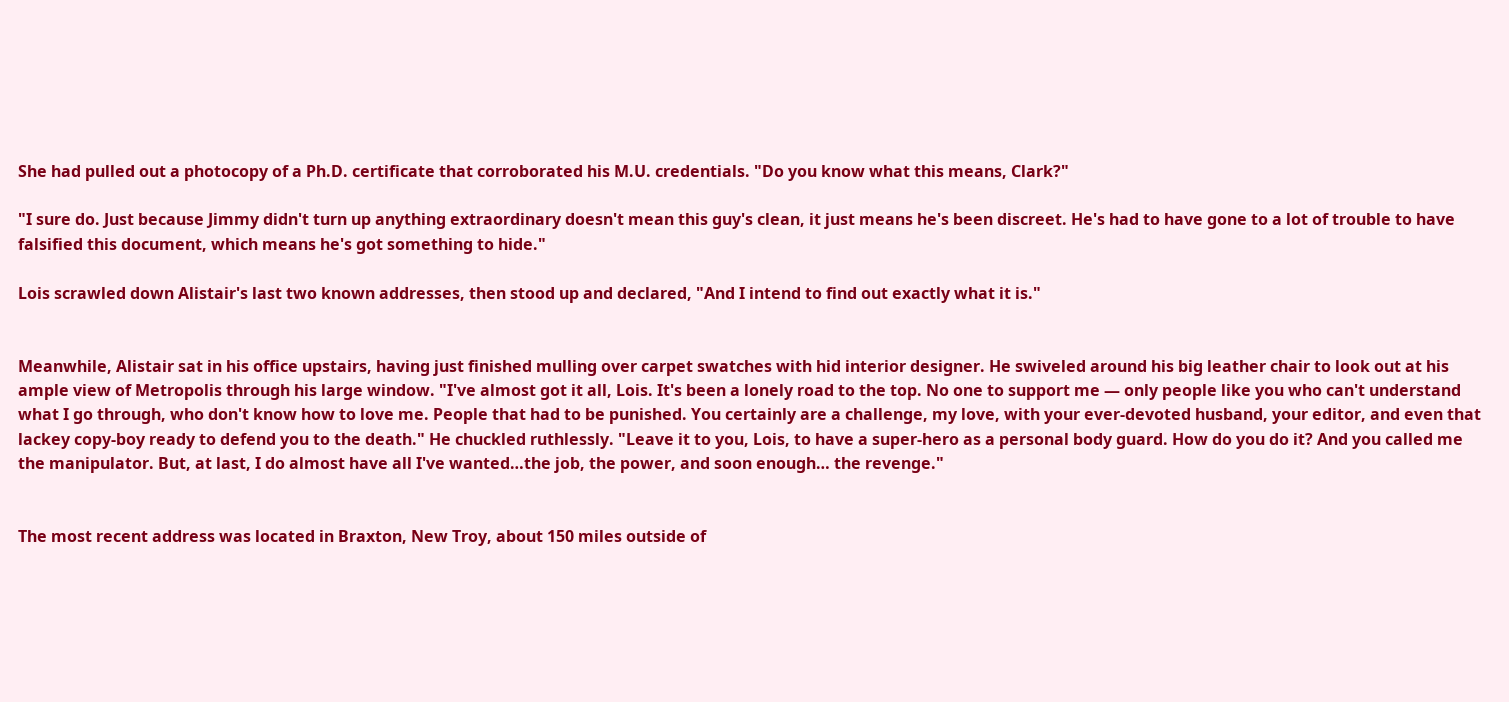She had pulled out a photocopy of a Ph.D. certificate that corroborated his M.U. credentials. "Do you know what this means, Clark?"

"I sure do. Just because Jimmy didn't turn up anything extraordinary doesn't mean this guy's clean, it just means he's been discreet. He's had to have gone to a lot of trouble to have falsified this document, which means he's got something to hide."

Lois scrawled down Alistair's last two known addresses, then stood up and declared, "And I intend to find out exactly what it is."


Meanwhile, Alistair sat in his office upstairs, having just finished mulling over carpet swatches with hid interior designer. He swiveled around his big leather chair to look out at his ample view of Metropolis through his large window. "I've almost got it all, Lois. It's been a lonely road to the top. No one to support me — only people like you who can't understand what I go through, who don't know how to love me. People that had to be punished. You certainly are a challenge, my love, with your ever-devoted husband, your editor, and even that lackey copy-boy ready to defend you to the death." He chuckled ruthlessly. "Leave it to you, Lois, to have a super-hero as a personal body guard. How do you do it? And you called me the manipulator. But, at last, I do almost have all I've wanted…the job, the power, and soon enough… the revenge."


The most recent address was located in Braxton, New Troy, about 150 miles outside of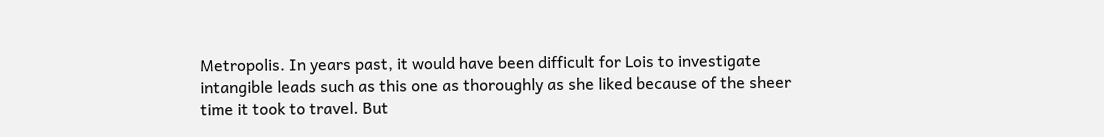Metropolis. In years past, it would have been difficult for Lois to investigate intangible leads such as this one as thoroughly as she liked because of the sheer time it took to travel. But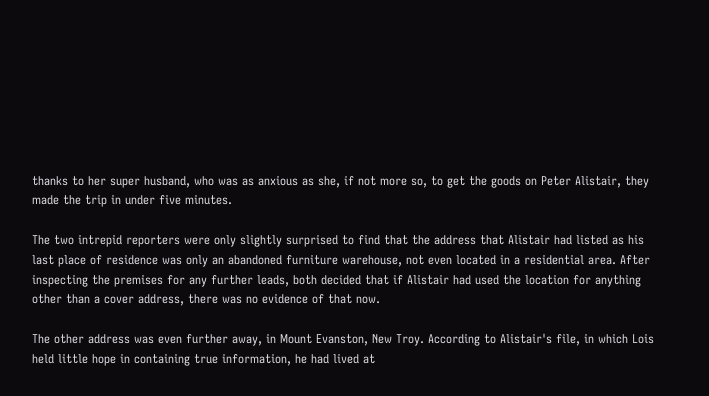thanks to her super husband, who was as anxious as she, if not more so, to get the goods on Peter Alistair, they made the trip in under five minutes.

The two intrepid reporters were only slightly surprised to find that the address that Alistair had listed as his last place of residence was only an abandoned furniture warehouse, not even located in a residential area. After inspecting the premises for any further leads, both decided that if Alistair had used the location for anything other than a cover address, there was no evidence of that now.

The other address was even further away, in Mount Evanston, New Troy. According to Alistair's file, in which Lois held little hope in containing true information, he had lived at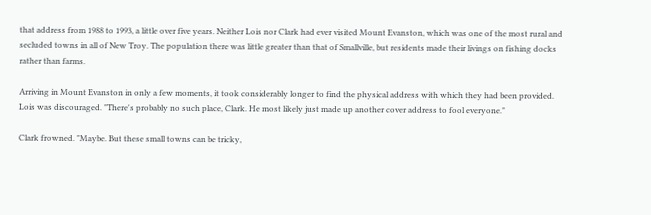that address from 1988 to 1993, a little over five years. Neither Lois nor Clark had ever visited Mount Evanston, which was one of the most rural and secluded towns in all of New Troy. The population there was little greater than that of Smallville, but residents made their livings on fishing docks rather than farms.

Arriving in Mount Evanston in only a few moments, it took considerably longer to find the physical address with which they had been provided. Lois was discouraged. "There's probably no such place, Clark. He most likely just made up another cover address to fool everyone."

Clark frowned. "Maybe. But these small towns can be tricky,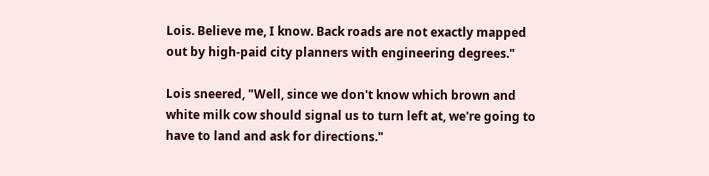Lois. Believe me, I know. Back roads are not exactly mapped out by high-paid city planners with engineering degrees."

Lois sneered, "Well, since we don't know which brown and white milk cow should signal us to turn left at, we're going to have to land and ask for directions."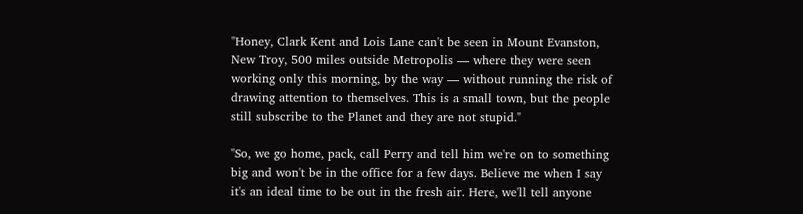"Honey, Clark Kent and Lois Lane can't be seen in Mount Evanston, New Troy, 500 miles outside Metropolis — where they were seen working only this morning, by the way — without running the risk of drawing attention to themselves. This is a small town, but the people still subscribe to the Planet and they are not stupid."

"So, we go home, pack, call Perry and tell him we're on to something big and won't be in the office for a few days. Believe me when I say it's an ideal time to be out in the fresh air. Here, we'll tell anyone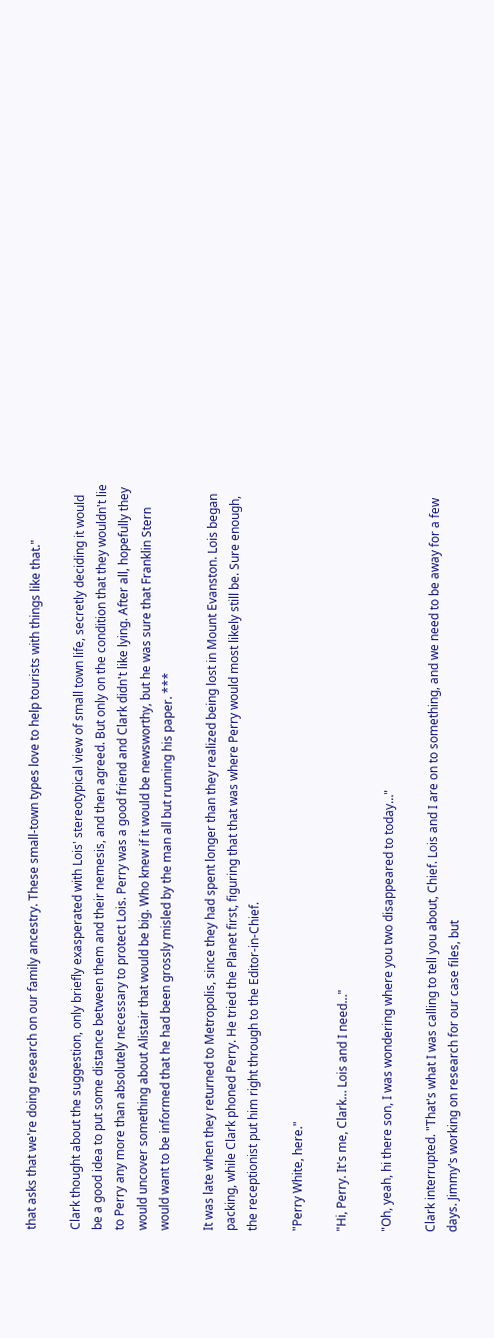that asks that we're doing research on our family ancestry. These small-town types love to help tourists with things like that."

Clark thought about the suggestion, only briefly exasperated with Lois' stereotypical view of small town life, secretly deciding it would be a good idea to put some distance between them and their nemesis, and then agreed. But only on the condition that they wouldn't lie to Perry any more than absolutely necessary to protect Lois. Perry was a good friend and Clark didn't like lying. After all, hopefully they would uncover something about Alistair that would be big. Who knew if it would be newsworthy, but he was sure that Franklin Stern would want to be informed that he had been grossly misled by the man all but running his paper. ***

It was late when they returned to Metropolis, since they had spent longer than they realized being lost in Mount Evanston. Lois began packing, while Clark phoned Perry. He tried the Planet first, figuring that that was where Perry would most likely still be. Sure enough, the receptionist put him right through to the Editor-in-Chief.

"Perry White, here."

"Hi, Perry. It's me, Clark… Lois and I need…"

"Oh, yeah, hi there son, I was wondering where you two disappeared to today…"

Clark interrupted. "That's what I was calling to tell you about, Chief. Lois and I are on to something, and we need to be away for a few days. Jimmy's working on research for our case files, but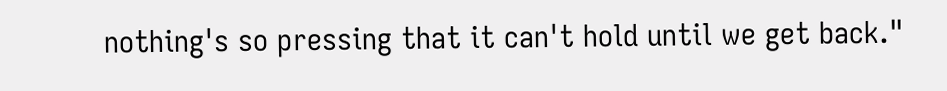nothing's so pressing that it can't hold until we get back."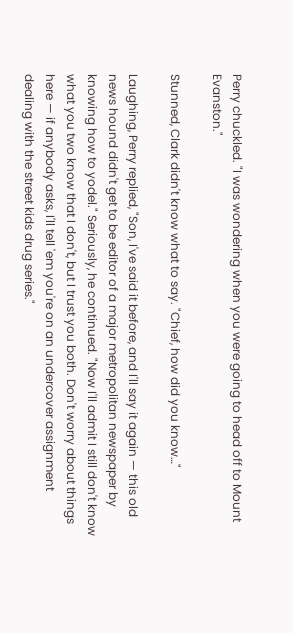Perry chuckled. "I was wondering when you were going to head off to Mount Evanston."

Stunned, Clark didn't know what to say. "Chief, how did you know…"

Laughing, Perry replied, "Son, I've said it before, and I'll say it again — this old news hound didn't get to be editor of a major metropolitan newspaper by knowing how to yodel." Seriously, he continued. "Now I'll admit I still don't know what you two know that I don't, but I trust you both. Don't worry about things here — if anybody asks, I'll tell 'em you're on an undercover assignment dealing with the street kids drug series."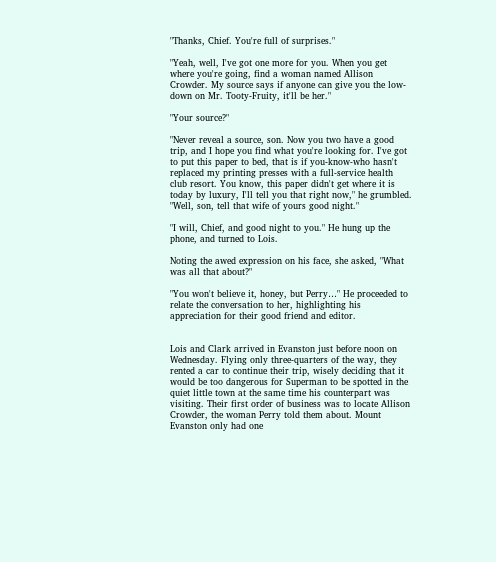"Thanks, Chief. You're full of surprises."

"Yeah, well, I've got one more for you. When you get where you're going, find a woman named Allison Crowder. My source says if anyone can give you the low-down on Mr. Tooty-Fruity, it'll be her."

"Your source?"

"Never reveal a source, son. Now you two have a good trip, and I hope you find what you're looking for. I've got to put this paper to bed, that is if you-know-who hasn't replaced my printing presses with a full-service health club resort. You know, this paper didn't get where it is today by luxury, I'll tell you that right now," he grumbled. "Well, son, tell that wife of yours good night."

"I will, Chief, and good night to you." He hung up the phone, and turned to Lois.

Noting the awed expression on his face, she asked, "What was all that about?"

"You won't believe it, honey, but Perry…" He proceeded to relate the conversation to her, highlighting his appreciation for their good friend and editor.


Lois and Clark arrived in Evanston just before noon on Wednesday. Flying only three-quarters of the way, they rented a car to continue their trip, wisely deciding that it would be too dangerous for Superman to be spotted in the quiet little town at the same time his counterpart was visiting. Their first order of business was to locate Allison Crowder, the woman Perry told them about. Mount Evanston only had one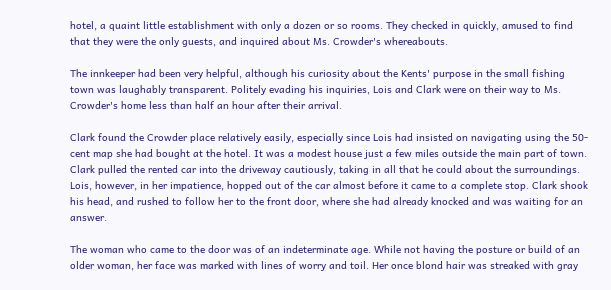hotel, a quaint little establishment with only a dozen or so rooms. They checked in quickly, amused to find that they were the only guests, and inquired about Ms. Crowder's whereabouts.

The innkeeper had been very helpful, although his curiosity about the Kents' purpose in the small fishing town was laughably transparent. Politely evading his inquiries, Lois and Clark were on their way to Ms. Crowder's home less than half an hour after their arrival.

Clark found the Crowder place relatively easily, especially since Lois had insisted on navigating using the 50-cent map she had bought at the hotel. It was a modest house just a few miles outside the main part of town. Clark pulled the rented car into the driveway cautiously, taking in all that he could about the surroundings. Lois, however, in her impatience, hopped out of the car almost before it came to a complete stop. Clark shook his head, and rushed to follow her to the front door, where she had already knocked and was waiting for an answer.

The woman who came to the door was of an indeterminate age. While not having the posture or build of an older woman, her face was marked with lines of worry and toil. Her once blond hair was streaked with gray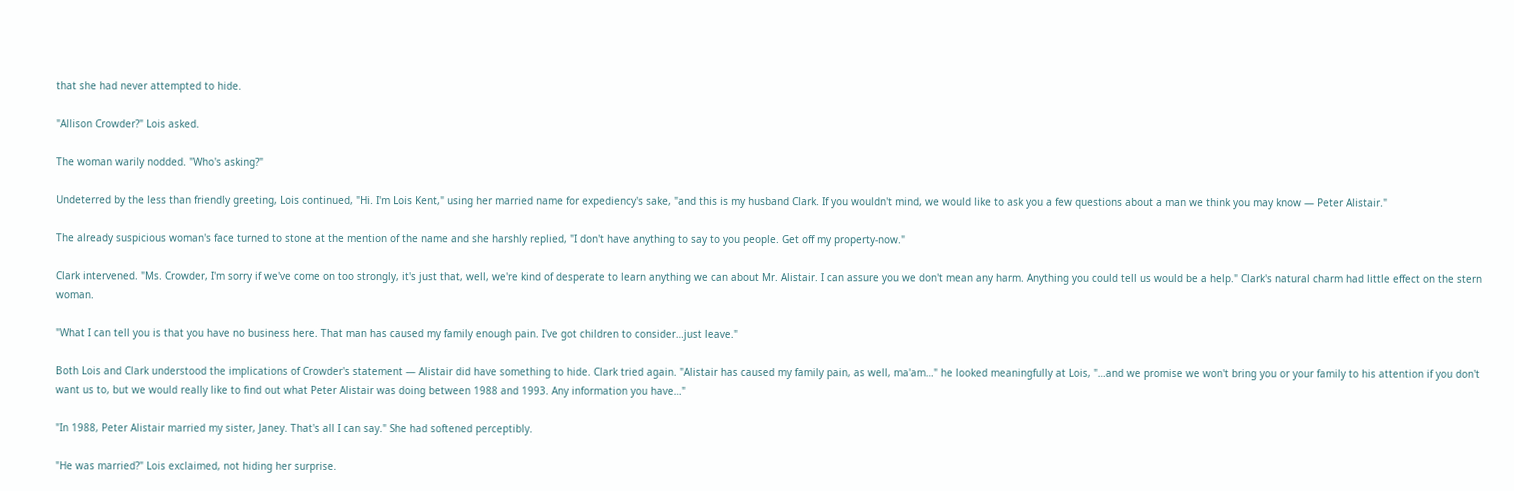that she had never attempted to hide.

"Allison Crowder?" Lois asked.

The woman warily nodded. "Who's asking?"

Undeterred by the less than friendly greeting, Lois continued, "Hi. I'm Lois Kent," using her married name for expediency's sake, "and this is my husband Clark. If you wouldn't mind, we would like to ask you a few questions about a man we think you may know — Peter Alistair."

The already suspicious woman's face turned to stone at the mention of the name and she harshly replied, "I don't have anything to say to you people. Get off my property-now."

Clark intervened. "Ms. Crowder, I'm sorry if we've come on too strongly, it's just that, well, we're kind of desperate to learn anything we can about Mr. Alistair. I can assure you we don't mean any harm. Anything you could tell us would be a help." Clark's natural charm had little effect on the stern woman.

"What I can tell you is that you have no business here. That man has caused my family enough pain. I've got children to consider…just leave."

Both Lois and Clark understood the implications of Crowder's statement — Alistair did have something to hide. Clark tried again. "Alistair has caused my family pain, as well, ma'am…" he looked meaningfully at Lois, "…and we promise we won't bring you or your family to his attention if you don't want us to, but we would really like to find out what Peter Alistair was doing between 1988 and 1993. Any information you have…"

"In 1988, Peter Alistair married my sister, Janey. That's all I can say." She had softened perceptibly.

"He was married?" Lois exclaimed, not hiding her surprise.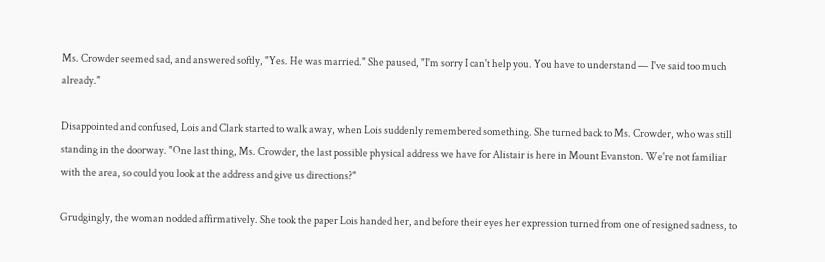Ms. Crowder seemed sad, and answered softly, "Yes. He was married." She paused, "I'm sorry I can't help you. You have to understand — I've said too much already."

Disappointed and confused, Lois and Clark started to walk away, when Lois suddenly remembered something. She turned back to Ms. Crowder, who was still standing in the doorway. "One last thing, Ms. Crowder, the last possible physical address we have for Alistair is here in Mount Evanston. We're not familiar with the area, so could you look at the address and give us directions?"

Grudgingly, the woman nodded affirmatively. She took the paper Lois handed her, and before their eyes her expression turned from one of resigned sadness, to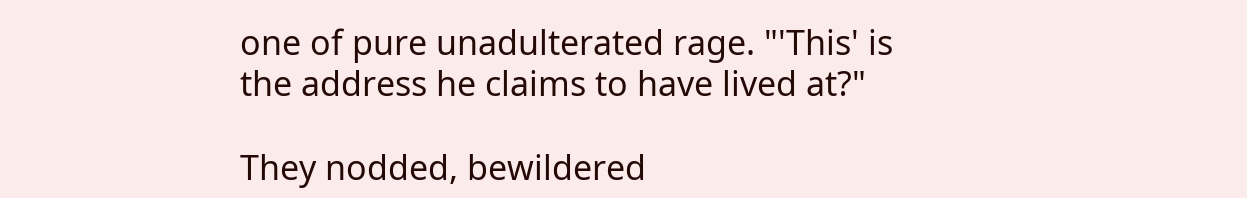one of pure unadulterated rage. "'This' is the address he claims to have lived at?"

They nodded, bewildered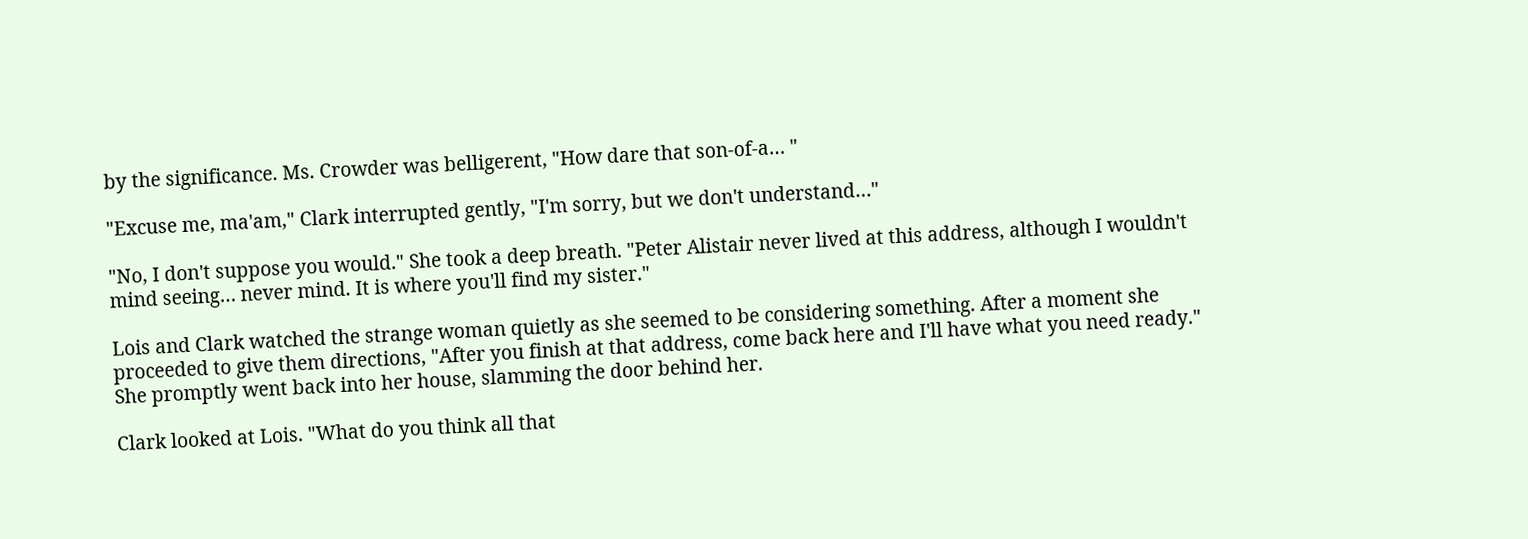by the significance. Ms. Crowder was belligerent, "How dare that son-of-a… "

"Excuse me, ma'am," Clark interrupted gently, "I'm sorry, but we don't understand…"

"No, I don't suppose you would." She took a deep breath. "Peter Alistair never lived at this address, although I wouldn't mind seeing… never mind. It is where you'll find my sister."

Lois and Clark watched the strange woman quietly as she seemed to be considering something. After a moment she proceeded to give them directions, "After you finish at that address, come back here and I'll have what you need ready." She promptly went back into her house, slamming the door behind her.

Clark looked at Lois. "What do you think all that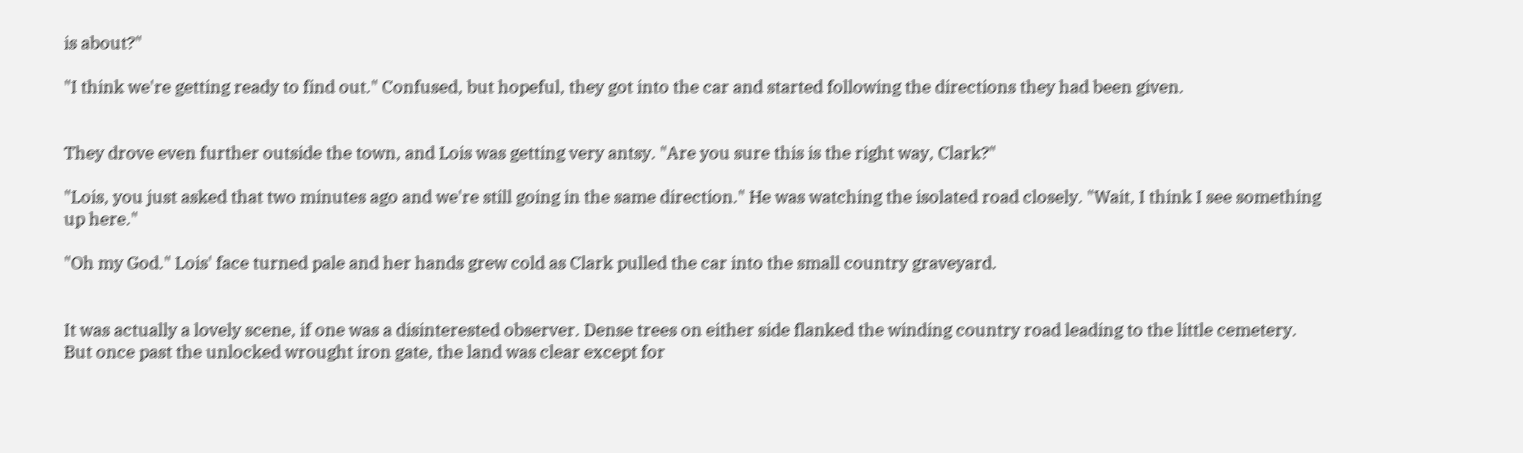is about?"

"I think we're getting ready to find out." Confused, but hopeful, they got into the car and started following the directions they had been given.


They drove even further outside the town, and Lois was getting very antsy. "Are you sure this is the right way, Clark?"

"Lois, you just asked that two minutes ago and we're still going in the same direction." He was watching the isolated road closely. "Wait, I think I see something up here."

"Oh my God." Lois' face turned pale and her hands grew cold as Clark pulled the car into the small country graveyard.


It was actually a lovely scene, if one was a disinterested observer. Dense trees on either side flanked the winding country road leading to the little cemetery. But once past the unlocked wrought iron gate, the land was clear except for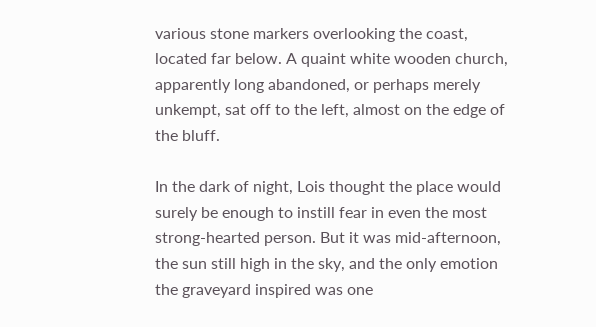various stone markers overlooking the coast, located far below. A quaint white wooden church, apparently long abandoned, or perhaps merely unkempt, sat off to the left, almost on the edge of the bluff.

In the dark of night, Lois thought the place would surely be enough to instill fear in even the most strong-hearted person. But it was mid-afternoon, the sun still high in the sky, and the only emotion the graveyard inspired was one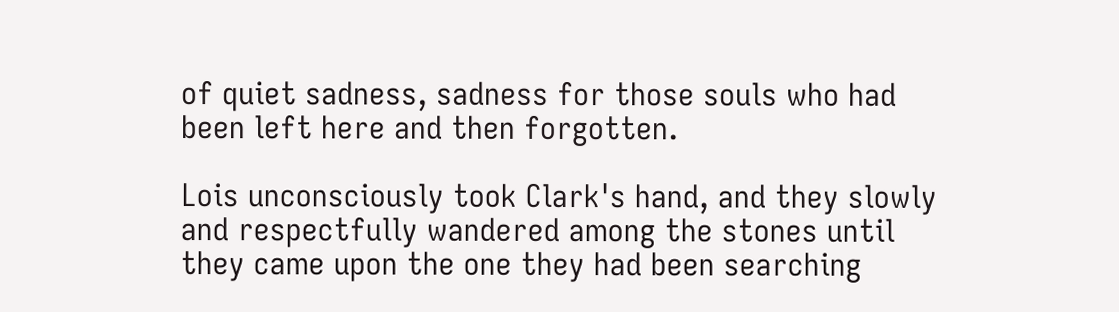of quiet sadness, sadness for those souls who had been left here and then forgotten.

Lois unconsciously took Clark's hand, and they slowly and respectfully wandered among the stones until they came upon the one they had been searching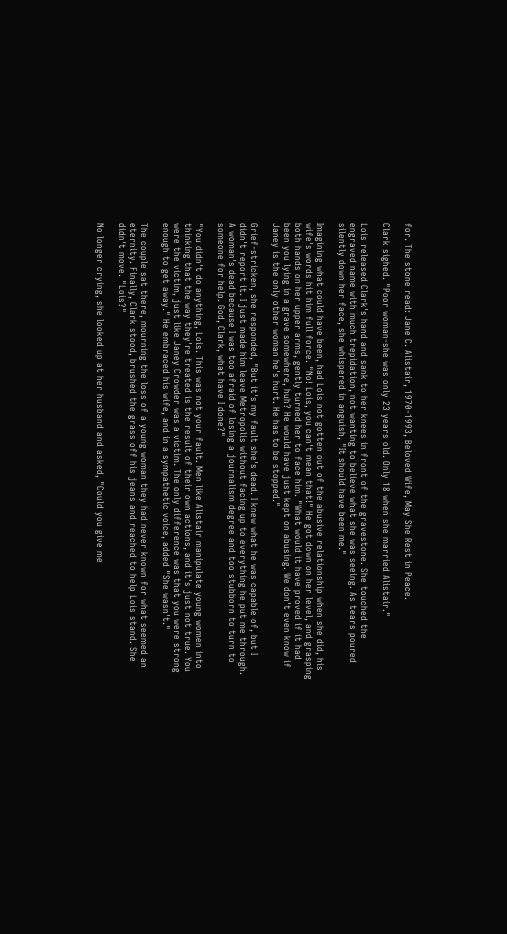for. The stone read: Jane C. Alistair, 1970-1993, Beloved Wife, May She Rest in Peace.

Clark sighed. "Poor woman-she was only 23 years old. Only 18 when she married Alistair."

Lois released Clark's hand and sank to her knees in front of the gravestone. She touched the engraved name with much trepidation, not wanting to believe what she was seeing. As tears poured silently down her face, she whispered in anguish, "It should have been me."

Imagining what could have been, had Lois not gotten out of the abusive relationship when she did, his wife's words hit him full force. "No! Lois, you can't mean that!" He got down on her level, and grasping both hands on her upper arms, gently turned her to face him. "What would it have proved if it had been you lying in a grave somewhere, huh? He would have just kept on abusing. We don't even know if Janey is the only other woman he's hurt. He has to be stopped."

Grief-stricken, she responded, "But it's my fault she's dead. I knew what he was capable of, but I didn't report it. I just made him leave Metropolis without facing up to everything he put me through. A woman's dead because I was too afraid of losing a journalism degree and too stubborn to turn to someone for help. God, Clark, what have I done?"

"You didn't do anything, Lois. This was not your fault. Men like Alistair manipulate young women into thinking that the way they're treated is the result of their own actions, and it's just not true. You were the victim, just like Janey Crowder was a victim. The only difference was that you were strong enough to get away." He embraced his wife, and in a sympathetic voice, added "She wasn't."

The couple sat there, mourning the loss of a young woman they had never known for what seemed an eternity. Finally, Clark stood, brushed the grass off his jeans and reached to help Lois stand. She didn't move. "Lois?"

No longer crying, she looked up at her husband and asked, "Could you give me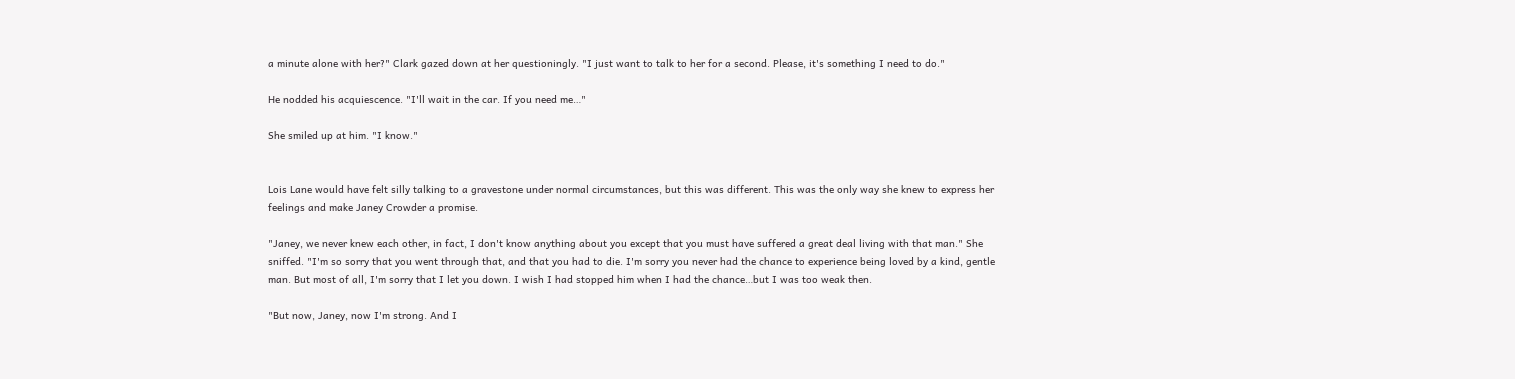a minute alone with her?" Clark gazed down at her questioningly. "I just want to talk to her for a second. Please, it's something I need to do."

He nodded his acquiescence. "I'll wait in the car. If you need me…"

She smiled up at him. "I know."


Lois Lane would have felt silly talking to a gravestone under normal circumstances, but this was different. This was the only way she knew to express her feelings and make Janey Crowder a promise.

"Janey, we never knew each other, in fact, I don't know anything about you except that you must have suffered a great deal living with that man." She sniffed. "I'm so sorry that you went through that, and that you had to die. I'm sorry you never had the chance to experience being loved by a kind, gentle man. But most of all, I'm sorry that I let you down. I wish I had stopped him when I had the chance…but I was too weak then.

"But now, Janey, now I'm strong. And I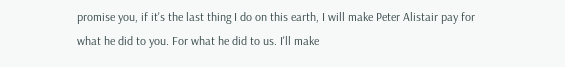promise you, if it's the last thing I do on this earth, I will make Peter Alistair pay for what he did to you. For what he did to us. I'll make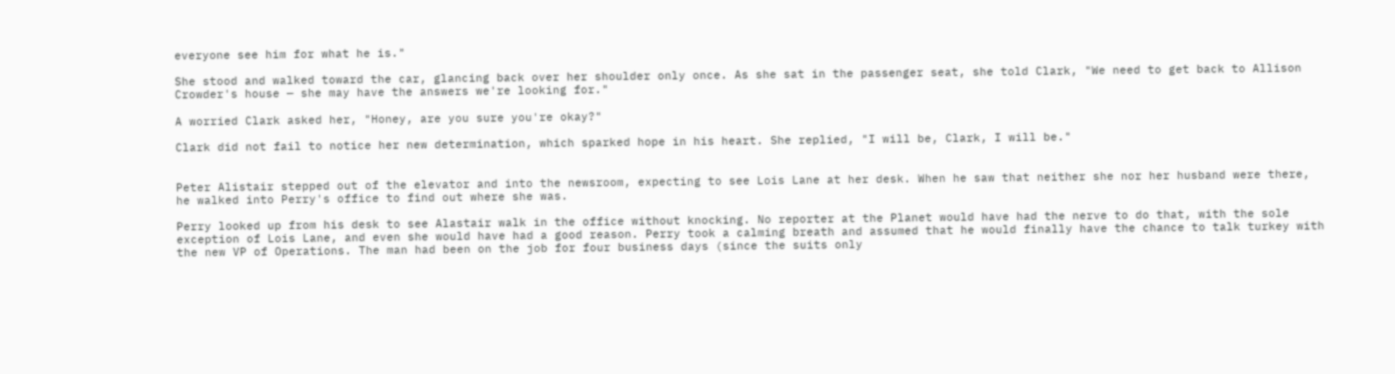everyone see him for what he is."

She stood and walked toward the car, glancing back over her shoulder only once. As she sat in the passenger seat, she told Clark, "We need to get back to Allison Crowder's house — she may have the answers we're looking for."

A worried Clark asked her, "Honey, are you sure you're okay?"

Clark did not fail to notice her new determination, which sparked hope in his heart. She replied, "I will be, Clark, I will be."


Peter Alistair stepped out of the elevator and into the newsroom, expecting to see Lois Lane at her desk. When he saw that neither she nor her husband were there, he walked into Perry's office to find out where she was.

Perry looked up from his desk to see Alastair walk in the office without knocking. No reporter at the Planet would have had the nerve to do that, with the sole exception of Lois Lane, and even she would have had a good reason. Perry took a calming breath and assumed that he would finally have the chance to talk turkey with the new VP of Operations. The man had been on the job for four business days (since the suits only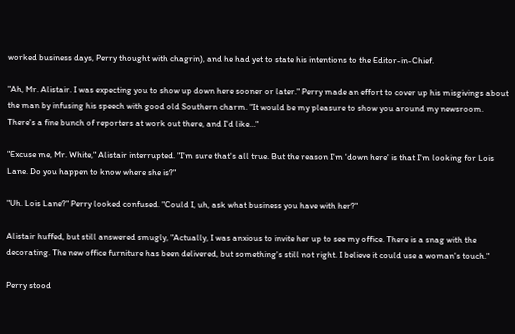worked business days, Perry thought with chagrin), and he had yet to state his intentions to the Editor-in-Chief.

"Ah, Mr. Alistair. I was expecting you to show up down here sooner or later." Perry made an effort to cover up his misgivings about the man by infusing his speech with good old Southern charm. "It would be my pleasure to show you around my newsroom. There's a fine bunch of reporters at work out there, and I'd like…"

"Excuse me, Mr. White," Alistair interrupted. "I'm sure that's all true. But the reason I'm 'down here' is that I'm looking for Lois Lane. Do you happen to know where she is?"

"Uh. Lois Lane?" Perry looked confused. "Could I, uh, ask what business you have with her?"

Alistair huffed, but still answered smugly, "Actually, I was anxious to invite her up to see my office. There is a snag with the decorating. The new office furniture has been delivered, but something's still not right. I believe it could use a woman's touch."

Perry stood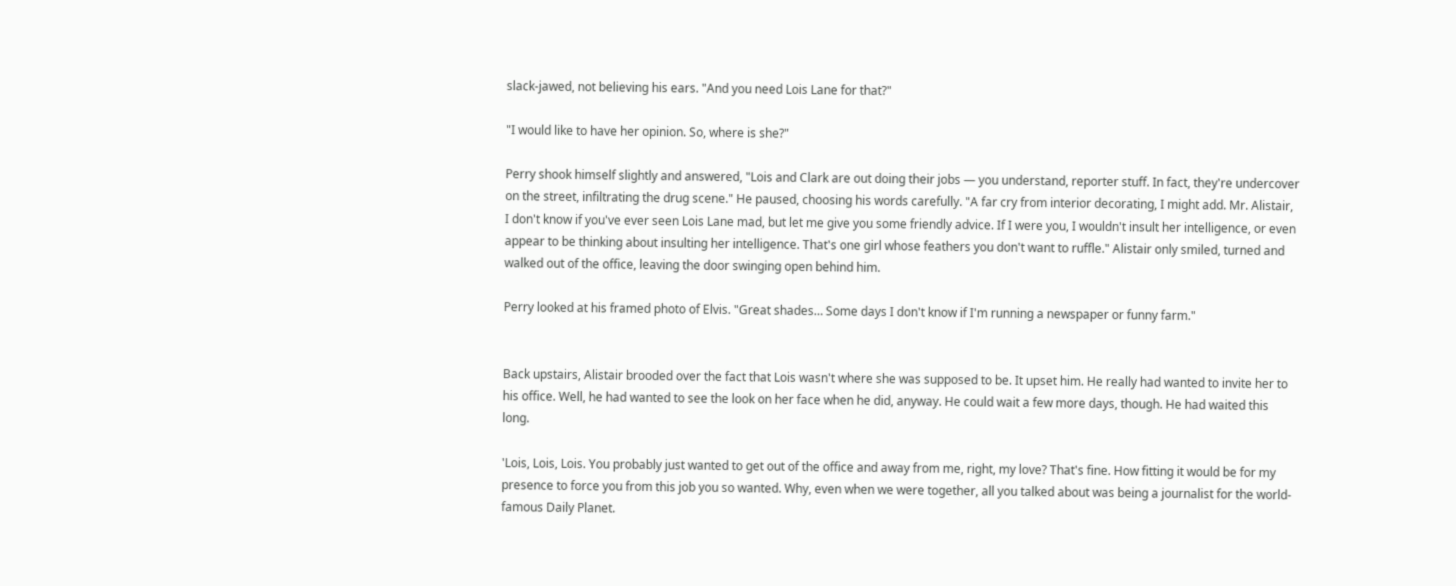slack-jawed, not believing his ears. "And you need Lois Lane for that?"

"I would like to have her opinion. So, where is she?"

Perry shook himself slightly and answered, "Lois and Clark are out doing their jobs — you understand, reporter stuff. In fact, they're undercover on the street, infiltrating the drug scene." He paused, choosing his words carefully. "A far cry from interior decorating, I might add. Mr. Alistair, I don't know if you've ever seen Lois Lane mad, but let me give you some friendly advice. If I were you, I wouldn't insult her intelligence, or even appear to be thinking about insulting her intelligence. That's one girl whose feathers you don't want to ruffle." Alistair only smiled, turned and walked out of the office, leaving the door swinging open behind him.

Perry looked at his framed photo of Elvis. "Great shades… Some days I don't know if I'm running a newspaper or funny farm."


Back upstairs, Alistair brooded over the fact that Lois wasn't where she was supposed to be. It upset him. He really had wanted to invite her to his office. Well, he had wanted to see the look on her face when he did, anyway. He could wait a few more days, though. He had waited this long.

'Lois, Lois, Lois. You probably just wanted to get out of the office and away from me, right, my love? That's fine. How fitting it would be for my presence to force you from this job you so wanted. Why, even when we were together, all you talked about was being a journalist for the world-famous Daily Planet.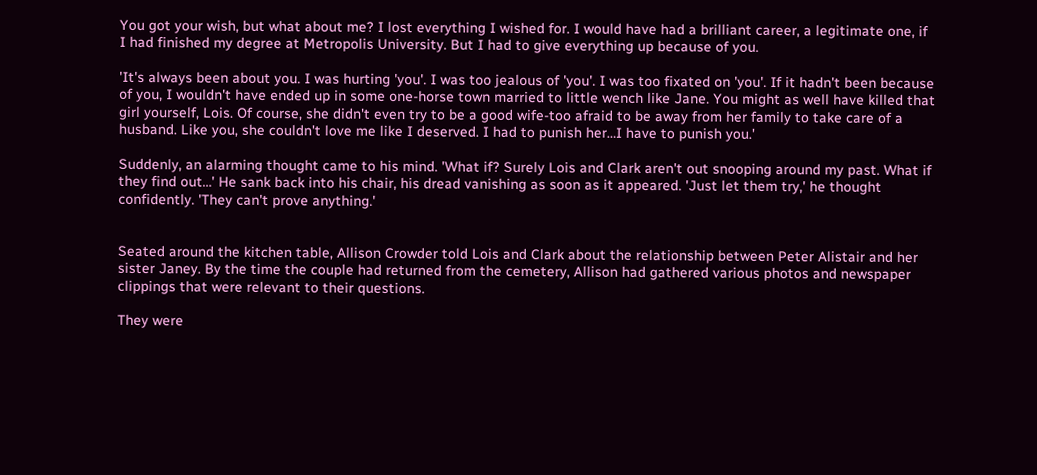You got your wish, but what about me? I lost everything I wished for. I would have had a brilliant career, a legitimate one, if I had finished my degree at Metropolis University. But I had to give everything up because of you.

'It's always been about you. I was hurting 'you'. I was too jealous of 'you'. I was too fixated on 'you'. If it hadn't been because of you, I wouldn't have ended up in some one-horse town married to little wench like Jane. You might as well have killed that girl yourself, Lois. Of course, she didn't even try to be a good wife-too afraid to be away from her family to take care of a husband. Like you, she couldn't love me like I deserved. I had to punish her…I have to punish you.'

Suddenly, an alarming thought came to his mind. 'What if? Surely Lois and Clark aren't out snooping around my past. What if they find out…' He sank back into his chair, his dread vanishing as soon as it appeared. 'Just let them try,' he thought confidently. 'They can't prove anything.'


Seated around the kitchen table, Allison Crowder told Lois and Clark about the relationship between Peter Alistair and her sister Janey. By the time the couple had returned from the cemetery, Allison had gathered various photos and newspaper clippings that were relevant to their questions.

They were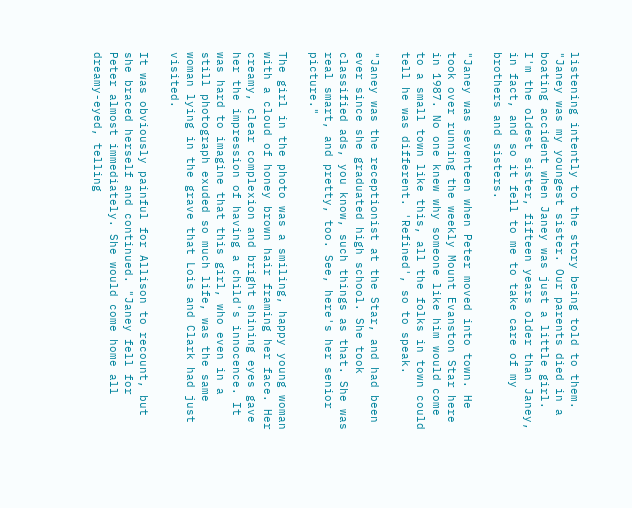listening intently to the story being told to them. "Janey was my youngest sister. Our parents died in a boating accident when Janey was just a little girl. I'm the oldest sister, fifteen years older than Janey, in fact, and so it fell to me to take care of my brothers and sisters.

"Janey was seventeen when Peter moved into town. He took over running the weekly Mount Evanston Star here in 1987. No one knew why someone like him would come to a small town like this, all the folks in town could tell he was different. 'Refined', so to speak.

"Janey was the receptionist at the Star, and had been ever since she graduated high school. She took classified ads, you know, such things as that. She was real smart, and pretty, too. See, here's her senior picture."

The girl in the photo was a smiling, happy young woman with a cloud of honey brown hair framing her face. Her creamy, clear complexion and bright shining eyes gave her the impression of having a child's innocence. It was hard to imagine that this girl, who even in a still photograph exuded so much life, was the same woman lying in the grave that Lois and Clark had just visited.

It was obviously painful for Allison to recount, but she braced herself and continued. "Janey fell for Peter almost immediately. She would come home all dreamy-eyed, telling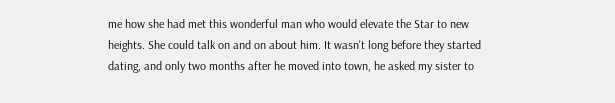me how she had met this wonderful man who would elevate the Star to new heights. She could talk on and on about him. It wasn't long before they started dating, and only two months after he moved into town, he asked my sister to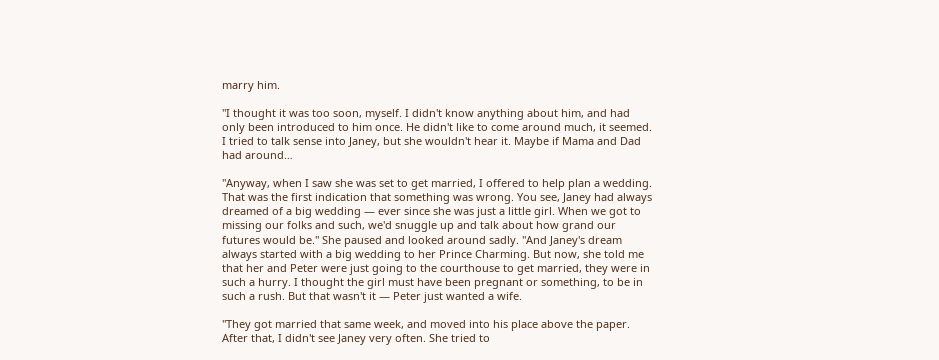marry him.

"I thought it was too soon, myself. I didn't know anything about him, and had only been introduced to him once. He didn't like to come around much, it seemed. I tried to talk sense into Janey, but she wouldn't hear it. Maybe if Mama and Dad had around…

"Anyway, when I saw she was set to get married, I offered to help plan a wedding. That was the first indication that something was wrong. You see, Janey had always dreamed of a big wedding — ever since she was just a little girl. When we got to missing our folks and such, we'd snuggle up and talk about how grand our futures would be." She paused and looked around sadly. "And Janey's dream always started with a big wedding to her Prince Charming. But now, she told me that her and Peter were just going to the courthouse to get married, they were in such a hurry. I thought the girl must have been pregnant or something, to be in such a rush. But that wasn't it — Peter just wanted a wife.

"They got married that same week, and moved into his place above the paper. After that, I didn't see Janey very often. She tried to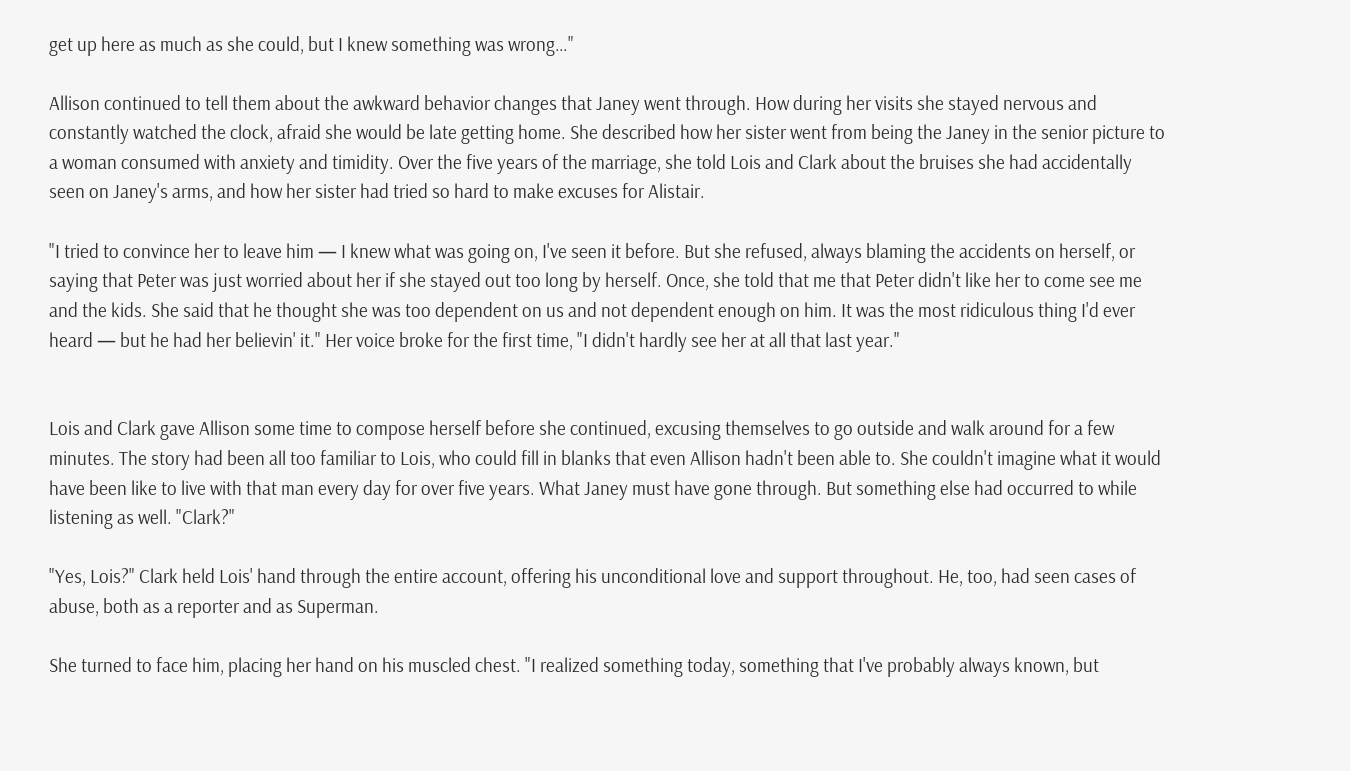get up here as much as she could, but I knew something was wrong…"

Allison continued to tell them about the awkward behavior changes that Janey went through. How during her visits she stayed nervous and constantly watched the clock, afraid she would be late getting home. She described how her sister went from being the Janey in the senior picture to a woman consumed with anxiety and timidity. Over the five years of the marriage, she told Lois and Clark about the bruises she had accidentally seen on Janey's arms, and how her sister had tried so hard to make excuses for Alistair.

"I tried to convince her to leave him — I knew what was going on, I've seen it before. But she refused, always blaming the accidents on herself, or saying that Peter was just worried about her if she stayed out too long by herself. Once, she told that me that Peter didn't like her to come see me and the kids. She said that he thought she was too dependent on us and not dependent enough on him. It was the most ridiculous thing I'd ever heard — but he had her believin' it." Her voice broke for the first time, "I didn't hardly see her at all that last year."


Lois and Clark gave Allison some time to compose herself before she continued, excusing themselves to go outside and walk around for a few minutes. The story had been all too familiar to Lois, who could fill in blanks that even Allison hadn't been able to. She couldn't imagine what it would have been like to live with that man every day for over five years. What Janey must have gone through. But something else had occurred to while listening as well. "Clark?"

"Yes, Lois?" Clark held Lois' hand through the entire account, offering his unconditional love and support throughout. He, too, had seen cases of abuse, both as a reporter and as Superman.

She turned to face him, placing her hand on his muscled chest. "I realized something today, something that I've probably always known, but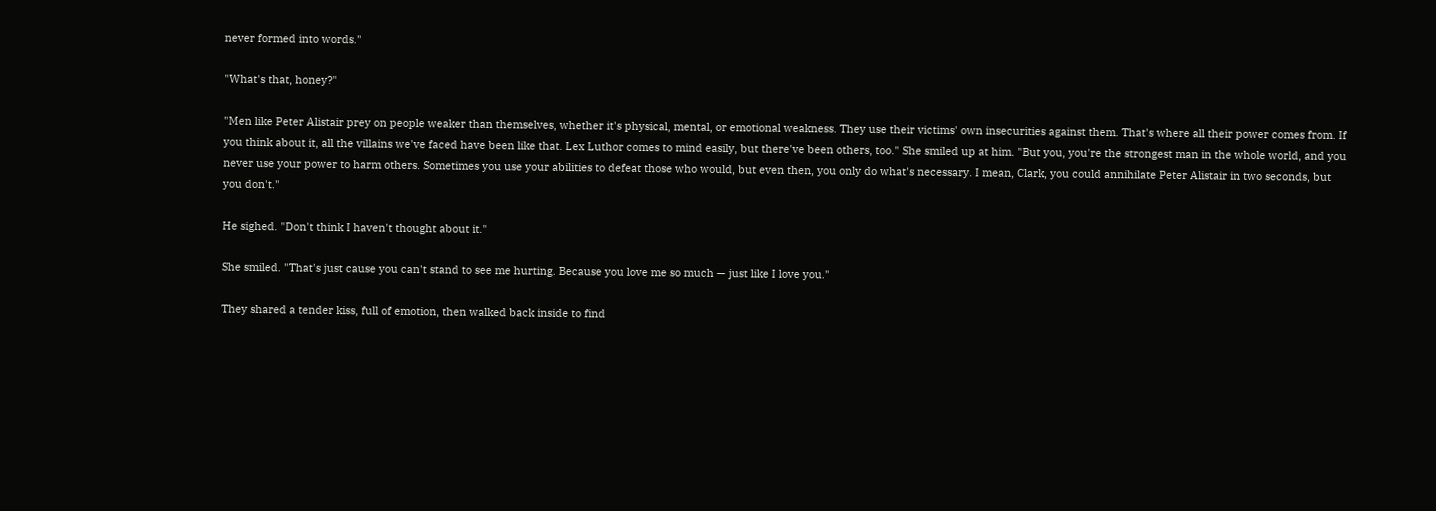never formed into words."

"What's that, honey?"

"Men like Peter Alistair prey on people weaker than themselves, whether it's physical, mental, or emotional weakness. They use their victims' own insecurities against them. That's where all their power comes from. If you think about it, all the villains we've faced have been like that. Lex Luthor comes to mind easily, but there've been others, too." She smiled up at him. "But you, you're the strongest man in the whole world, and you never use your power to harm others. Sometimes you use your abilities to defeat those who would, but even then, you only do what's necessary. I mean, Clark, you could annihilate Peter Alistair in two seconds, but you don't."

He sighed. "Don't think I haven't thought about it."

She smiled. "That's just cause you can't stand to see me hurting. Because you love me so much — just like I love you."

They shared a tender kiss, full of emotion, then walked back inside to find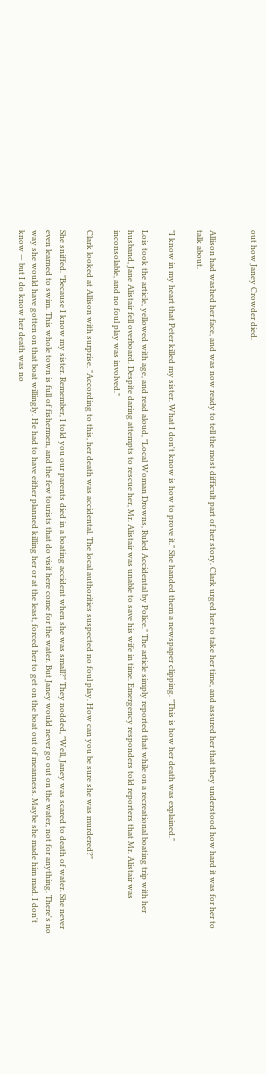out how Janey Crowder died.


Allison had washed her face, and was now ready to tell the most difficult part of her story. Clark urged her to take her time, and assured her that they understood how hard it was for her to talk about.

"I know in my heart that Peter killed my sister. What I don't know is how to prove it." She handed them a newspaper clipping. "This is how her death was explained."

Lois took the article, yellowed with age, and read aloud, "Local Woman Drowns, Ruled Accidental by Police." The article simply reported that while on a recreational boating trip with her husband, Jane Alistair fell overboard. Despite daring attempts to rescue her, Mr. Alistair was unable to save his wife in time. Emergency responders told reporters that Mr. Alistair was inconsolable, and no foul play was involved."

Clark looked at Allison with surprise. "According to this, her death was accidental. The local authorities suspected no foul play. How can you be sure she was murdered?"

She sniffed. "Because I know my sister. Remember, I told you our parents died in a boating accident when she was small?" They nodded, "Well, Janey was scared to death of water. She never even learned to swim. This whole town is full of fishermen, and the few tourists that do visit here come for the water. But Janey would never go out on the water, not for anything. There's no way she would have gotten on that boat willingly. He had to have either planned killing her or at the least, forced her to get on the boat out of meanness. Maybe she made him mad. I don't know — but I do know her death was no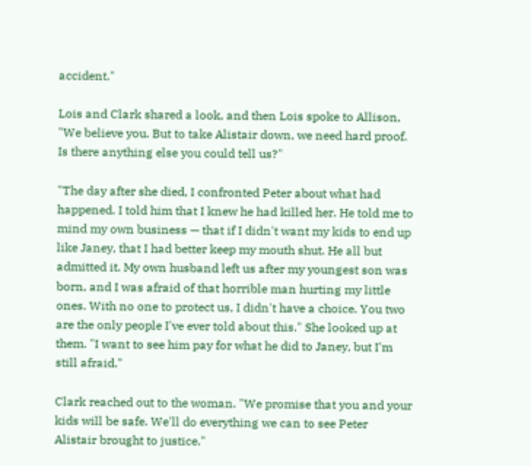accident."

Lois and Clark shared a look, and then Lois spoke to Allison, "We believe you. But to take Alistair down, we need hard proof. Is there anything else you could tell us?"

"The day after she died, I confronted Peter about what had happened. I told him that I knew he had killed her. He told me to mind my own business — that if I didn't want my kids to end up like Janey, that I had better keep my mouth shut. He all but admitted it. My own husband left us after my youngest son was born, and I was afraid of that horrible man hurting my little ones. With no one to protect us, I didn't have a choice. You two are the only people I've ever told about this." She looked up at them. "I want to see him pay for what he did to Janey, but I'm still afraid."

Clark reached out to the woman. "We promise that you and your kids will be safe. We'll do everything we can to see Peter Alistair brought to justice."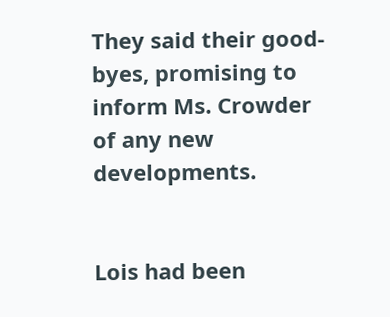They said their good-byes, promising to inform Ms. Crowder of any new developments.


Lois had been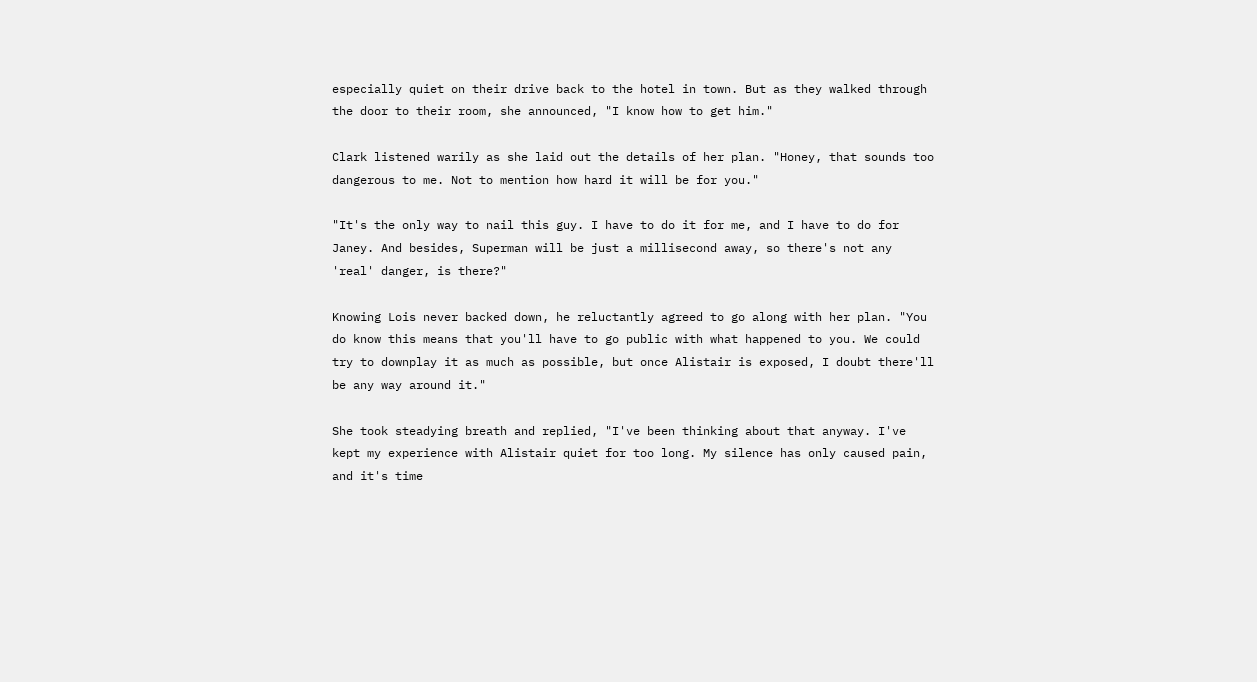especially quiet on their drive back to the hotel in town. But as they walked through the door to their room, she announced, "I know how to get him."

Clark listened warily as she laid out the details of her plan. "Honey, that sounds too dangerous to me. Not to mention how hard it will be for you."

"It's the only way to nail this guy. I have to do it for me, and I have to do for Janey. And besides, Superman will be just a millisecond away, so there's not any 'real' danger, is there?"

Knowing Lois never backed down, he reluctantly agreed to go along with her plan. "You do know this means that you'll have to go public with what happened to you. We could try to downplay it as much as possible, but once Alistair is exposed, I doubt there'll be any way around it."

She took steadying breath and replied, "I've been thinking about that anyway. I've kept my experience with Alistair quiet for too long. My silence has only caused pain, and it's time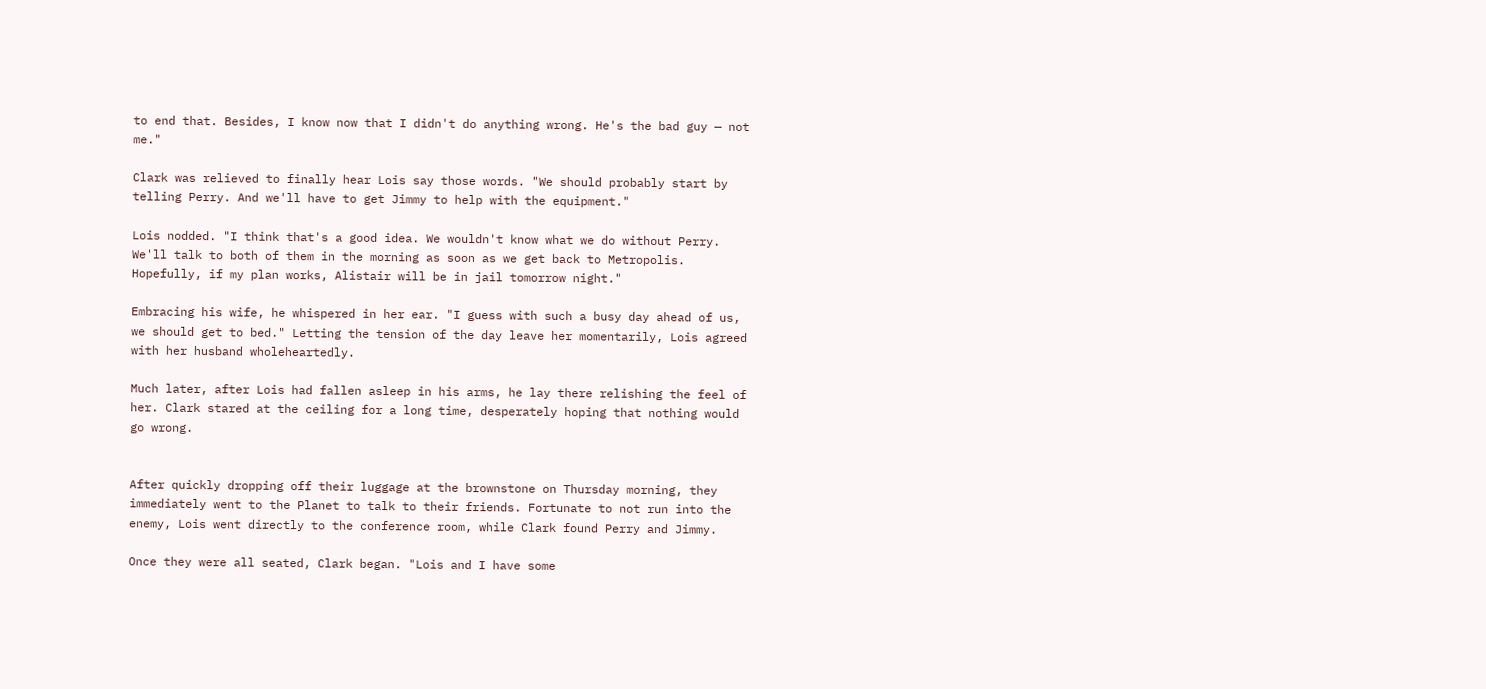to end that. Besides, I know now that I didn't do anything wrong. He's the bad guy — not me."

Clark was relieved to finally hear Lois say those words. "We should probably start by telling Perry. And we'll have to get Jimmy to help with the equipment."

Lois nodded. "I think that's a good idea. We wouldn't know what we do without Perry. We'll talk to both of them in the morning as soon as we get back to Metropolis. Hopefully, if my plan works, Alistair will be in jail tomorrow night."

Embracing his wife, he whispered in her ear. "I guess with such a busy day ahead of us, we should get to bed." Letting the tension of the day leave her momentarily, Lois agreed with her husband wholeheartedly.

Much later, after Lois had fallen asleep in his arms, he lay there relishing the feel of her. Clark stared at the ceiling for a long time, desperately hoping that nothing would go wrong.


After quickly dropping off their luggage at the brownstone on Thursday morning, they immediately went to the Planet to talk to their friends. Fortunate to not run into the enemy, Lois went directly to the conference room, while Clark found Perry and Jimmy.

Once they were all seated, Clark began. "Lois and I have some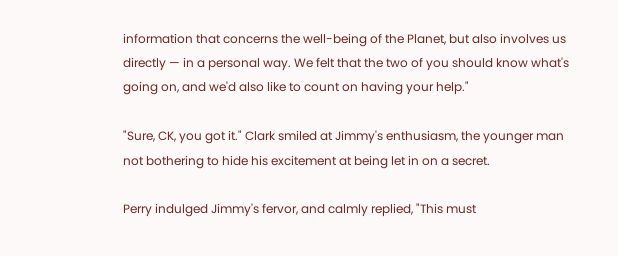information that concerns the well-being of the Planet, but also involves us directly — in a personal way. We felt that the two of you should know what's going on, and we'd also like to count on having your help."

"Sure, CK, you got it." Clark smiled at Jimmy's enthusiasm, the younger man not bothering to hide his excitement at being let in on a secret.

Perry indulged Jimmy's fervor, and calmly replied, "This must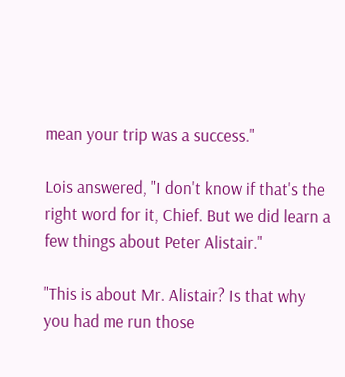mean your trip was a success."

Lois answered, "I don't know if that's the right word for it, Chief. But we did learn a few things about Peter Alistair."

"This is about Mr. Alistair? Is that why you had me run those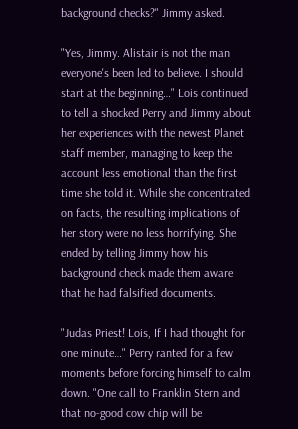background checks?" Jimmy asked.

"Yes, Jimmy. Alistair is not the man everyone's been led to believe. I should start at the beginning…" Lois continued to tell a shocked Perry and Jimmy about her experiences with the newest Planet staff member, managing to keep the account less emotional than the first time she told it. While she concentrated on facts, the resulting implications of her story were no less horrifying. She ended by telling Jimmy how his background check made them aware that he had falsified documents.

"Judas Priest! Lois, If I had thought for one minute…" Perry ranted for a few moments before forcing himself to calm down. "One call to Franklin Stern and that no-good cow chip will be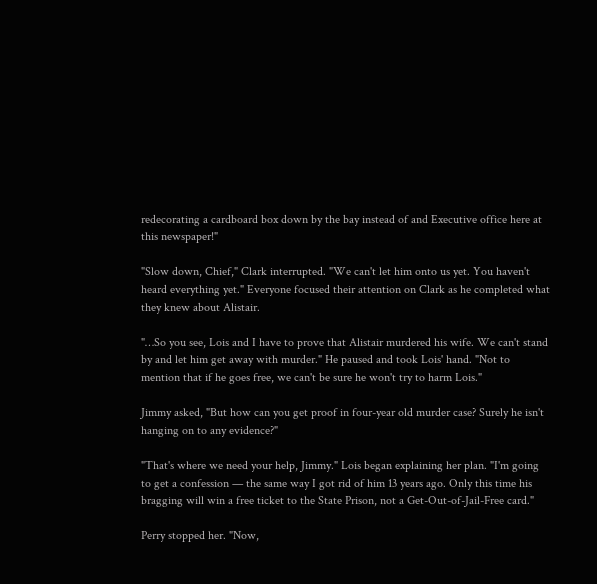redecorating a cardboard box down by the bay instead of and Executive office here at this newspaper!"

"Slow down, Chief," Clark interrupted. "We can't let him onto us yet. You haven't heard everything yet." Everyone focused their attention on Clark as he completed what they knew about Alistair.

"…So you see, Lois and I have to prove that Alistair murdered his wife. We can't stand by and let him get away with murder." He paused and took Lois' hand. "Not to mention that if he goes free, we can't be sure he won't try to harm Lois."

Jimmy asked, "But how can you get proof in four-year old murder case? Surely he isn't hanging on to any evidence?"

"That's where we need your help, Jimmy." Lois began explaining her plan. "I'm going to get a confession — the same way I got rid of him 13 years ago. Only this time his bragging will win a free ticket to the State Prison, not a Get-Out-of-Jail-Free card."

Perry stopped her. "Now,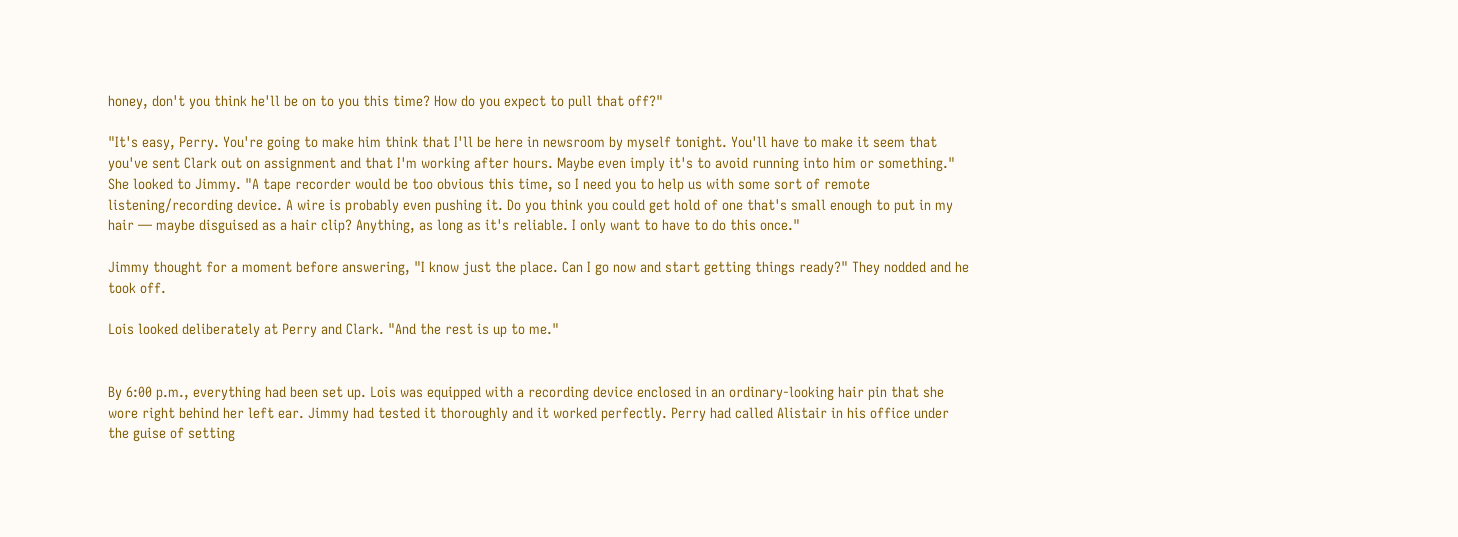honey, don't you think he'll be on to you this time? How do you expect to pull that off?"

"It's easy, Perry. You're going to make him think that I'll be here in newsroom by myself tonight. You'll have to make it seem that you've sent Clark out on assignment and that I'm working after hours. Maybe even imply it's to avoid running into him or something." She looked to Jimmy. "A tape recorder would be too obvious this time, so I need you to help us with some sort of remote listening/recording device. A wire is probably even pushing it. Do you think you could get hold of one that's small enough to put in my hair — maybe disguised as a hair clip? Anything, as long as it's reliable. I only want to have to do this once."

Jimmy thought for a moment before answering, "I know just the place. Can I go now and start getting things ready?" They nodded and he took off.

Lois looked deliberately at Perry and Clark. "And the rest is up to me."


By 6:00 p.m., everything had been set up. Lois was equipped with a recording device enclosed in an ordinary-looking hair pin that she wore right behind her left ear. Jimmy had tested it thoroughly and it worked perfectly. Perry had called Alistair in his office under the guise of setting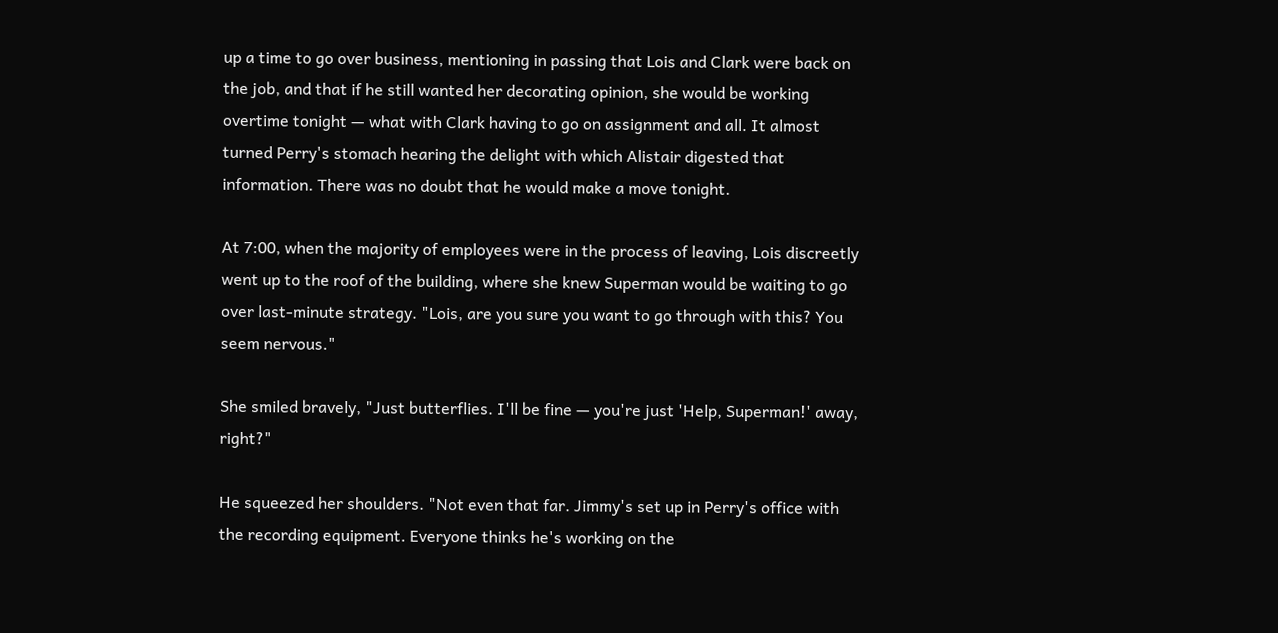up a time to go over business, mentioning in passing that Lois and Clark were back on the job, and that if he still wanted her decorating opinion, she would be working overtime tonight — what with Clark having to go on assignment and all. It almost turned Perry's stomach hearing the delight with which Alistair digested that information. There was no doubt that he would make a move tonight.

At 7:00, when the majority of employees were in the process of leaving, Lois discreetly went up to the roof of the building, where she knew Superman would be waiting to go over last-minute strategy. "Lois, are you sure you want to go through with this? You seem nervous."

She smiled bravely, "Just butterflies. I'll be fine — you're just 'Help, Superman!' away, right?"

He squeezed her shoulders. "Not even that far. Jimmy's set up in Perry's office with the recording equipment. Everyone thinks he's working on the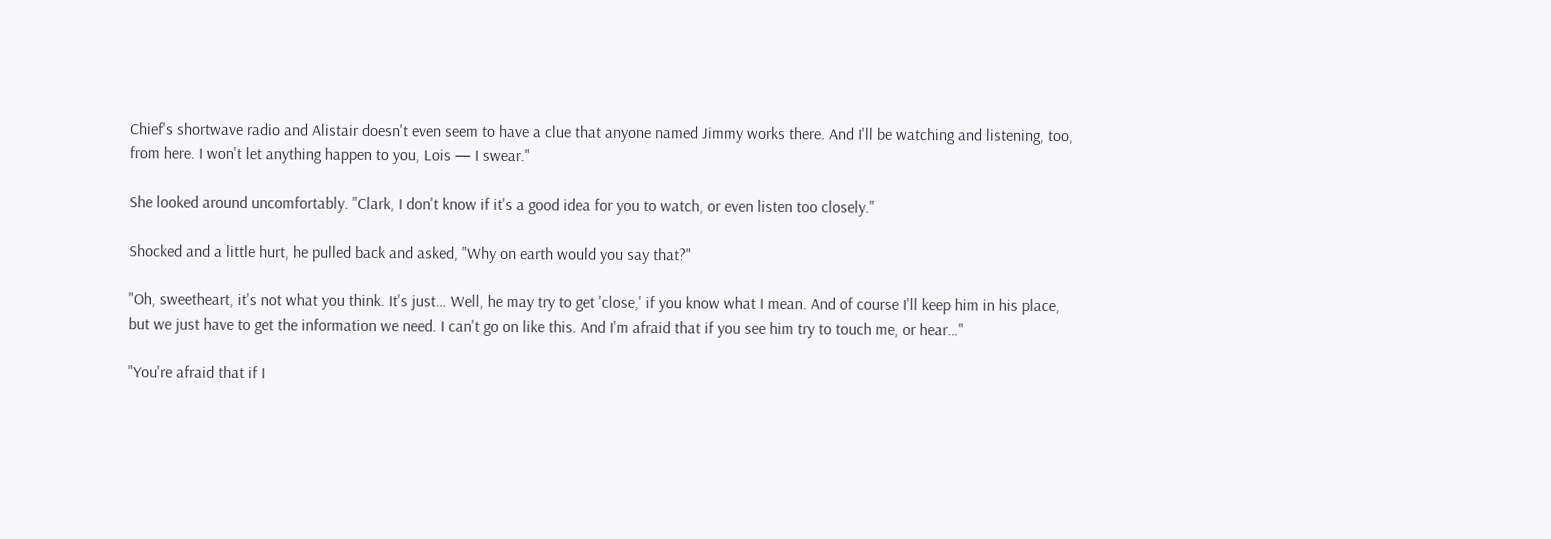Chief's shortwave radio and Alistair doesn't even seem to have a clue that anyone named Jimmy works there. And I'll be watching and listening, too, from here. I won't let anything happen to you, Lois — I swear."

She looked around uncomfortably. "Clark, I don't know if it's a good idea for you to watch, or even listen too closely."

Shocked and a little hurt, he pulled back and asked, "Why on earth would you say that?"

"Oh, sweetheart, it's not what you think. It's just… Well, he may try to get 'close,' if you know what I mean. And of course I'll keep him in his place, but we just have to get the information we need. I can't go on like this. And I'm afraid that if you see him try to touch me, or hear…"

"You're afraid that if I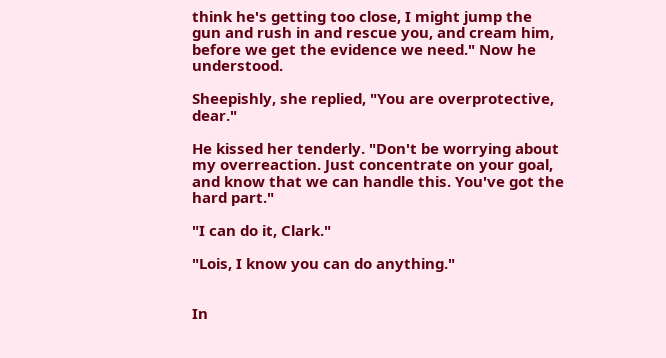think he's getting too close, I might jump the gun and rush in and rescue you, and cream him, before we get the evidence we need." Now he understood.

Sheepishly, she replied, "You are overprotective, dear."

He kissed her tenderly. "Don't be worrying about my overreaction. Just concentrate on your goal, and know that we can handle this. You've got the hard part."

"I can do it, Clark."

"Lois, I know you can do anything."


In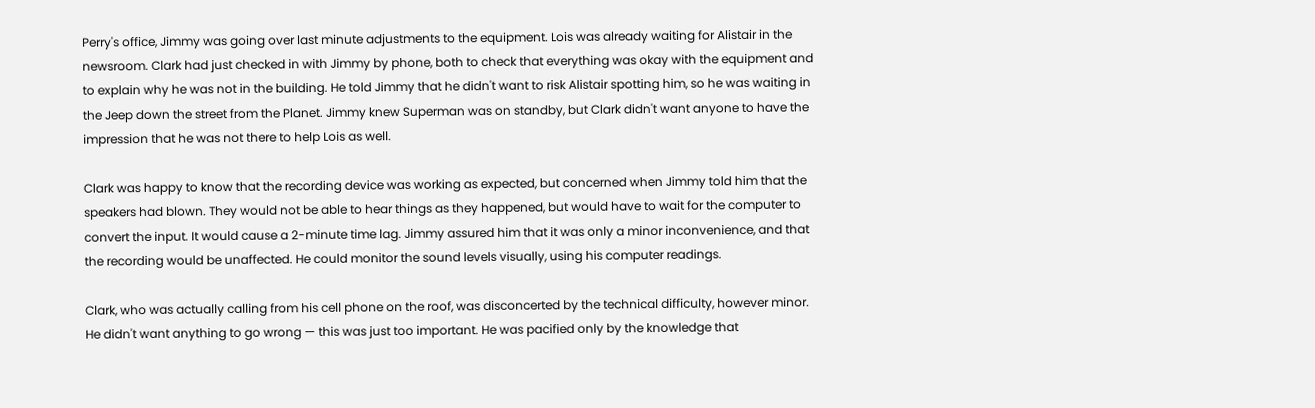Perry's office, Jimmy was going over last minute adjustments to the equipment. Lois was already waiting for Alistair in the newsroom. Clark had just checked in with Jimmy by phone, both to check that everything was okay with the equipment and to explain why he was not in the building. He told Jimmy that he didn't want to risk Alistair spotting him, so he was waiting in the Jeep down the street from the Planet. Jimmy knew Superman was on standby, but Clark didn't want anyone to have the impression that he was not there to help Lois as well.

Clark was happy to know that the recording device was working as expected, but concerned when Jimmy told him that the speakers had blown. They would not be able to hear things as they happened, but would have to wait for the computer to convert the input. It would cause a 2-minute time lag. Jimmy assured him that it was only a minor inconvenience, and that the recording would be unaffected. He could monitor the sound levels visually, using his computer readings.

Clark, who was actually calling from his cell phone on the roof, was disconcerted by the technical difficulty, however minor. He didn't want anything to go wrong — this was just too important. He was pacified only by the knowledge that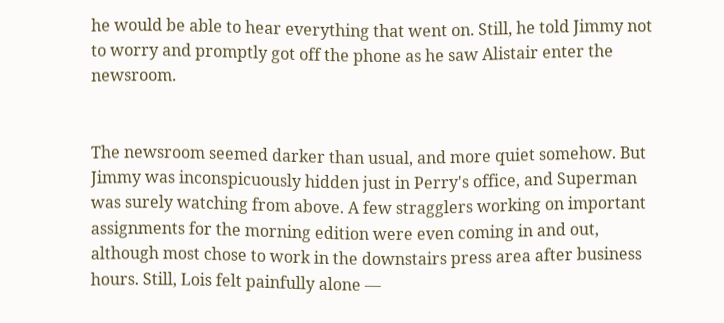he would be able to hear everything that went on. Still, he told Jimmy not to worry and promptly got off the phone as he saw Alistair enter the newsroom.


The newsroom seemed darker than usual, and more quiet somehow. But Jimmy was inconspicuously hidden just in Perry's office, and Superman was surely watching from above. A few stragglers working on important assignments for the morning edition were even coming in and out, although most chose to work in the downstairs press area after business hours. Still, Lois felt painfully alone —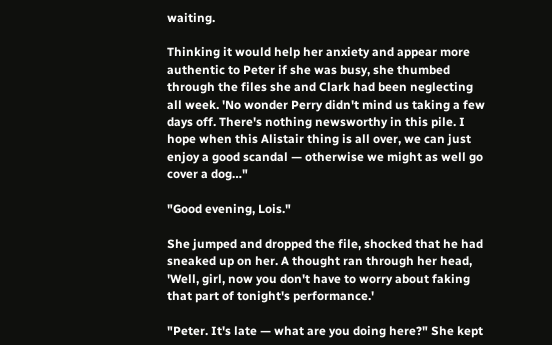waiting.

Thinking it would help her anxiety and appear more authentic to Peter if she was busy, she thumbed through the files she and Clark had been neglecting all week. 'No wonder Perry didn't mind us taking a few days off. There's nothing newsworthy in this pile. I hope when this Alistair thing is all over, we can just enjoy a good scandal — otherwise we might as well go cover a dog…"

"Good evening, Lois."

She jumped and dropped the file, shocked that he had sneaked up on her. A thought ran through her head, 'Well, girl, now you don't have to worry about faking that part of tonight's performance.'

"Peter. It's late — what are you doing here?" She kept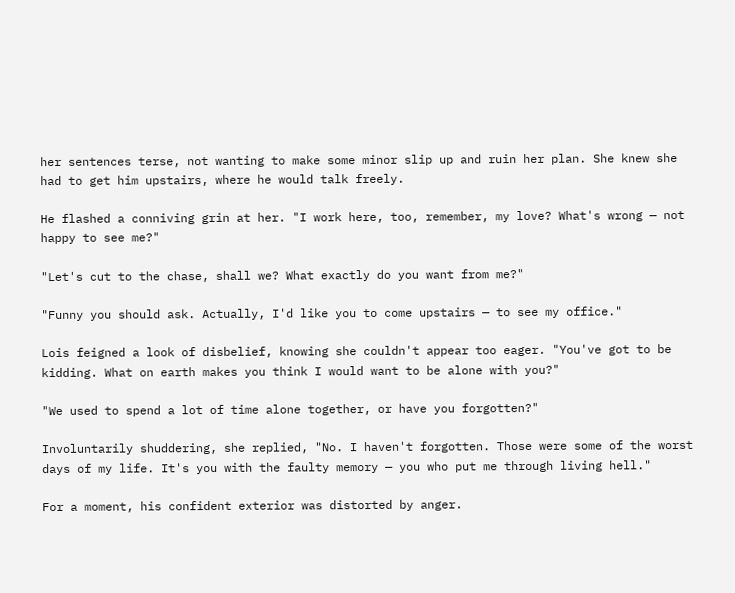her sentences terse, not wanting to make some minor slip up and ruin her plan. She knew she had to get him upstairs, where he would talk freely.

He flashed a conniving grin at her. "I work here, too, remember, my love? What's wrong — not happy to see me?"

"Let's cut to the chase, shall we? What exactly do you want from me?"

"Funny you should ask. Actually, I'd like you to come upstairs — to see my office."

Lois feigned a look of disbelief, knowing she couldn't appear too eager. "You've got to be kidding. What on earth makes you think I would want to be alone with you?"

"We used to spend a lot of time alone together, or have you forgotten?"

Involuntarily shuddering, she replied, "No. I haven't forgotten. Those were some of the worst days of my life. It's you with the faulty memory — you who put me through living hell."

For a moment, his confident exterior was distorted by anger.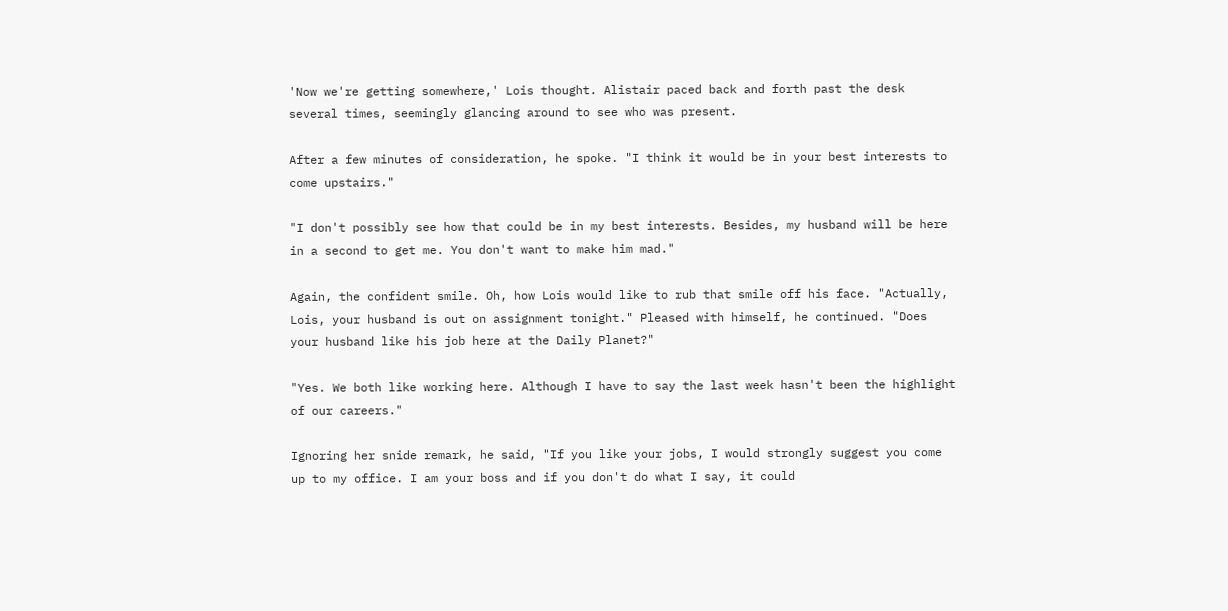'Now we're getting somewhere,' Lois thought. Alistair paced back and forth past the desk several times, seemingly glancing around to see who was present.

After a few minutes of consideration, he spoke. "I think it would be in your best interests to come upstairs."

"I don't possibly see how that could be in my best interests. Besides, my husband will be here in a second to get me. You don't want to make him mad."

Again, the confident smile. Oh, how Lois would like to rub that smile off his face. "Actually, Lois, your husband is out on assignment tonight." Pleased with himself, he continued. "Does your husband like his job here at the Daily Planet?"

"Yes. We both like working here. Although I have to say the last week hasn't been the highlight of our careers."

Ignoring her snide remark, he said, "If you like your jobs, I would strongly suggest you come up to my office. I am your boss and if you don't do what I say, it could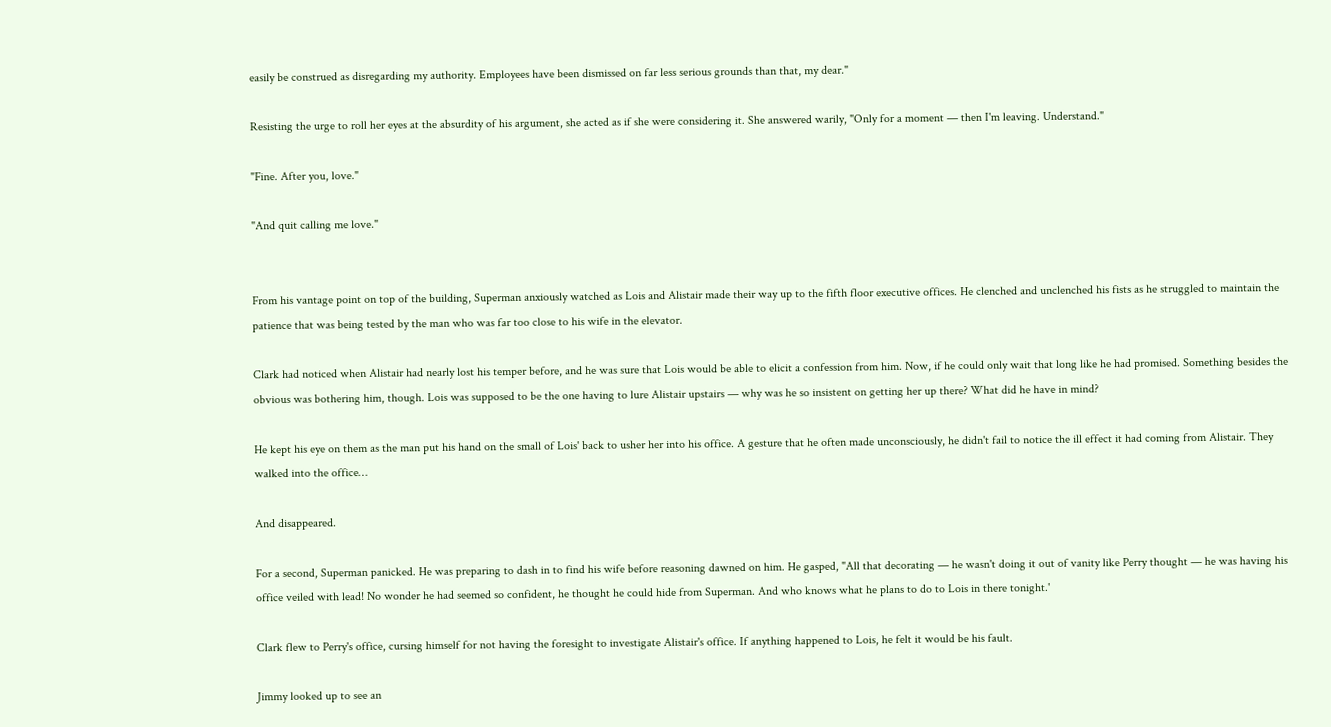easily be construed as disregarding my authority. Employees have been dismissed on far less serious grounds than that, my dear."

Resisting the urge to roll her eyes at the absurdity of his argument, she acted as if she were considering it. She answered warily, "Only for a moment — then I'm leaving. Understand."

"Fine. After you, love."

"And quit calling me love."


From his vantage point on top of the building, Superman anxiously watched as Lois and Alistair made their way up to the fifth floor executive offices. He clenched and unclenched his fists as he struggled to maintain the patience that was being tested by the man who was far too close to his wife in the elevator.

Clark had noticed when Alistair had nearly lost his temper before, and he was sure that Lois would be able to elicit a confession from him. Now, if he could only wait that long like he had promised. Something besides the obvious was bothering him, though. Lois was supposed to be the one having to lure Alistair upstairs — why was he so insistent on getting her up there? What did he have in mind?

He kept his eye on them as the man put his hand on the small of Lois' back to usher her into his office. A gesture that he often made unconsciously, he didn't fail to notice the ill effect it had coming from Alistair. They walked into the office…

And disappeared.

For a second, Superman panicked. He was preparing to dash in to find his wife before reasoning dawned on him. He gasped, "All that decorating — he wasn't doing it out of vanity like Perry thought — he was having his office veiled with lead! No wonder he had seemed so confident, he thought he could hide from Superman. And who knows what he plans to do to Lois in there tonight.'

Clark flew to Perry's office, cursing himself for not having the foresight to investigate Alistair's office. If anything happened to Lois, he felt it would be his fault.

Jimmy looked up to see an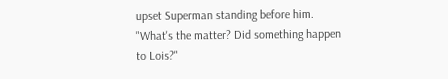upset Superman standing before him. "What's the matter? Did something happen to Lois?"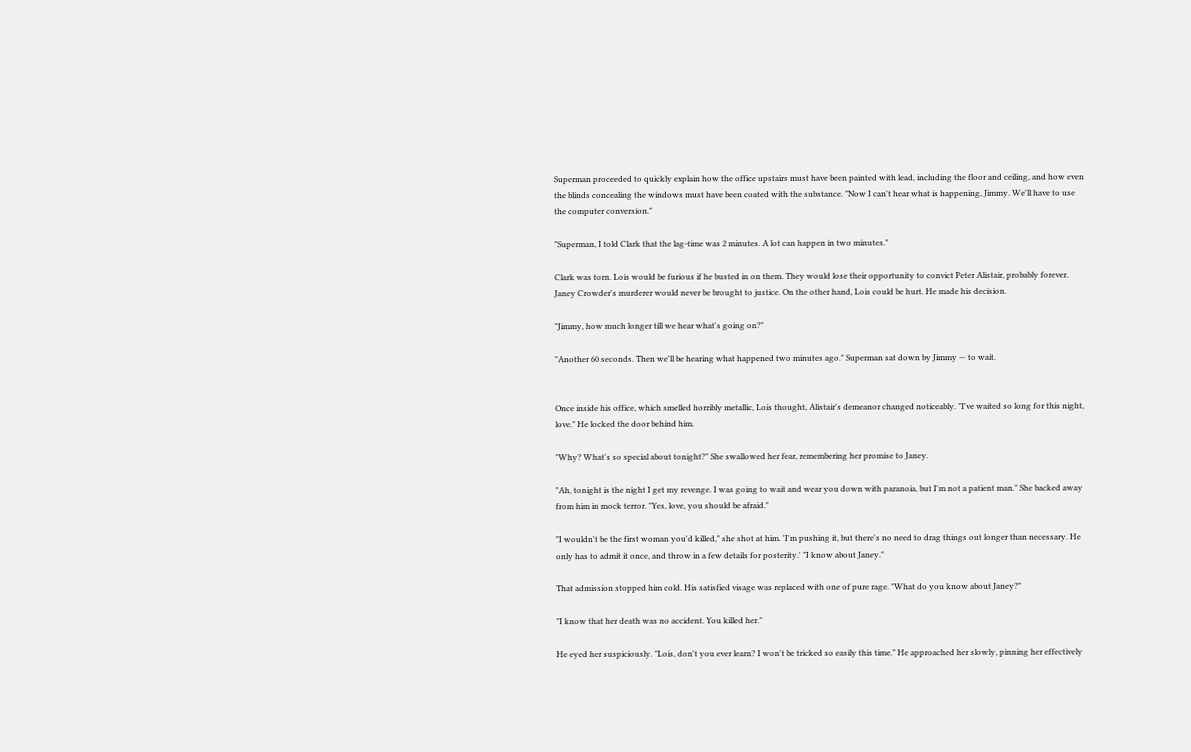Superman proceeded to quickly explain how the office upstairs must have been painted with lead, including the floor and ceiling, and how even the blinds concealing the windows must have been coated with the substance. "Now I can't hear what is happening, Jimmy. We'll have to use the computer conversion."

"Superman, I told Clark that the lag-time was 2 minutes. A lot can happen in two minutes."

Clark was torn. Lois would be furious if he busted in on them. They would lose their opportunity to convict Peter Alistair, probably forever. Janey Crowder's murderer would never be brought to justice. On the other hand, Lois could be hurt. He made his decision.

"Jimmy, how much longer till we hear what's going on?"

"Another 60 seconds. Then we'll be hearing what happened two minutes ago." Superman sat down by Jimmy — to wait.


Once inside his office, which smelled horribly metallic, Lois thought, Alistair's demeanor changed noticeably. "I've waited so long for this night, love." He locked the door behind him.

"Why? What's so special about tonight?" She swallowed her fear, remembering her promise to Janey.

"Ah, tonight is the night I get my revenge. I was going to wait and wear you down with paranoia, but I'm not a patient man." She backed away from him in mock terror. "Yes, love, you should be afraid."

"I wouldn't be the first woman you'd killed," she shot at him. 'I'm pushing it, but there's no need to drag things out longer than necessary. He only has to admit it once, and throw in a few details for posterity.' "I know about Janey."

That admission stopped him cold. His satisfied visage was replaced with one of pure rage. "What do you know about Janey?"

"I know that her death was no accident. You killed her."

He eyed her suspiciously. "Lois, don't you ever learn? I won't be tricked so easily this time." He approached her slowly, pinning her effectively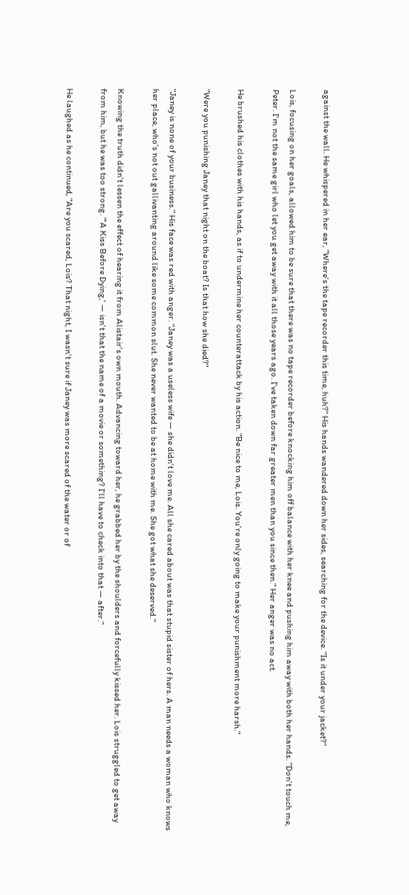against the wall. He whispered in her ear, "Where's the tape recorder this time, huh?" His hands wandered down her sides, searching for the device. "Is it under your jacket?"

Lois, focusing on her goals, allowed him to be sure that there was no tape recorder before knocking him off balance with her knee and pushing him away with both her hands. "Don't touch me, Peter. I'm not the same girl who let you get away with it all those years ago. I've taken down far greater men than you since then." Her anger was no act.

He brushed his clothes with his hands, as if to undermine her counterattack by his action. "Be nice to me, Lois. You're only going to make your punishment more harsh."

"Were you punishing Janey that night on the boat? Is that how she died?"

"Janey is none of your business." His face was red with anger. "Janey was a useless wife — she didn't love me. All she cared about was that stupid sister of hers. A man needs a woman who knows her place, who's not out gallivanting around like some common slut. She never wanted to be at home with me. She got what she deserved."

Knowing the truth didn't lessen the effect of hearing it from Alistair's own mouth. Advancing toward her, he grabbed her by the shoulders and forcefully kissed her. Lois struggled to get away from him, but he was too strong. "'A Kiss Before Dying,' — isn't that the name of a movie or something? I'll have to check into that — after."

He laughed as he continued, "Are you scared, Lois? That night, I wasn't sure if Janey was more scared of the water or of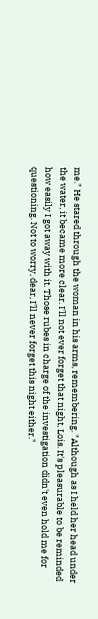me." He stared through the woman in his arms, remembering. "Although as I held her head under the water, it became more clear. I'll not ever forget that night, Lois. It's pleasurable to be reminded how easily I got away with it. Those rubes in charge of the investigation didn't even hold me for questioning. Not to worry, dear, I'll never forget this night either."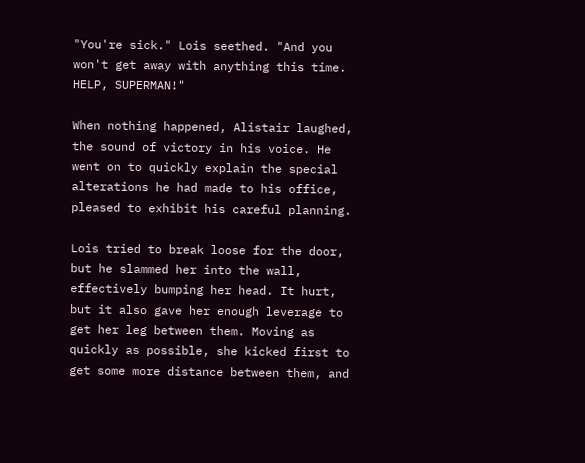"You're sick." Lois seethed. "And you won't get away with anything this time. HELP, SUPERMAN!"

When nothing happened, Alistair laughed, the sound of victory in his voice. He went on to quickly explain the special alterations he had made to his office, pleased to exhibit his careful planning.

Lois tried to break loose for the door, but he slammed her into the wall, effectively bumping her head. It hurt, but it also gave her enough leverage to get her leg between them. Moving as quickly as possible, she kicked first to get some more distance between them, and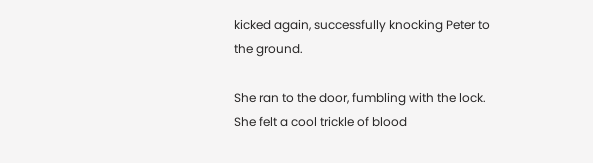kicked again, successfully knocking Peter to the ground.

She ran to the door, fumbling with the lock. She felt a cool trickle of blood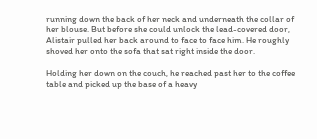running down the back of her neck and underneath the collar of her blouse. But before she could unlock the lead-covered door, Alistair pulled her back around to face to face him. He roughly shoved her onto the sofa that sat right inside the door.

Holding her down on the couch, he reached past her to the coffee table and picked up the base of a heavy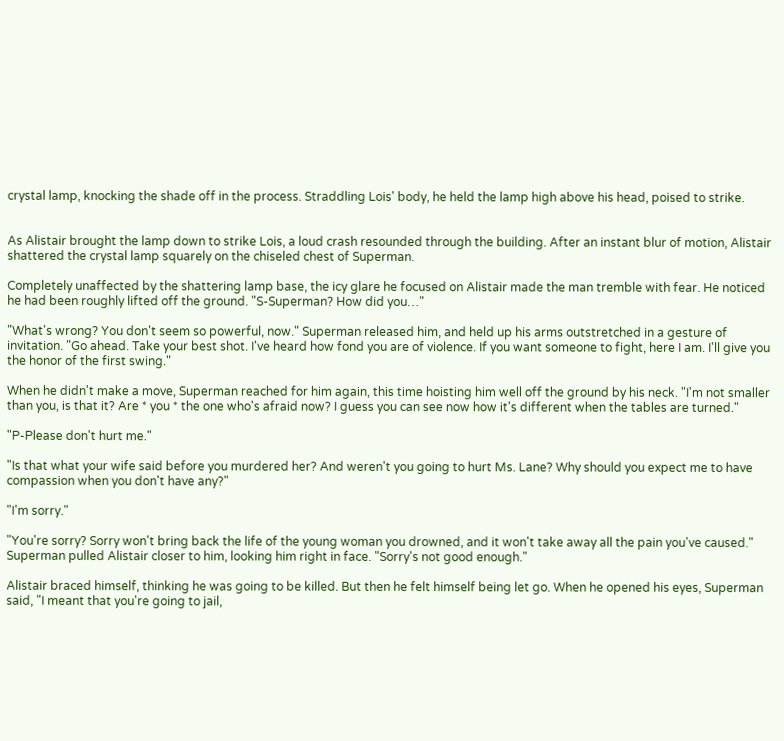crystal lamp, knocking the shade off in the process. Straddling Lois' body, he held the lamp high above his head, poised to strike.


As Alistair brought the lamp down to strike Lois, a loud crash resounded through the building. After an instant blur of motion, Alistair shattered the crystal lamp squarely on the chiseled chest of Superman.

Completely unaffected by the shattering lamp base, the icy glare he focused on Alistair made the man tremble with fear. He noticed he had been roughly lifted off the ground. "S-Superman? How did you…"

"What's wrong? You don't seem so powerful, now." Superman released him, and held up his arms outstretched in a gesture of invitation. "Go ahead. Take your best shot. I've heard how fond you are of violence. If you want someone to fight, here I am. I'll give you the honor of the first swing."

When he didn't make a move, Superman reached for him again, this time hoisting him well off the ground by his neck. "I'm not smaller than you, is that it? Are * you * the one who's afraid now? I guess you can see now how it's different when the tables are turned."

"P-Please don't hurt me."

"Is that what your wife said before you murdered her? And weren't you going to hurt Ms. Lane? Why should you expect me to have compassion when you don't have any?"

"I'm sorry."

"You're sorry? Sorry won't bring back the life of the young woman you drowned, and it won't take away all the pain you've caused." Superman pulled Alistair closer to him, looking him right in face. "Sorry's not good enough."

Alistair braced himself, thinking he was going to be killed. But then he felt himself being let go. When he opened his eyes, Superman said, "I meant that you're going to jail,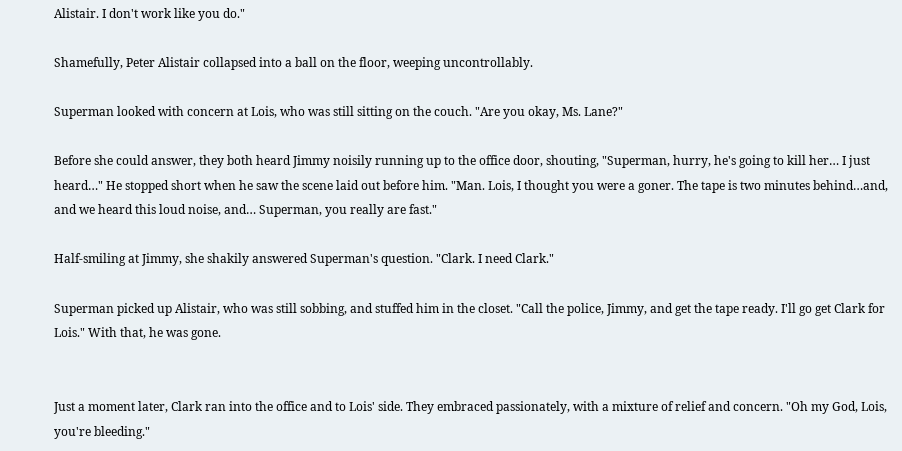Alistair. I don't work like you do."

Shamefully, Peter Alistair collapsed into a ball on the floor, weeping uncontrollably.

Superman looked with concern at Lois, who was still sitting on the couch. "Are you okay, Ms. Lane?"

Before she could answer, they both heard Jimmy noisily running up to the office door, shouting, "Superman, hurry, he's going to kill her… I just heard…" He stopped short when he saw the scene laid out before him. "Man. Lois, I thought you were a goner. The tape is two minutes behind…and, and we heard this loud noise, and… Superman, you really are fast."

Half-smiling at Jimmy, she shakily answered Superman's question. "Clark. I need Clark."

Superman picked up Alistair, who was still sobbing, and stuffed him in the closet. "Call the police, Jimmy, and get the tape ready. I'll go get Clark for Lois." With that, he was gone.


Just a moment later, Clark ran into the office and to Lois' side. They embraced passionately, with a mixture of relief and concern. "Oh my God, Lois, you're bleeding."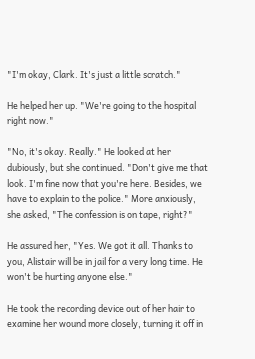"I'm okay, Clark. It's just a little scratch."

He helped her up. "We're going to the hospital right now."

"No, it's okay. Really." He looked at her dubiously, but she continued. "Don't give me that look. I'm fine now that you're here. Besides, we have to explain to the police." More anxiously, she asked, "The confession is on tape, right?"

He assured her, "Yes. We got it all. Thanks to you, Alistair will be in jail for a very long time. He won't be hurting anyone else."

He took the recording device out of her hair to examine her wound more closely, turning it off in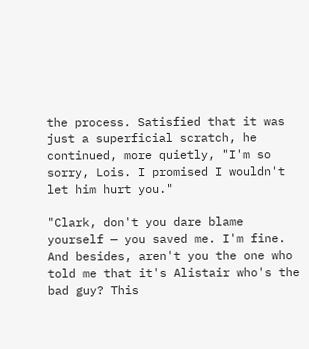the process. Satisfied that it was just a superficial scratch, he continued, more quietly, "I'm so sorry, Lois. I promised I wouldn't let him hurt you."

"Clark, don't you dare blame yourself — you saved me. I'm fine. And besides, aren't you the one who told me that it's Alistair who's the bad guy? This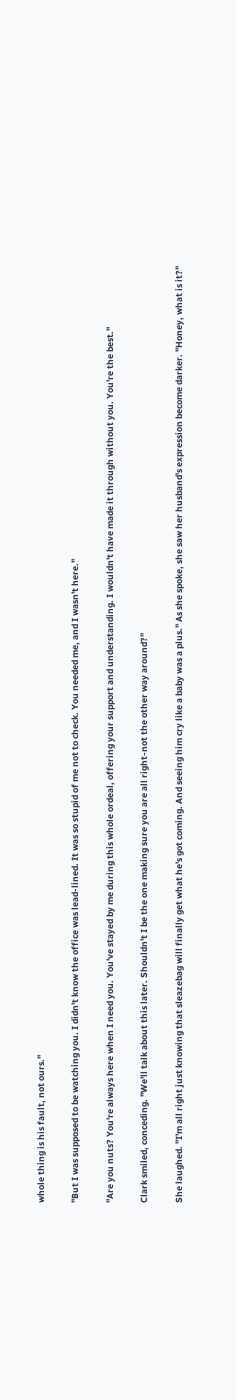whole thing is his fault, not ours."

"But I was supposed to be watching you. I didn't know the office was lead-lined. It was so stupid of me not to check. You needed me, and I wasn't here."

"Are you nuts? You're always here when I need you. You've stayed by me during this whole ordeal, offering your support and understanding. I wouldn't have made it through without you. You're the best."

Clark smiled, conceding. "We'll talk about this later. Shouldn't I be the one making sure you are all right-not the other way around?"

She laughed. "I'm all right just knowing that sleazebag will finally get what he's got coming. And seeing him cry like a baby was a plus." As she spoke, she saw her husband's expression become darker. "Honey, what is it?"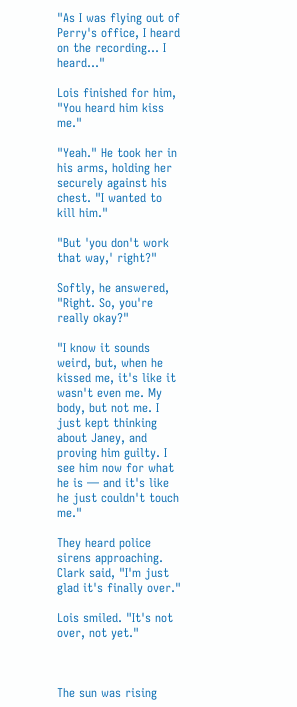"As I was flying out of Perry's office, I heard on the recording… I heard…"

Lois finished for him, "You heard him kiss me."

"Yeah." He took her in his arms, holding her securely against his chest. "I wanted to kill him."

"But 'you don't work that way,' right?"

Softly, he answered, "Right. So, you're really okay?"

"I know it sounds weird, but, when he kissed me, it's like it wasn't even me. My body, but not me. I just kept thinking about Janey, and proving him guilty. I see him now for what he is — and it's like he just couldn't touch me."

They heard police sirens approaching. Clark said, "I'm just glad it's finally over."

Lois smiled. "It's not over, not yet."



The sun was rising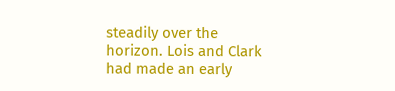steadily over the horizon. Lois and Clark had made an early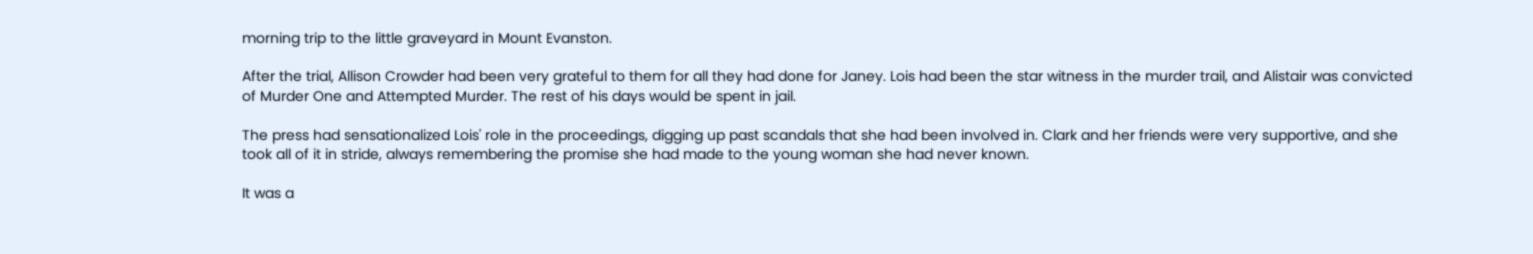morning trip to the little graveyard in Mount Evanston.

After the trial, Allison Crowder had been very grateful to them for all they had done for Janey. Lois had been the star witness in the murder trail, and Alistair was convicted of Murder One and Attempted Murder. The rest of his days would be spent in jail.

The press had sensationalized Lois' role in the proceedings, digging up past scandals that she had been involved in. Clark and her friends were very supportive, and she took all of it in stride, always remembering the promise she had made to the young woman she had never known.

It was a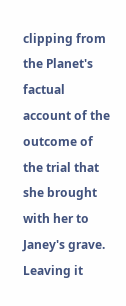clipping from the Planet's factual account of the outcome of the trial that she brought with her to Janey's grave. Leaving it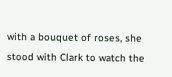with a bouquet of roses, she stood with Clark to watch the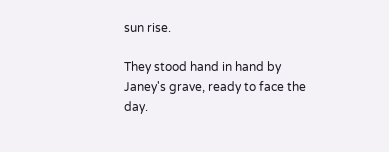sun rise.

They stood hand in hand by Janey's grave, ready to face the day.